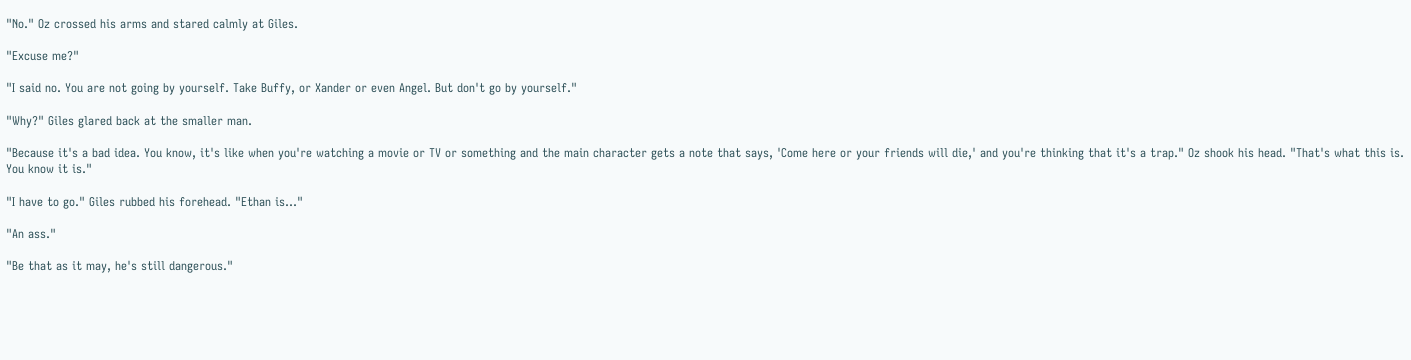"No." Oz crossed his arms and stared calmly at Giles.

"Excuse me?"

"I said no. You are not going by yourself. Take Buffy, or Xander or even Angel. But don't go by yourself."

"Why?" Giles glared back at the smaller man.

"Because it's a bad idea. You know, it's like when you're watching a movie or TV or something and the main character gets a note that says, 'Come here or your friends will die,' and you're thinking that it's a trap." Oz shook his head. "That's what this is. You know it is."

"I have to go." Giles rubbed his forehead. "Ethan is..."

"An ass."

"Be that as it may, he's still dangerous."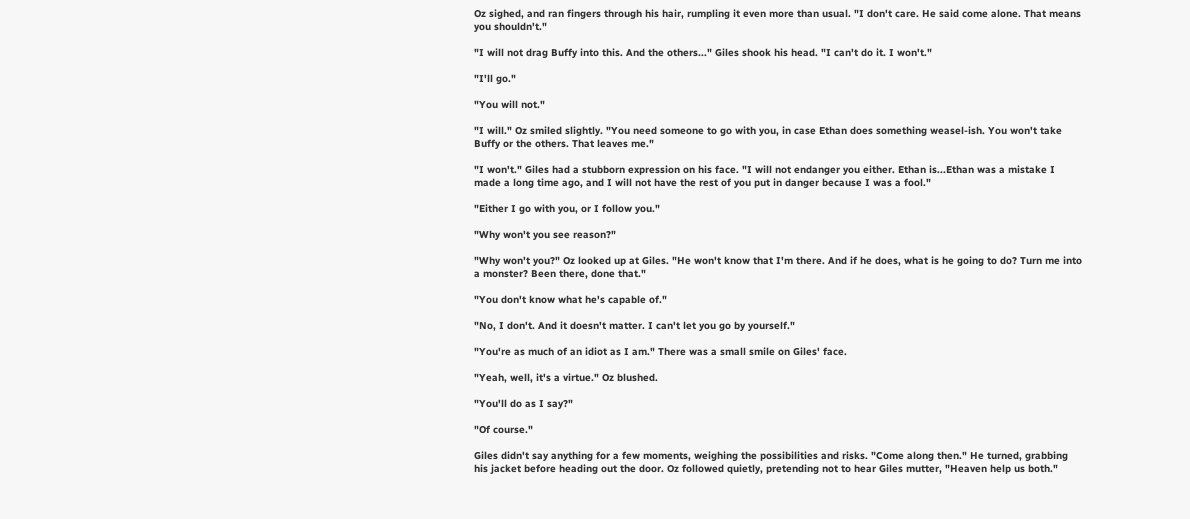Oz sighed, and ran fingers through his hair, rumpling it even more than usual. "I don't care. He said come alone. That means you shouldn't."

"I will not drag Buffy into this. And the others..." Giles shook his head. "I can't do it. I won't."

"I'll go."

"You will not."

"I will." Oz smiled slightly. "You need someone to go with you, in case Ethan does something weasel-ish. You won't take Buffy or the others. That leaves me."

"I won't." Giles had a stubborn expression on his face. "I will not endanger you either. Ethan is...Ethan was a mistake I made a long time ago, and I will not have the rest of you put in danger because I was a fool."

"Either I go with you, or I follow you."

"Why won't you see reason?"

"Why won't you?" Oz looked up at Giles. "He won't know that I'm there. And if he does, what is he going to do? Turn me into a monster? Been there, done that."

"You don't know what he's capable of."

"No, I don't. And it doesn't matter. I can't let you go by yourself."

"You're as much of an idiot as I am." There was a small smile on Giles' face.

"Yeah, well, it's a virtue." Oz blushed.

"You'll do as I say?"

"Of course."

Giles didn't say anything for a few moments, weighing the possibilities and risks. "Come along then." He turned, grabbing his jacket before heading out the door. Oz followed quietly, pretending not to hear Giles mutter, "Heaven help us both."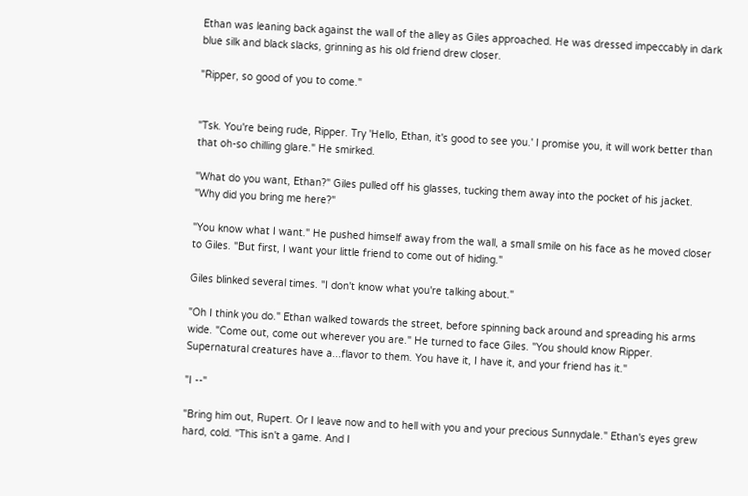Ethan was leaning back against the wall of the alley as Giles approached. He was dressed impeccably in dark blue silk and black slacks, grinning as his old friend drew closer.

"Ripper, so good of you to come."


"Tsk. You're being rude, Ripper. Try 'Hello, Ethan, it's good to see you.' I promise you, it will work better than that oh-so chilling glare." He smirked.

"What do you want, Ethan?" Giles pulled off his glasses, tucking them away into the pocket of his jacket. "Why did you bring me here?"

"You know what I want." He pushed himself away from the wall, a small smile on his face as he moved closer to Giles. "But first, I want your little friend to come out of hiding."

Giles blinked several times. "I don't know what you're talking about."

"Oh I think you do." Ethan walked towards the street, before spinning back around and spreading his arms wide. "Come out, come out wherever you are." He turned to face Giles. "You should know Ripper. Supernatural creatures have a...flavor to them. You have it, I have it, and your friend has it."

"I --"

"Bring him out, Rupert. Or I leave now and to hell with you and your precious Sunnydale." Ethan's eyes grew hard, cold. "This isn't a game. And I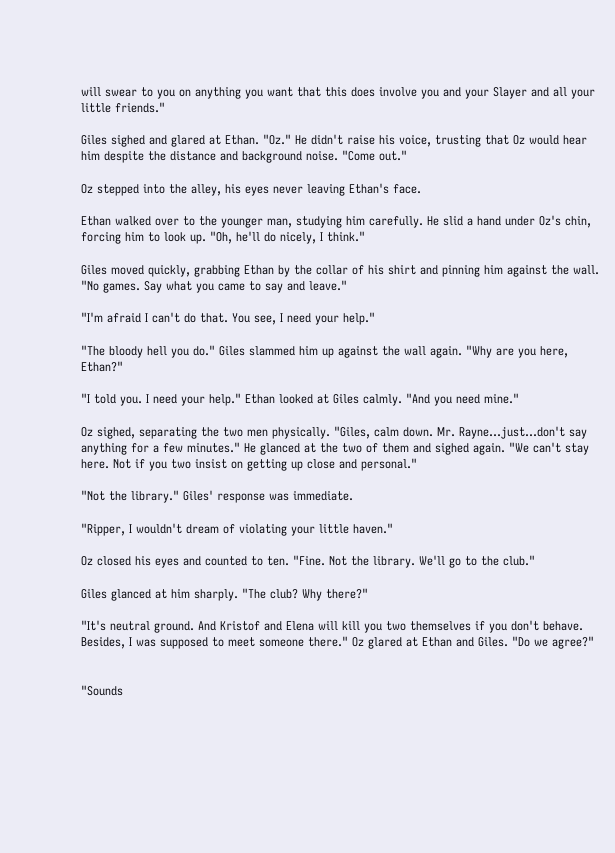will swear to you on anything you want that this does involve you and your Slayer and all your little friends."

Giles sighed and glared at Ethan. "Oz." He didn't raise his voice, trusting that Oz would hear him despite the distance and background noise. "Come out."

Oz stepped into the alley, his eyes never leaving Ethan's face.

Ethan walked over to the younger man, studying him carefully. He slid a hand under Oz's chin, forcing him to look up. "Oh, he'll do nicely, I think."

Giles moved quickly, grabbing Ethan by the collar of his shirt and pinning him against the wall. "No games. Say what you came to say and leave."

"I'm afraid I can't do that. You see, I need your help."

"The bloody hell you do." Giles slammed him up against the wall again. "Why are you here, Ethan?"

"I told you. I need your help." Ethan looked at Giles calmly. "And you need mine."

Oz sighed, separating the two men physically. "Giles, calm down. Mr. Rayne...just...don't say anything for a few minutes." He glanced at the two of them and sighed again. "We can't stay here. Not if you two insist on getting up close and personal."

"Not the library." Giles' response was immediate.

"Ripper, I wouldn't dream of violating your little haven."

Oz closed his eyes and counted to ten. "Fine. Not the library. We'll go to the club."

Giles glanced at him sharply. "The club? Why there?"

"It's neutral ground. And Kristof and Elena will kill you two themselves if you don't behave. Besides, I was supposed to meet someone there." Oz glared at Ethan and Giles. "Do we agree?"


"Sounds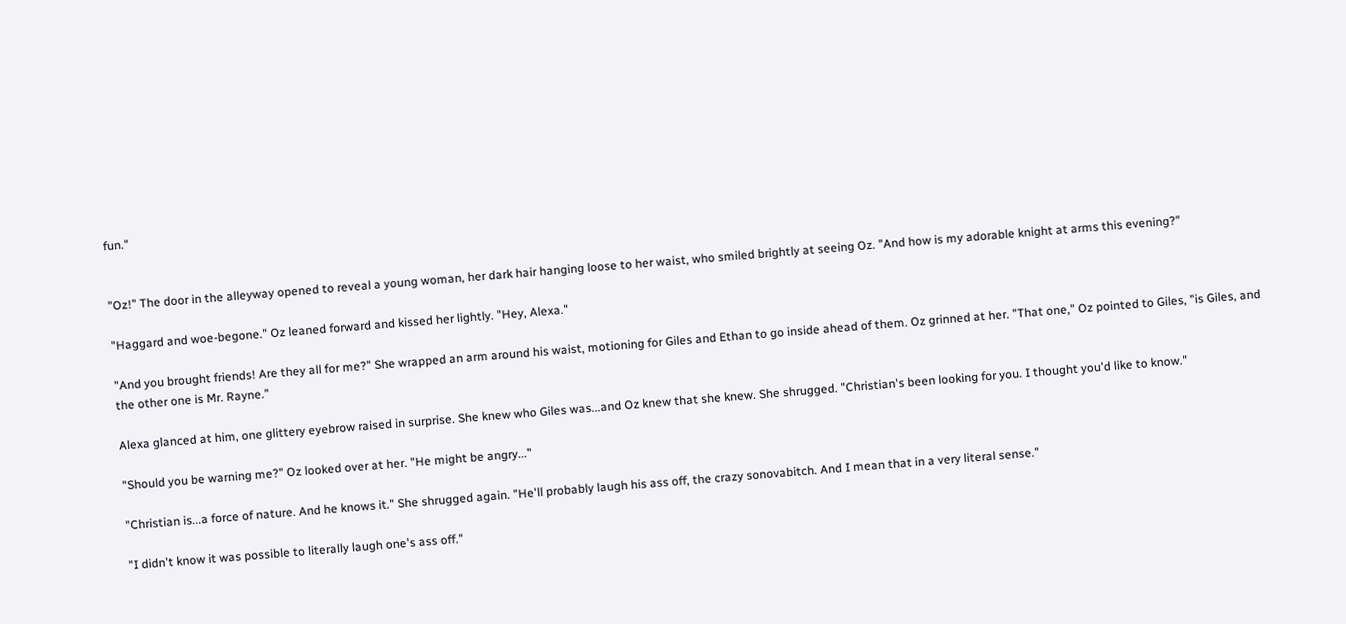fun."


"Oz!" The door in the alleyway opened to reveal a young woman, her dark hair hanging loose to her waist, who smiled brightly at seeing Oz. "And how is my adorable knight at arms this evening?"

"Haggard and woe-begone." Oz leaned forward and kissed her lightly. "Hey, Alexa."

"And you brought friends! Are they all for me?" She wrapped an arm around his waist, motioning for Giles and Ethan to go inside ahead of them. Oz grinned at her. "That one," Oz pointed to Giles, "is Giles, and the other one is Mr. Rayne."

Alexa glanced at him, one glittery eyebrow raised in surprise. She knew who Giles was...and Oz knew that she knew. She shrugged. "Christian's been looking for you. I thought you'd like to know."

"Should you be warning me?" Oz looked over at her. "He might be angry..."

"Christian is...a force of nature. And he knows it." She shrugged again. "He'll probably laugh his ass off, the crazy sonovabitch. And I mean that in a very literal sense."

"I didn't know it was possible to literally laugh one's ass off."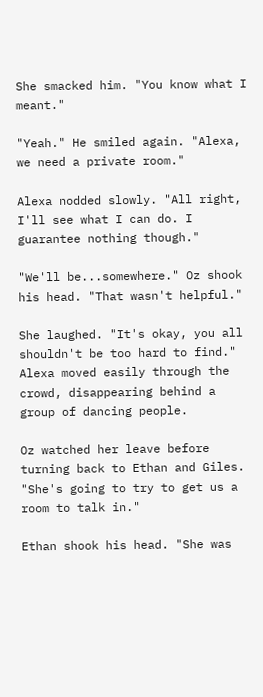She smacked him. "You know what I meant."

"Yeah." He smiled again. "Alexa, we need a private room."

Alexa nodded slowly. "All right, I'll see what I can do. I guarantee nothing though."

"We'll be...somewhere." Oz shook his head. "That wasn't helpful."

She laughed. "It's okay, you all shouldn't be too hard to find." Alexa moved easily through the crowd, disappearing behind a group of dancing people.

Oz watched her leave before turning back to Ethan and Giles. "She's going to try to get us a room to talk in."

Ethan shook his head. "She was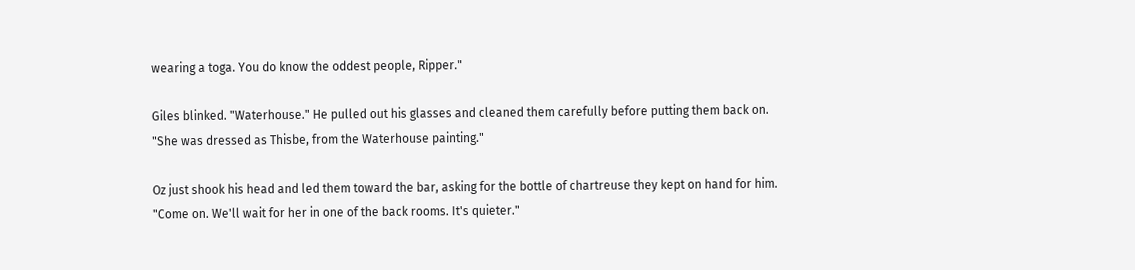wearing a toga. You do know the oddest people, Ripper."

Giles blinked. "Waterhouse." He pulled out his glasses and cleaned them carefully before putting them back on. "She was dressed as Thisbe, from the Waterhouse painting."

Oz just shook his head and led them toward the bar, asking for the bottle of chartreuse they kept on hand for him. "Come on. We'll wait for her in one of the back rooms. It's quieter."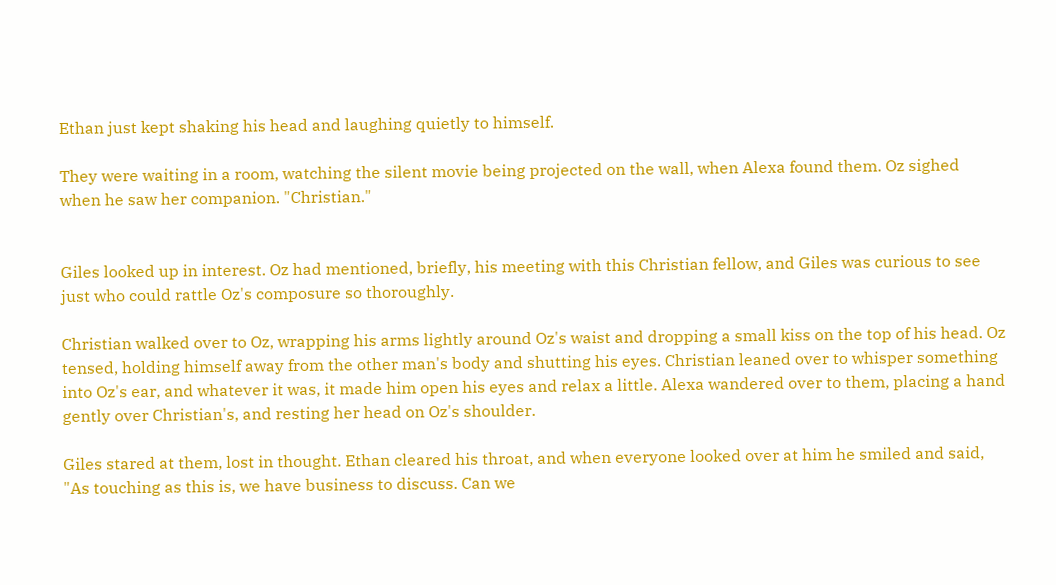Ethan just kept shaking his head and laughing quietly to himself.

They were waiting in a room, watching the silent movie being projected on the wall, when Alexa found them. Oz sighed when he saw her companion. "Christian."


Giles looked up in interest. Oz had mentioned, briefly, his meeting with this Christian fellow, and Giles was curious to see just who could rattle Oz's composure so thoroughly.

Christian walked over to Oz, wrapping his arms lightly around Oz's waist and dropping a small kiss on the top of his head. Oz tensed, holding himself away from the other man's body and shutting his eyes. Christian leaned over to whisper something into Oz's ear, and whatever it was, it made him open his eyes and relax a little. Alexa wandered over to them, placing a hand gently over Christian's, and resting her head on Oz's shoulder.

Giles stared at them, lost in thought. Ethan cleared his throat, and when everyone looked over at him he smiled and said, "As touching as this is, we have business to discuss. Can we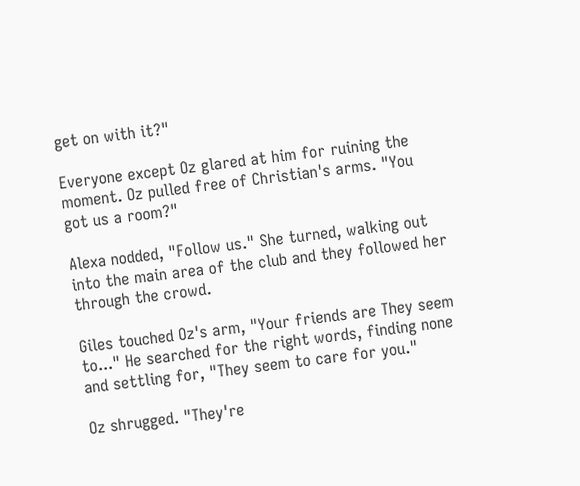get on with it?"

Everyone except Oz glared at him for ruining the moment. Oz pulled free of Christian's arms. "You got us a room?"

Alexa nodded, "Follow us." She turned, walking out into the main area of the club and they followed her through the crowd.

Giles touched Oz's arm, "Your friends are They seem to..." He searched for the right words, finding none and settling for, "They seem to care for you."

Oz shrugged. "They're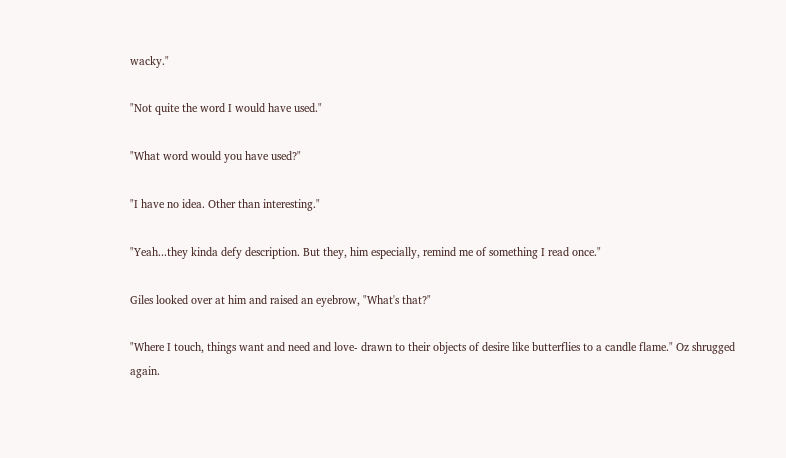wacky."

"Not quite the word I would have used."

"What word would you have used?"

"I have no idea. Other than interesting."

"Yeah...they kinda defy description. But they, him especially, remind me of something I read once."

Giles looked over at him and raised an eyebrow, "What's that?"

"Where I touch, things want and need and love- drawn to their objects of desire like butterflies to a candle flame." Oz shrugged again.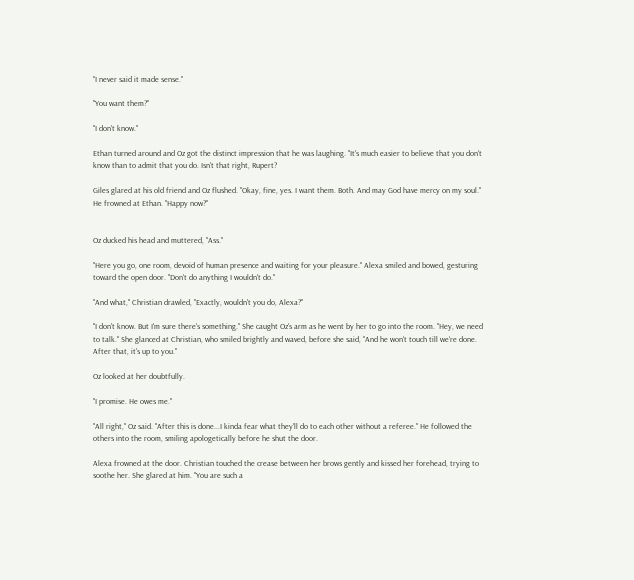"I never said it made sense."

"You want them?"

"I don't know."

Ethan turned around and Oz got the distinct impression that he was laughing. "It's much easier to believe that you don't know than to admit that you do. Isn't that right, Rupert?

Giles glared at his old friend and Oz flushed. "Okay, fine, yes. I want them. Both. And may God have mercy on my soul." He frowned at Ethan. "Happy now?"


Oz ducked his head and muttered, "Ass."

"Here you go, one room, devoid of human presence and waiting for your pleasure." Alexa smiled and bowed, gesturing toward the open door. "Don't do anything I wouldn't do."

"And what," Christian drawled, "Exactly, wouldn't you do, Alexa?"

"I don't know. But I'm sure there's something." She caught Oz's arm as he went by her to go into the room. "Hey, we need to talk." She glanced at Christian, who smiled brightly and waved, before she said, "And he won't touch till we're done. After that, it's up to you."

Oz looked at her doubtfully.

"I promise. He owes me."

"All right," Oz said. "After this is done...I kinda fear what they'll do to each other without a referee." He followed the others into the room, smiling apologetically before he shut the door.

Alexa frowned at the door. Christian touched the crease between her brows gently and kissed her forehead, trying to soothe her. She glared at him. "You are such a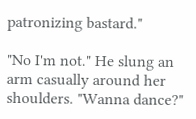patronizing bastard."

"No I'm not." He slung an arm casually around her shoulders. "Wanna dance?"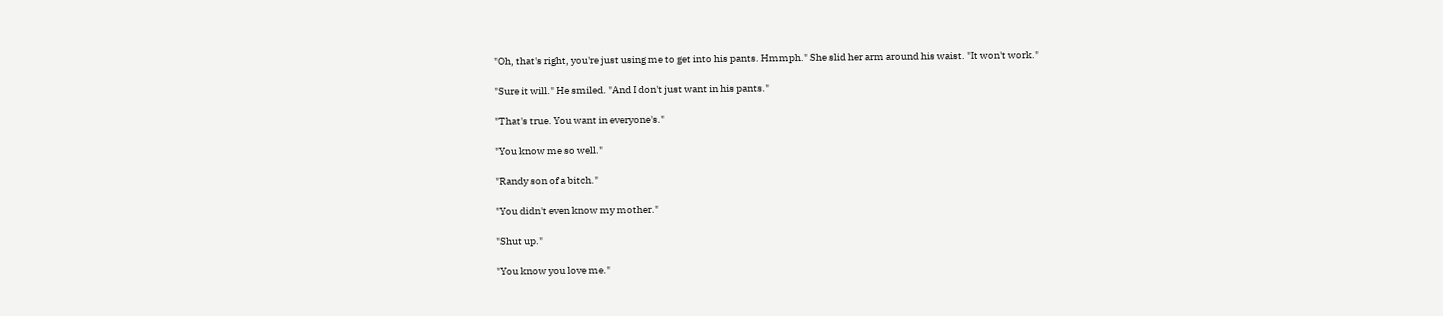"Oh, that's right, you're just using me to get into his pants. Hmmph." She slid her arm around his waist. "It won't work."

"Sure it will." He smiled. "And I don't just want in his pants."

"That's true. You want in everyone's."

"You know me so well."

"Randy son of a bitch."

"You didn't even know my mother."

"Shut up."

"You know you love me."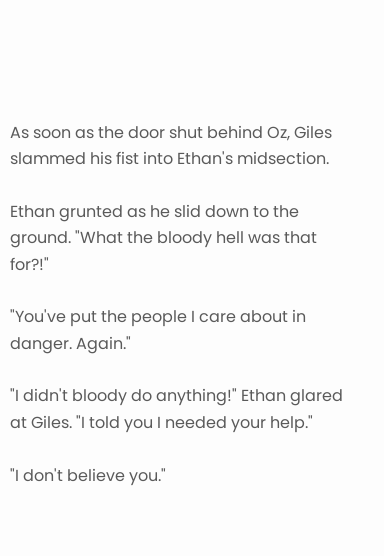As soon as the door shut behind Oz, Giles slammed his fist into Ethan's midsection.

Ethan grunted as he slid down to the ground. "What the bloody hell was that for?!"

"You've put the people I care about in danger. Again."

"I didn't bloody do anything!" Ethan glared at Giles. "I told you I needed your help."

"I don't believe you."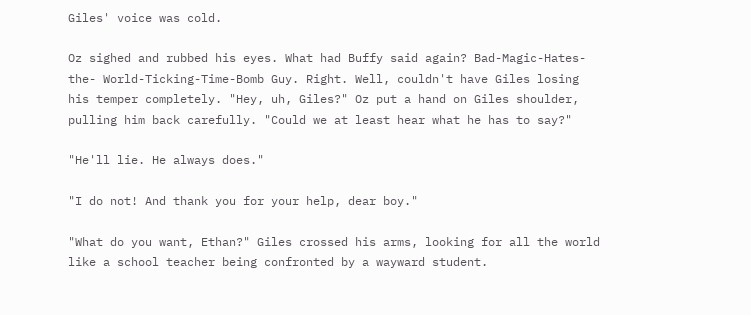Giles' voice was cold.

Oz sighed and rubbed his eyes. What had Buffy said again? Bad-Magic-Hates- the- World-Ticking-Time-Bomb Guy. Right. Well, couldn't have Giles losing his temper completely. "Hey, uh, Giles?" Oz put a hand on Giles shoulder, pulling him back carefully. "Could we at least hear what he has to say?"

"He'll lie. He always does."

"I do not! And thank you for your help, dear boy."

"What do you want, Ethan?" Giles crossed his arms, looking for all the world like a school teacher being confronted by a wayward student.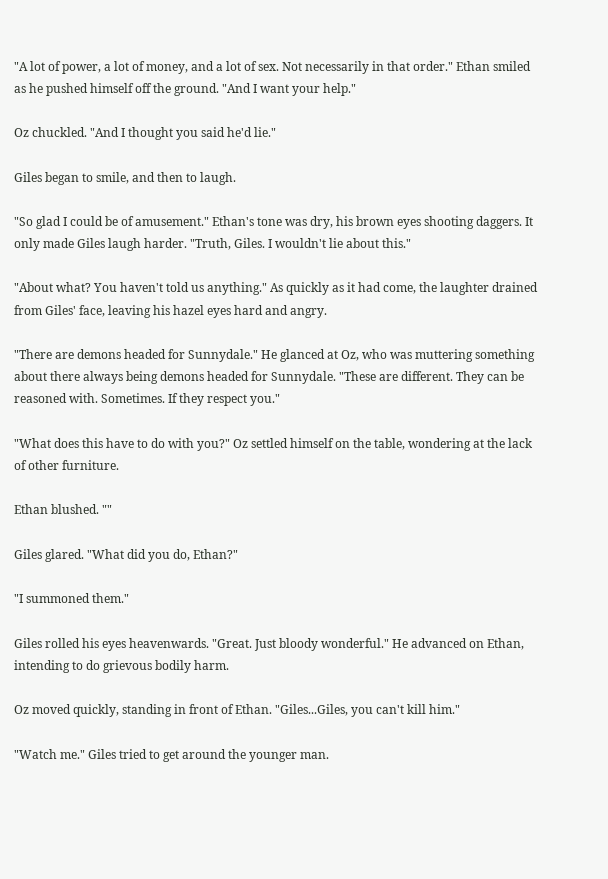"A lot of power, a lot of money, and a lot of sex. Not necessarily in that order." Ethan smiled as he pushed himself off the ground. "And I want your help."

Oz chuckled. "And I thought you said he'd lie."

Giles began to smile, and then to laugh.

"So glad I could be of amusement." Ethan's tone was dry, his brown eyes shooting daggers. It only made Giles laugh harder. "Truth, Giles. I wouldn't lie about this."

"About what? You haven't told us anything." As quickly as it had come, the laughter drained from Giles' face, leaving his hazel eyes hard and angry.

"There are demons headed for Sunnydale." He glanced at Oz, who was muttering something about there always being demons headed for Sunnydale. "These are different. They can be reasoned with. Sometimes. If they respect you."

"What does this have to do with you?" Oz settled himself on the table, wondering at the lack of other furniture.

Ethan blushed. ""

Giles glared. "What did you do, Ethan?"

"I summoned them."

Giles rolled his eyes heavenwards. "Great. Just bloody wonderful." He advanced on Ethan, intending to do grievous bodily harm.

Oz moved quickly, standing in front of Ethan. "Giles...Giles, you can't kill him."

"Watch me." Giles tried to get around the younger man.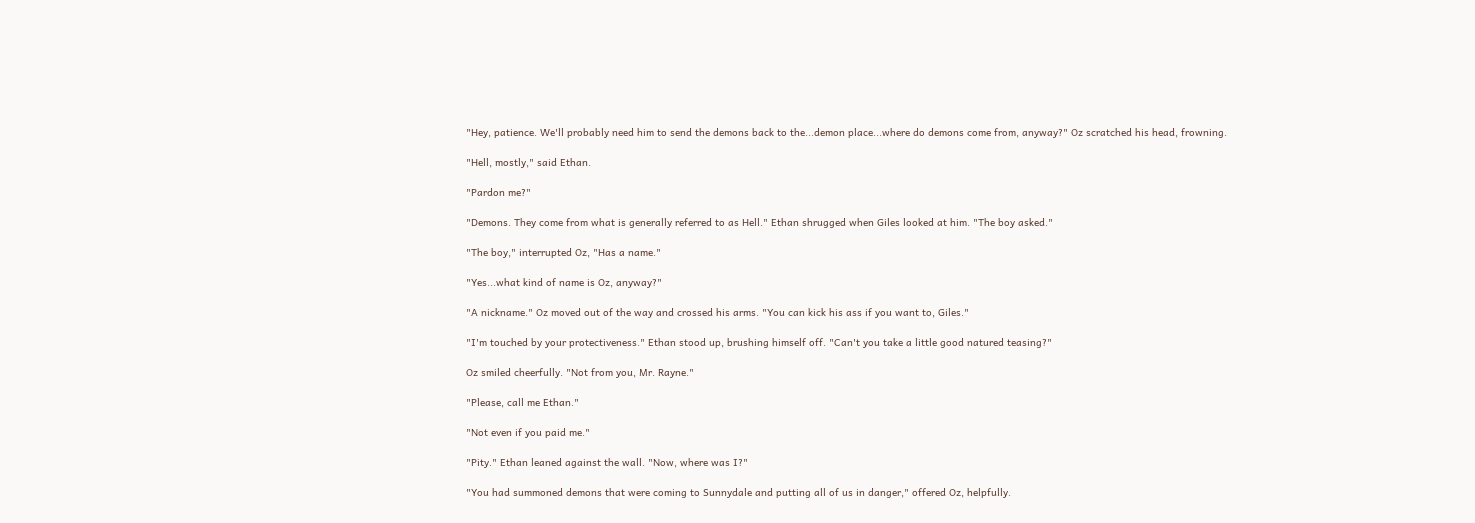"Hey, patience. We'll probably need him to send the demons back to the...demon place...where do demons come from, anyway?" Oz scratched his head, frowning.

"Hell, mostly," said Ethan.

"Pardon me?"

"Demons. They come from what is generally referred to as Hell." Ethan shrugged when Giles looked at him. "The boy asked."

"The boy," interrupted Oz, "Has a name."

"Yes...what kind of name is Oz, anyway?"

"A nickname." Oz moved out of the way and crossed his arms. "You can kick his ass if you want to, Giles."

"I'm touched by your protectiveness." Ethan stood up, brushing himself off. "Can't you take a little good natured teasing?"

Oz smiled cheerfully. "Not from you, Mr. Rayne."

"Please, call me Ethan."

"Not even if you paid me."

"Pity." Ethan leaned against the wall. "Now, where was I?"

"You had summoned demons that were coming to Sunnydale and putting all of us in danger," offered Oz, helpfully.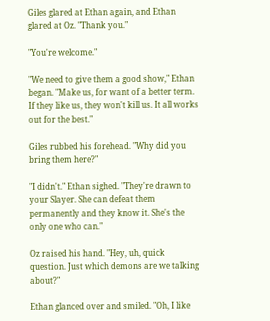Giles glared at Ethan again, and Ethan glared at Oz. "Thank you."

"You're welcome."

"We need to give them a good show," Ethan began. "Make us, for want of a better term. If they like us, they won't kill us. It all works out for the best."

Giles rubbed his forehead. "Why did you bring them here?"

"I didn't." Ethan sighed. "They're drawn to your Slayer. She can defeat them permanently and they know it. She's the only one who can."

Oz raised his hand. "Hey, uh, quick question. Just which demons are we talking about?"

Ethan glanced over and smiled. "Oh, I like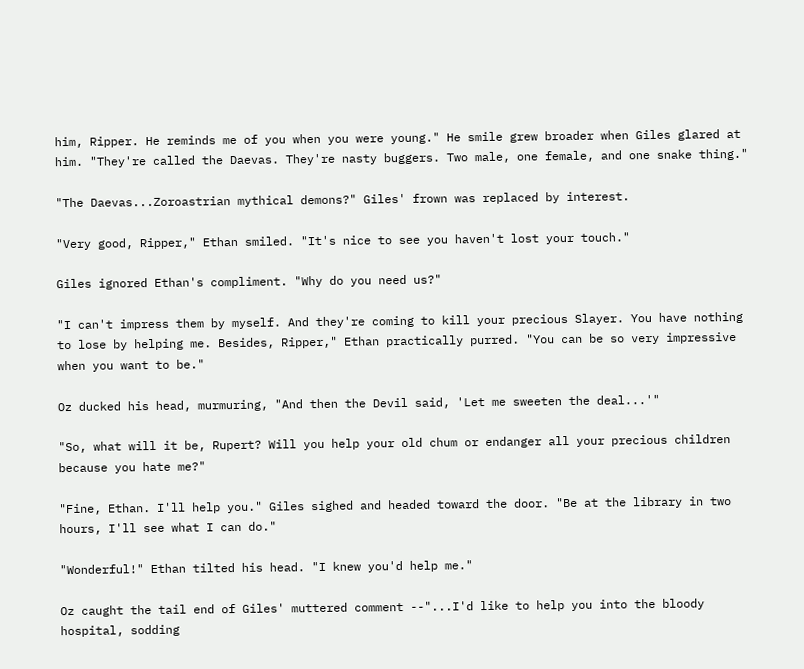him, Ripper. He reminds me of you when you were young." He smile grew broader when Giles glared at him. "They're called the Daevas. They're nasty buggers. Two male, one female, and one snake thing."

"The Daevas...Zoroastrian mythical demons?" Giles' frown was replaced by interest.

"Very good, Ripper," Ethan smiled. "It's nice to see you haven't lost your touch."

Giles ignored Ethan's compliment. "Why do you need us?"

"I can't impress them by myself. And they're coming to kill your precious Slayer. You have nothing to lose by helping me. Besides, Ripper," Ethan practically purred. "You can be so very impressive when you want to be."

Oz ducked his head, murmuring, "And then the Devil said, 'Let me sweeten the deal...'"

"So, what will it be, Rupert? Will you help your old chum or endanger all your precious children because you hate me?"

"Fine, Ethan. I'll help you." Giles sighed and headed toward the door. "Be at the library in two hours, I'll see what I can do."

"Wonderful!" Ethan tilted his head. "I knew you'd help me."

Oz caught the tail end of Giles' muttered comment --"...I'd like to help you into the bloody hospital, sodding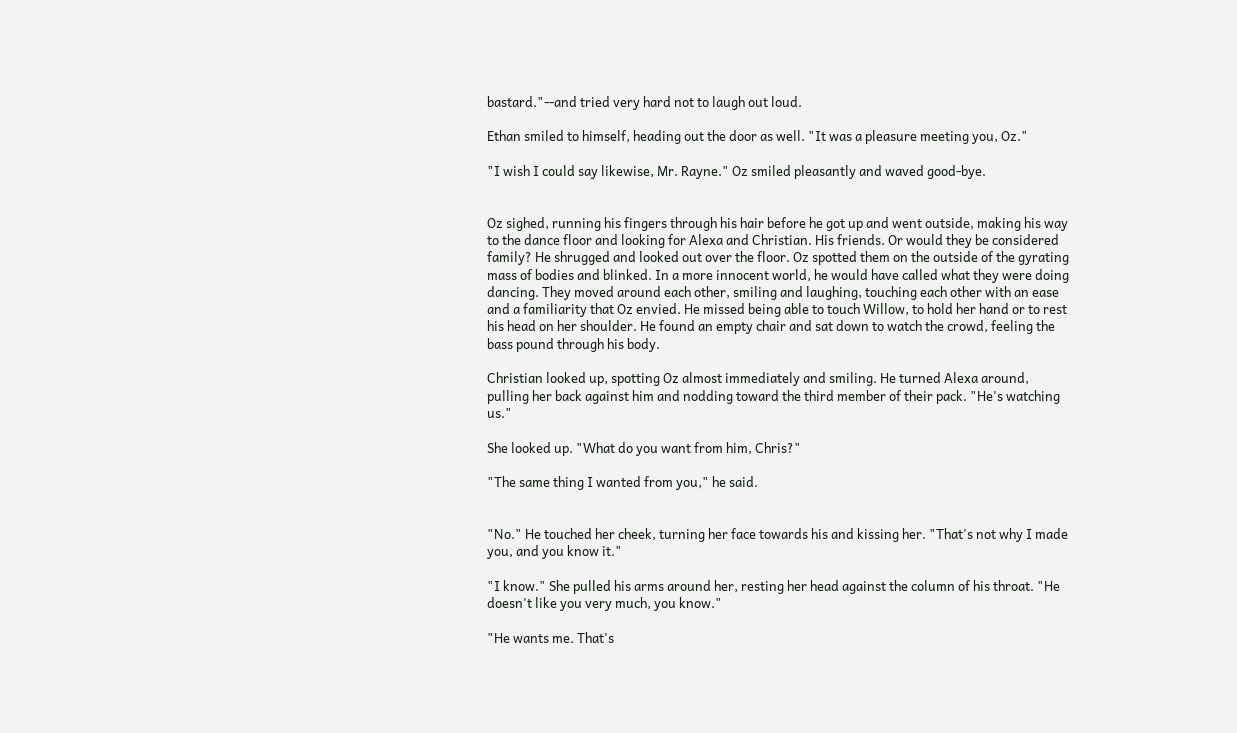bastard."--and tried very hard not to laugh out loud.

Ethan smiled to himself, heading out the door as well. "It was a pleasure meeting you, Oz."

"I wish I could say likewise, Mr. Rayne." Oz smiled pleasantly and waved good-bye.


Oz sighed, running his fingers through his hair before he got up and went outside, making his way to the dance floor and looking for Alexa and Christian. His friends. Or would they be considered family? He shrugged and looked out over the floor. Oz spotted them on the outside of the gyrating mass of bodies and blinked. In a more innocent world, he would have called what they were doing dancing. They moved around each other, smiling and laughing, touching each other with an ease and a familiarity that Oz envied. He missed being able to touch Willow, to hold her hand or to rest his head on her shoulder. He found an empty chair and sat down to watch the crowd, feeling the bass pound through his body.

Christian looked up, spotting Oz almost immediately and smiling. He turned Alexa around, pulling her back against him and nodding toward the third member of their pack. "He's watching us."

She looked up. "What do you want from him, Chris?"

"The same thing I wanted from you," he said.


"No." He touched her cheek, turning her face towards his and kissing her. "That's not why I made you, and you know it."

"I know." She pulled his arms around her, resting her head against the column of his throat. "He doesn't like you very much, you know."

"He wants me. That's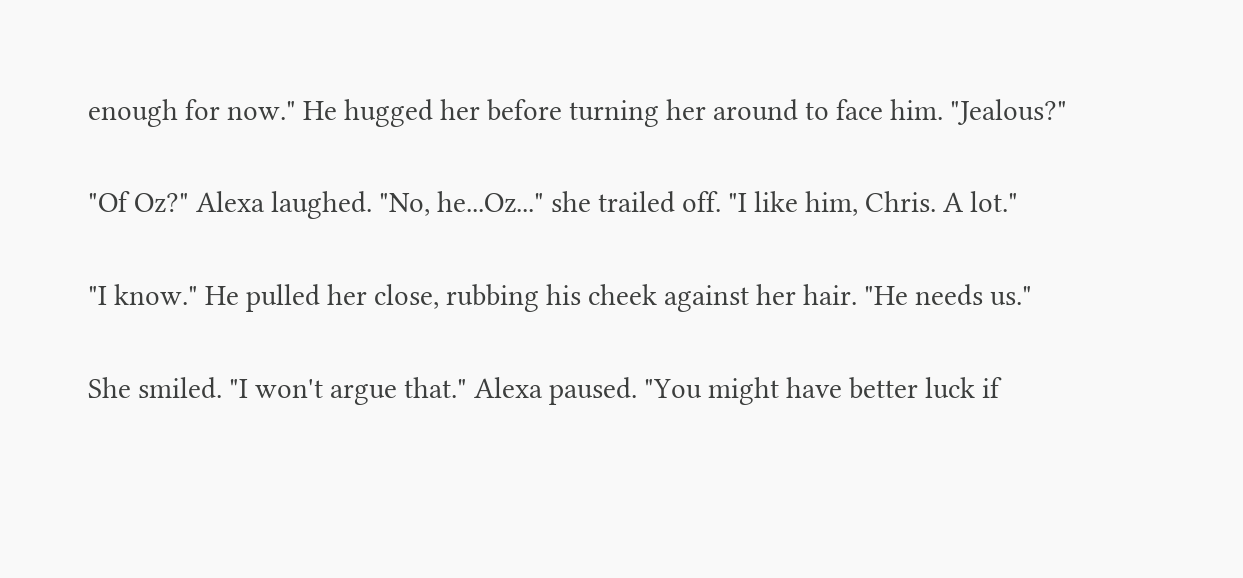enough for now." He hugged her before turning her around to face him. "Jealous?"

"Of Oz?" Alexa laughed. "No, he...Oz..." she trailed off. "I like him, Chris. A lot."

"I know." He pulled her close, rubbing his cheek against her hair. "He needs us."

She smiled. "I won't argue that." Alexa paused. "You might have better luck if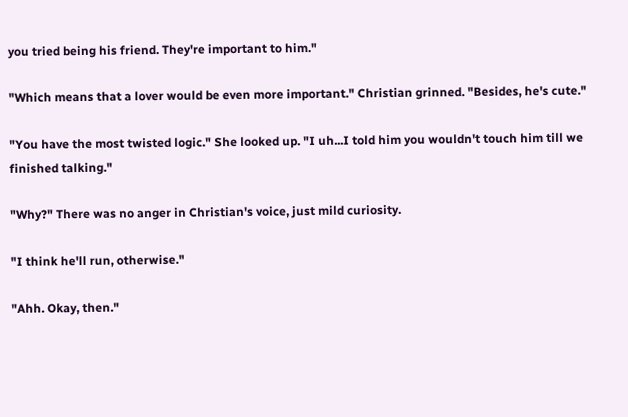you tried being his friend. They're important to him."

"Which means that a lover would be even more important." Christian grinned. "Besides, he's cute."

"You have the most twisted logic." She looked up. "I uh...I told him you wouldn't touch him till we finished talking."

"Why?" There was no anger in Christian's voice, just mild curiosity.

"I think he'll run, otherwise."

"Ahh. Okay, then."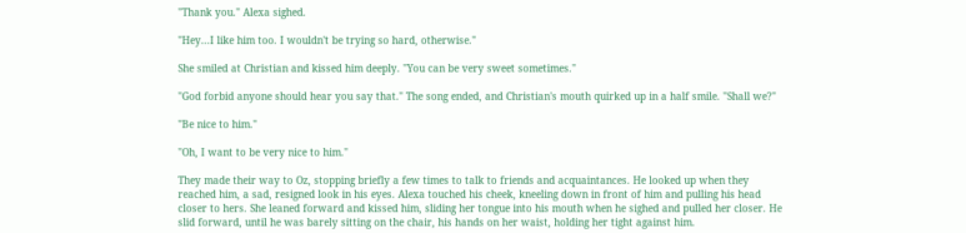"Thank you." Alexa sighed.

"Hey...I like him too. I wouldn't be trying so hard, otherwise."

She smiled at Christian and kissed him deeply. "You can be very sweet sometimes."

"God forbid anyone should hear you say that." The song ended, and Christian's mouth quirked up in a half smile. "Shall we?"

"Be nice to him."

"Oh, I want to be very nice to him."

They made their way to Oz, stopping briefly a few times to talk to friends and acquaintances. He looked up when they reached him, a sad, resigned look in his eyes. Alexa touched his cheek, kneeling down in front of him and pulling his head closer to hers. She leaned forward and kissed him, sliding her tongue into his mouth when he sighed and pulled her closer. He slid forward, until he was barely sitting on the chair, his hands on her waist, holding her tight against him.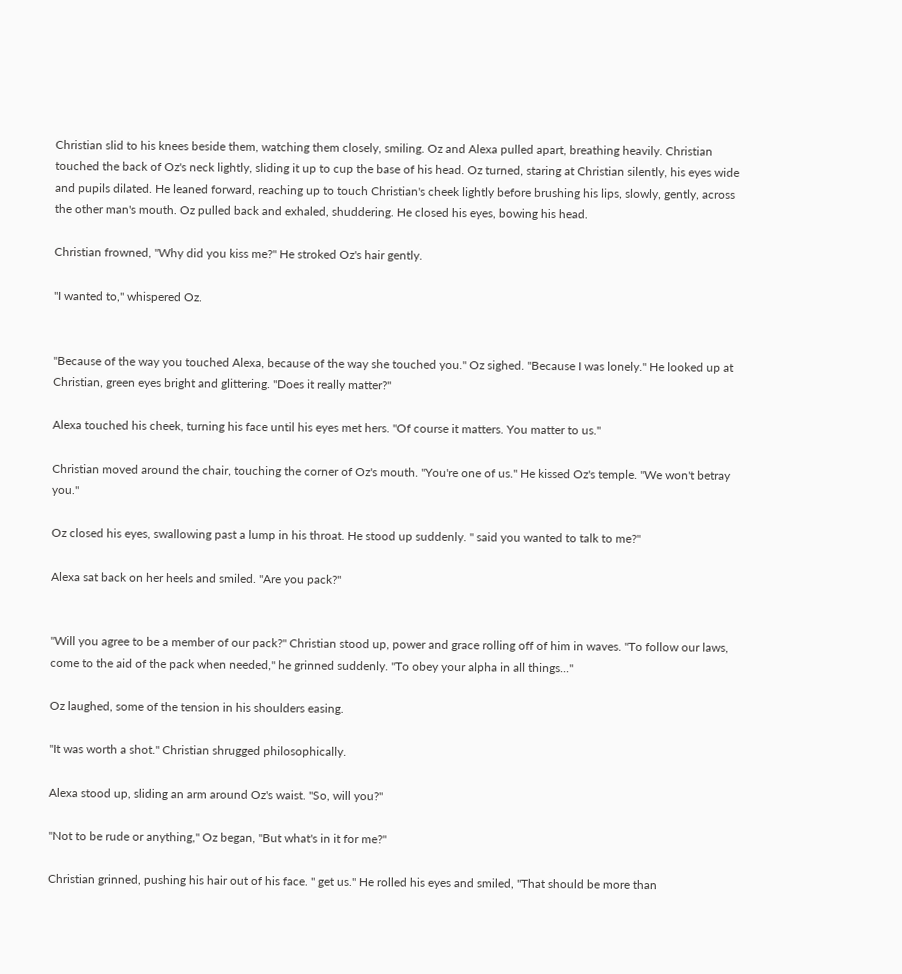Christian slid to his knees beside them, watching them closely, smiling. Oz and Alexa pulled apart, breathing heavily. Christian touched the back of Oz's neck lightly, sliding it up to cup the base of his head. Oz turned, staring at Christian silently, his eyes wide and pupils dilated. He leaned forward, reaching up to touch Christian's cheek lightly before brushing his lips, slowly, gently, across the other man's mouth. Oz pulled back and exhaled, shuddering. He closed his eyes, bowing his head.

Christian frowned, "Why did you kiss me?" He stroked Oz's hair gently.

"I wanted to," whispered Oz.


"Because of the way you touched Alexa, because of the way she touched you." Oz sighed. "Because I was lonely." He looked up at Christian, green eyes bright and glittering. "Does it really matter?"

Alexa touched his cheek, turning his face until his eyes met hers. "Of course it matters. You matter to us."

Christian moved around the chair, touching the corner of Oz's mouth. "You're one of us." He kissed Oz's temple. "We won't betray you."

Oz closed his eyes, swallowing past a lump in his throat. He stood up suddenly. " said you wanted to talk to me?"

Alexa sat back on her heels and smiled. "Are you pack?"


"Will you agree to be a member of our pack?" Christian stood up, power and grace rolling off of him in waves. "To follow our laws, come to the aid of the pack when needed," he grinned suddenly. "To obey your alpha in all things..."

Oz laughed, some of the tension in his shoulders easing.

"It was worth a shot." Christian shrugged philosophically.

Alexa stood up, sliding an arm around Oz's waist. "So, will you?"

"Not to be rude or anything," Oz began, "But what's in it for me?"

Christian grinned, pushing his hair out of his face. " get us." He rolled his eyes and smiled, "That should be more than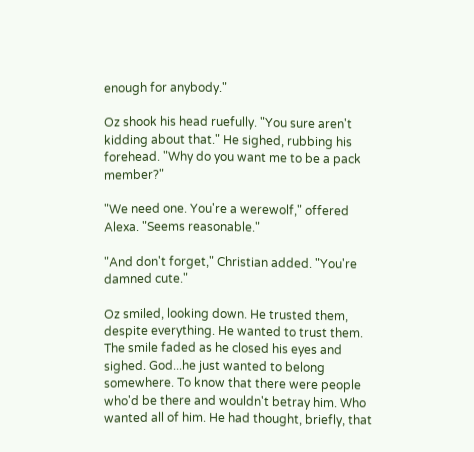enough for anybody."

Oz shook his head ruefully. "You sure aren't kidding about that." He sighed, rubbing his forehead. "Why do you want me to be a pack member?"

"We need one. You're a werewolf," offered Alexa. "Seems reasonable."

"And don't forget," Christian added. "You're damned cute."

Oz smiled, looking down. He trusted them, despite everything. He wanted to trust them. The smile faded as he closed his eyes and sighed. God...he just wanted to belong somewhere. To know that there were people who'd be there and wouldn't betray him. Who wanted all of him. He had thought, briefly, that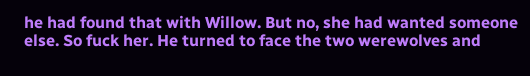he had found that with Willow. But no, she had wanted someone else. So fuck her. He turned to face the two werewolves and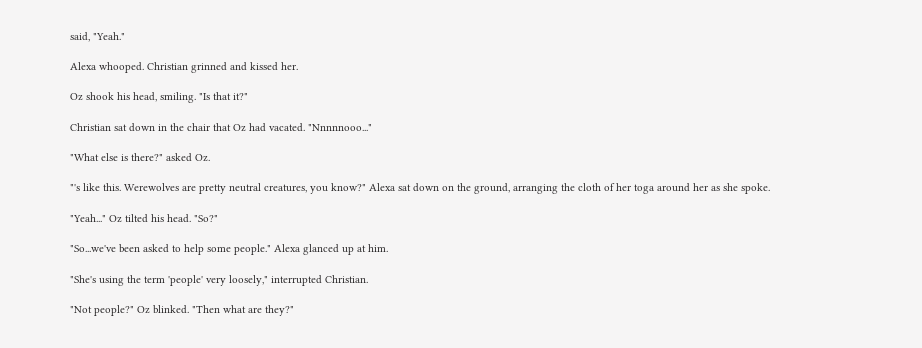said, "Yeah."

Alexa whooped. Christian grinned and kissed her.

Oz shook his head, smiling. "Is that it?"

Christian sat down in the chair that Oz had vacated. "Nnnnnooo..."

"What else is there?" asked Oz.

"'s like this. Werewolves are pretty neutral creatures, you know?" Alexa sat down on the ground, arranging the cloth of her toga around her as she spoke.

"Yeah..." Oz tilted his head. "So?"

"So...we've been asked to help some people." Alexa glanced up at him.

"She's using the term 'people' very loosely," interrupted Christian.

"Not people?" Oz blinked. "Then what are they?"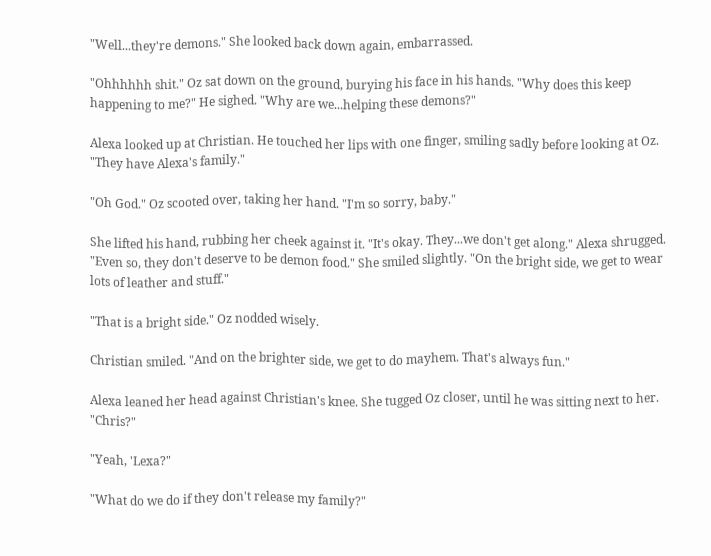"Well...they're demons." She looked back down again, embarrassed.

"Ohhhhhh shit." Oz sat down on the ground, burying his face in his hands. "Why does this keep happening to me?" He sighed. "Why are we...helping these demons?"

Alexa looked up at Christian. He touched her lips with one finger, smiling sadly before looking at Oz. "They have Alexa's family."

"Oh God." Oz scooted over, taking her hand. "I'm so sorry, baby."

She lifted his hand, rubbing her cheek against it. "It's okay. They...we don't get along." Alexa shrugged. "Even so, they don't deserve to be demon food." She smiled slightly. "On the bright side, we get to wear lots of leather and stuff."

"That is a bright side." Oz nodded wisely.

Christian smiled. "And on the brighter side, we get to do mayhem. That's always fun."

Alexa leaned her head against Christian's knee. She tugged Oz closer, until he was sitting next to her. "Chris?"

"Yeah, 'Lexa?"

"What do we do if they don't release my family?"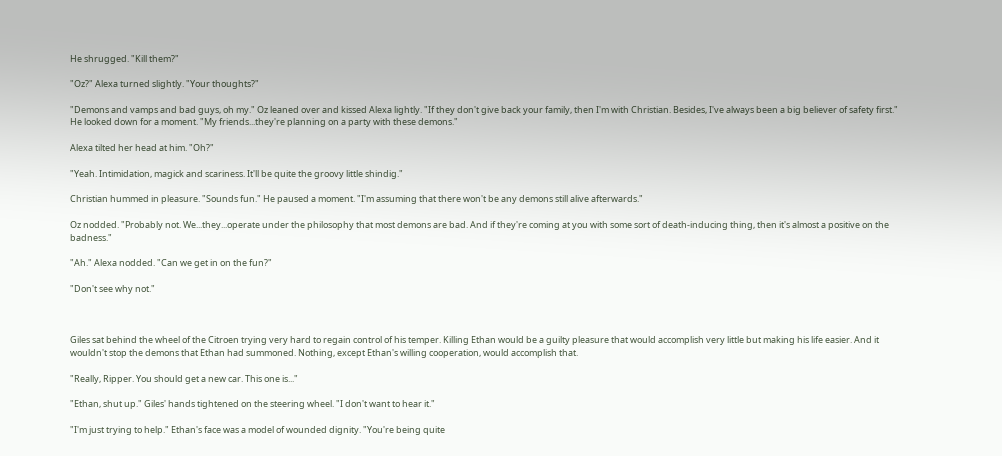He shrugged. "Kill them?"

"Oz?" Alexa turned slightly. "Your thoughts?"

"Demons and vamps and bad guys, oh my." Oz leaned over and kissed Alexa lightly. "If they don't give back your family, then I'm with Christian. Besides, I've always been a big believer of safety first." He looked down for a moment. "My friends...they're planning on a party with these demons."

Alexa tilted her head at him. "Oh?"

"Yeah. Intimidation, magick and scariness. It'll be quite the groovy little shindig."

Christian hummed in pleasure. "Sounds fun." He paused a moment. "I'm assuming that there won't be any demons still alive afterwards."

Oz nodded. "Probably not. We...they...operate under the philosophy that most demons are bad. And if they're coming at you with some sort of death-inducing thing, then it's almost a positive on the badness."

"Ah." Alexa nodded. "Can we get in on the fun?"

"Don't see why not."



Giles sat behind the wheel of the Citroen trying very hard to regain control of his temper. Killing Ethan would be a guilty pleasure that would accomplish very little but making his life easier. And it wouldn't stop the demons that Ethan had summoned. Nothing, except Ethan's willing cooperation, would accomplish that.

"Really, Ripper. You should get a new car. This one is..."

"Ethan, shut up." Giles' hands tightened on the steering wheel. "I don't want to hear it."

"I'm just trying to help." Ethan's face was a model of wounded dignity. "You're being quite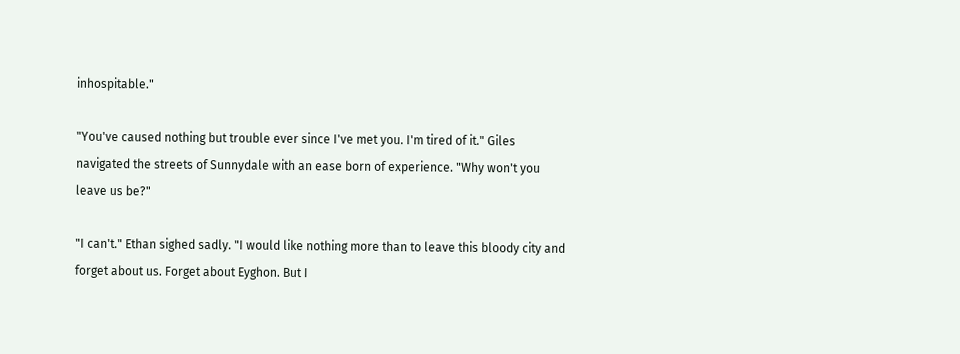inhospitable."

"You've caused nothing but trouble ever since I've met you. I'm tired of it." Giles navigated the streets of Sunnydale with an ease born of experience. "Why won't you leave us be?"

"I can't." Ethan sighed sadly. "I would like nothing more than to leave this bloody city and forget about us. Forget about Eyghon. But I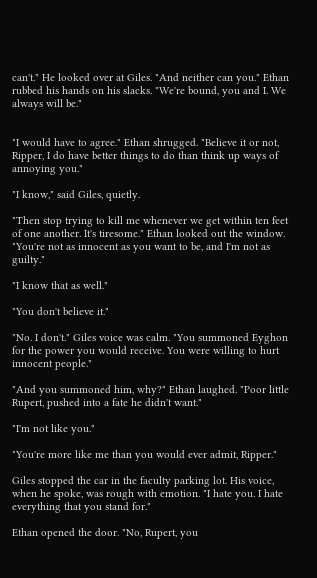can't." He looked over at Giles. "And neither can you." Ethan rubbed his hands on his slacks. "We're bound, you and I. We always will be."


"I would have to agree." Ethan shrugged. "Believe it or not, Ripper, I do have better things to do than think up ways of annoying you."

"I know," said Giles, quietly.

"Then stop trying to kill me whenever we get within ten feet of one another. It's tiresome." Ethan looked out the window. "You're not as innocent as you want to be, and I'm not as guilty."

"I know that as well."

"You don't believe it."

"No. I don't." Giles voice was calm. "You summoned Eyghon for the power you would receive. You were willing to hurt innocent people."

"And you summoned him, why?" Ethan laughed. "Poor little Rupert, pushed into a fate he didn't want."

"I'm not like you."

"You're more like me than you would ever admit, Ripper."

Giles stopped the car in the faculty parking lot. His voice, when he spoke, was rough with emotion. "I hate you. I hate everything that you stand for."

Ethan opened the door. "No, Rupert, you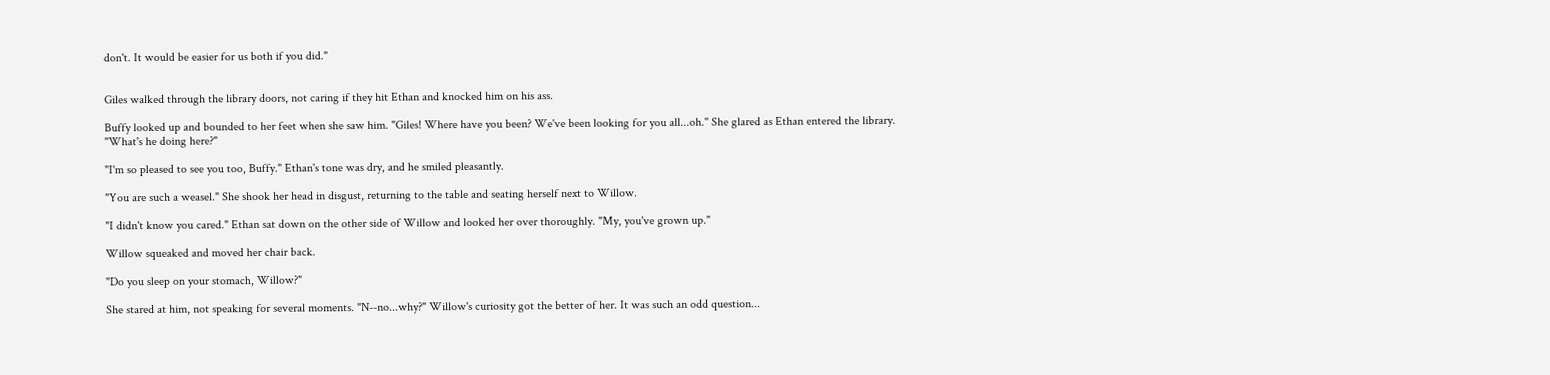don't. It would be easier for us both if you did."


Giles walked through the library doors, not caring if they hit Ethan and knocked him on his ass.

Buffy looked up and bounded to her feet when she saw him. "Giles! Where have you been? We've been looking for you all...oh." She glared as Ethan entered the library. "What's he doing here?"

"I'm so pleased to see you too, Buffy." Ethan's tone was dry, and he smiled pleasantly.

"You are such a weasel." She shook her head in disgust, returning to the table and seating herself next to Willow.

"I didn't know you cared." Ethan sat down on the other side of Willow and looked her over thoroughly. "My, you've grown up."

Willow squeaked and moved her chair back.

"Do you sleep on your stomach, Willow?"

She stared at him, not speaking for several moments. "N--no...why?" Willow's curiosity got the better of her. It was such an odd question...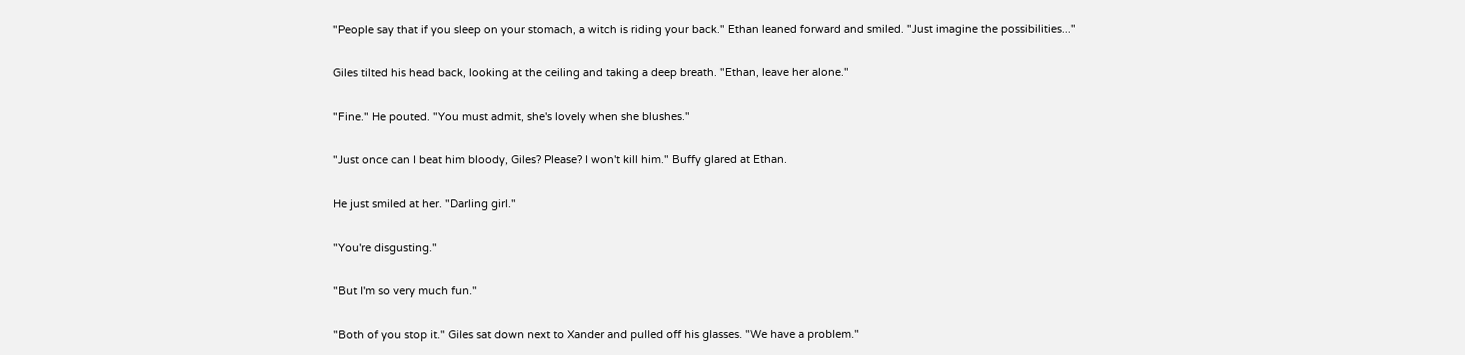"People say that if you sleep on your stomach, a witch is riding your back." Ethan leaned forward and smiled. "Just imagine the possibilities..."

Giles tilted his head back, looking at the ceiling and taking a deep breath. "Ethan, leave her alone."

"Fine." He pouted. "You must admit, she's lovely when she blushes."

"Just once can I beat him bloody, Giles? Please? I won't kill him." Buffy glared at Ethan.

He just smiled at her. "Darling girl."

"You're disgusting."

"But I'm so very much fun."

"Both of you stop it." Giles sat down next to Xander and pulled off his glasses. "We have a problem."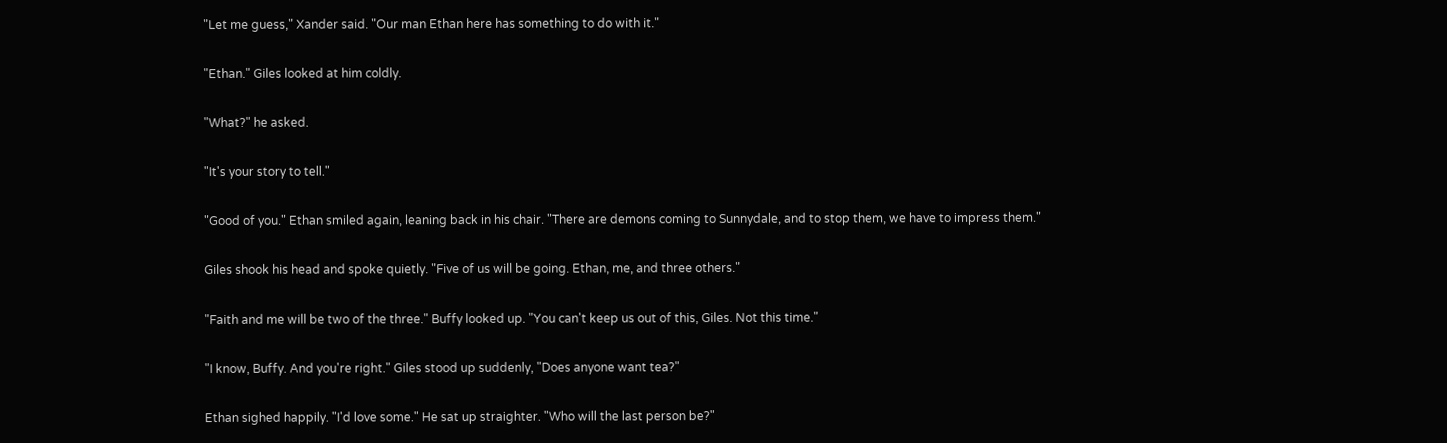"Let me guess," Xander said. "Our man Ethan here has something to do with it."

"Ethan." Giles looked at him coldly.

"What?" he asked.

"It's your story to tell."

"Good of you." Ethan smiled again, leaning back in his chair. "There are demons coming to Sunnydale, and to stop them, we have to impress them."

Giles shook his head and spoke quietly. "Five of us will be going. Ethan, me, and three others."

"Faith and me will be two of the three." Buffy looked up. "You can't keep us out of this, Giles. Not this time."

"I know, Buffy. And you're right." Giles stood up suddenly, "Does anyone want tea?"

Ethan sighed happily. "I'd love some." He sat up straighter. "Who will the last person be?"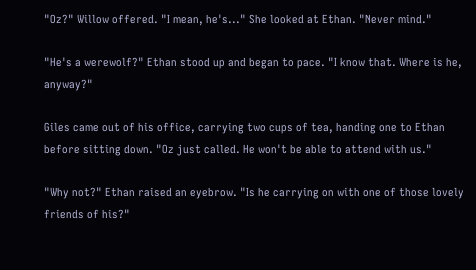"Oz?" Willow offered. "I mean, he's..." She looked at Ethan. "Never mind."

"He's a werewolf?" Ethan stood up and began to pace. "I know that. Where is he, anyway?"

Giles came out of his office, carrying two cups of tea, handing one to Ethan before sitting down. "Oz just called. He won't be able to attend with us."

"Why not?" Ethan raised an eyebrow. "Is he carrying on with one of those lovely friends of his?"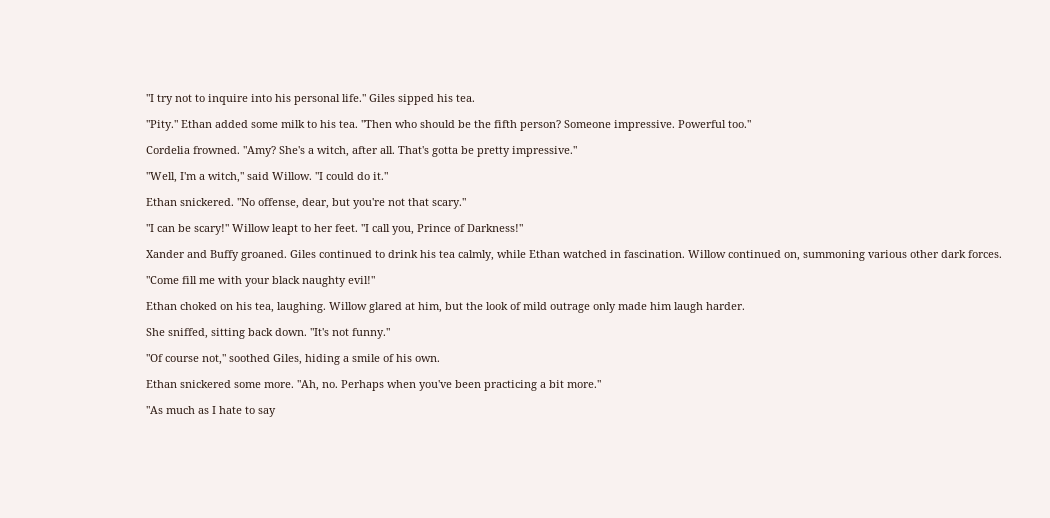"I try not to inquire into his personal life." Giles sipped his tea.

"Pity." Ethan added some milk to his tea. "Then who should be the fifth person? Someone impressive. Powerful too."

Cordelia frowned. "Amy? She's a witch, after all. That's gotta be pretty impressive."

"Well, I'm a witch," said Willow. "I could do it."

Ethan snickered. "No offense, dear, but you're not that scary."

"I can be scary!" Willow leapt to her feet. "I call you, Prince of Darkness!"

Xander and Buffy groaned. Giles continued to drink his tea calmly, while Ethan watched in fascination. Willow continued on, summoning various other dark forces.

"Come fill me with your black naughty evil!"

Ethan choked on his tea, laughing. Willow glared at him, but the look of mild outrage only made him laugh harder.

She sniffed, sitting back down. "It's not funny."

"Of course not," soothed Giles, hiding a smile of his own.

Ethan snickered some more. "Ah, no. Perhaps when you've been practicing a bit more."

"As much as I hate to say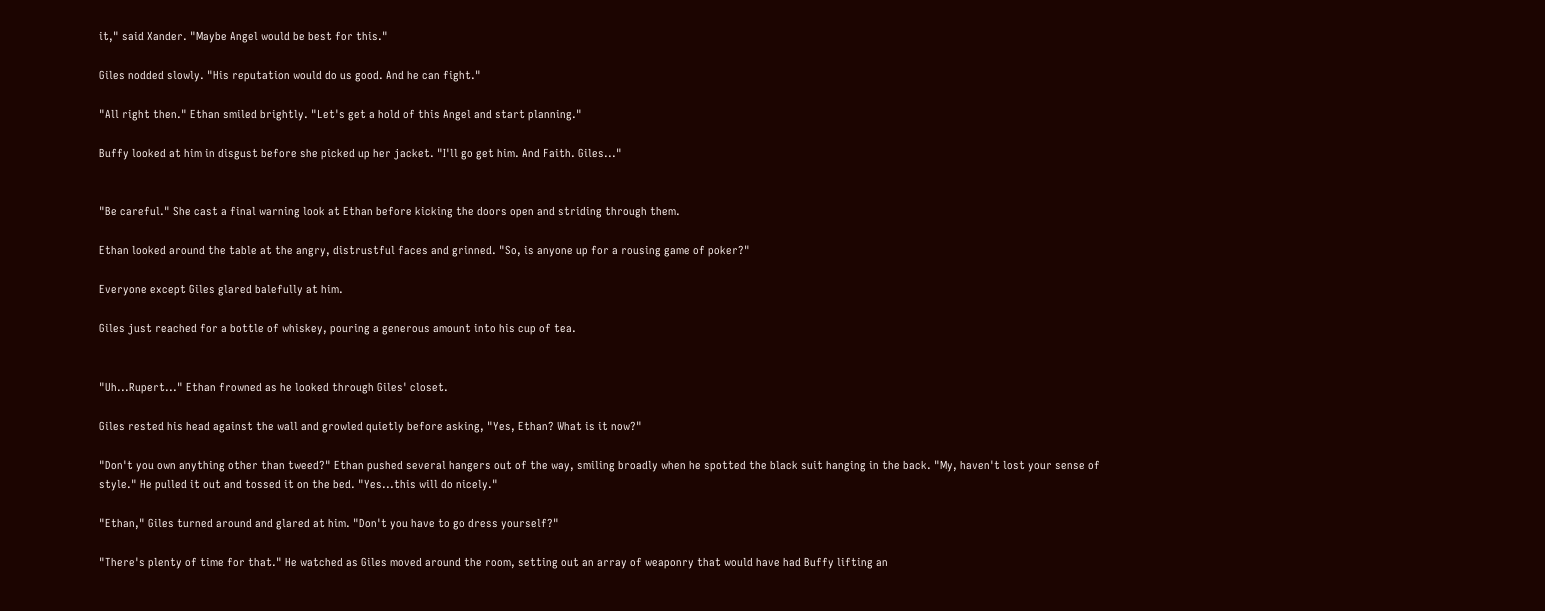it," said Xander. "Maybe Angel would be best for this."

Giles nodded slowly. "His reputation would do us good. And he can fight."

"All right then." Ethan smiled brightly. "Let's get a hold of this Angel and start planning."

Buffy looked at him in disgust before she picked up her jacket. "I'll go get him. And Faith. Giles..."


"Be careful." She cast a final warning look at Ethan before kicking the doors open and striding through them.

Ethan looked around the table at the angry, distrustful faces and grinned. "So, is anyone up for a rousing game of poker?"

Everyone except Giles glared balefully at him.

Giles just reached for a bottle of whiskey, pouring a generous amount into his cup of tea.


"Uh...Rupert..." Ethan frowned as he looked through Giles' closet.

Giles rested his head against the wall and growled quietly before asking, "Yes, Ethan? What is it now?"

"Don't you own anything other than tweed?" Ethan pushed several hangers out of the way, smiling broadly when he spotted the black suit hanging in the back. "My, haven't lost your sense of style." He pulled it out and tossed it on the bed. "Yes...this will do nicely."

"Ethan," Giles turned around and glared at him. "Don't you have to go dress yourself?"

"There's plenty of time for that." He watched as Giles moved around the room, setting out an array of weaponry that would have had Buffy lifting an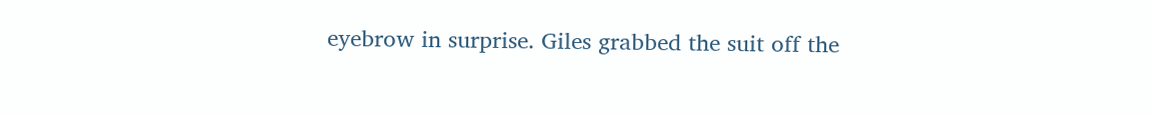eyebrow in surprise. Giles grabbed the suit off the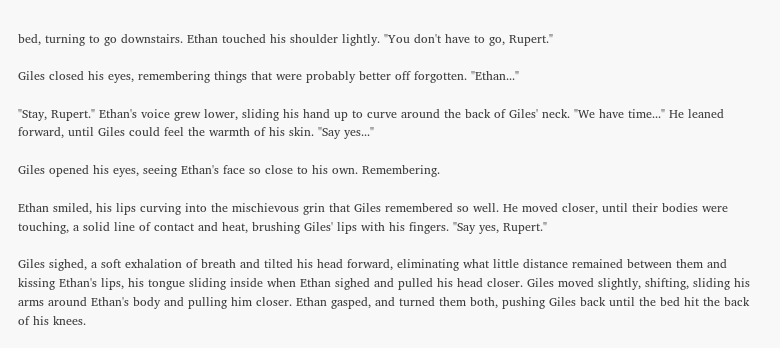bed, turning to go downstairs. Ethan touched his shoulder lightly. "You don't have to go, Rupert."

Giles closed his eyes, remembering things that were probably better off forgotten. "Ethan..."

"Stay, Rupert." Ethan's voice grew lower, sliding his hand up to curve around the back of Giles' neck. "We have time..." He leaned forward, until Giles could feel the warmth of his skin. "Say yes..."

Giles opened his eyes, seeing Ethan's face so close to his own. Remembering.

Ethan smiled, his lips curving into the mischievous grin that Giles remembered so well. He moved closer, until their bodies were touching, a solid line of contact and heat, brushing Giles' lips with his fingers. "Say yes, Rupert."

Giles sighed, a soft exhalation of breath and tilted his head forward, eliminating what little distance remained between them and kissing Ethan's lips, his tongue sliding inside when Ethan sighed and pulled his head closer. Giles moved slightly, shifting, sliding his arms around Ethan's body and pulling him closer. Ethan gasped, and turned them both, pushing Giles back until the bed hit the back of his knees.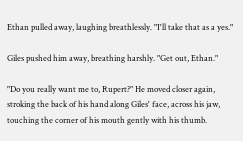Ethan pulled away, laughing breathlessly. "I'll take that as a yes."

Giles pushed him away, breathing harshly. "Get out, Ethan."

"Do you really want me to, Rupert?" He moved closer again, stroking the back of his hand along Giles' face, across his jaw, touching the corner of his mouth gently with his thumb.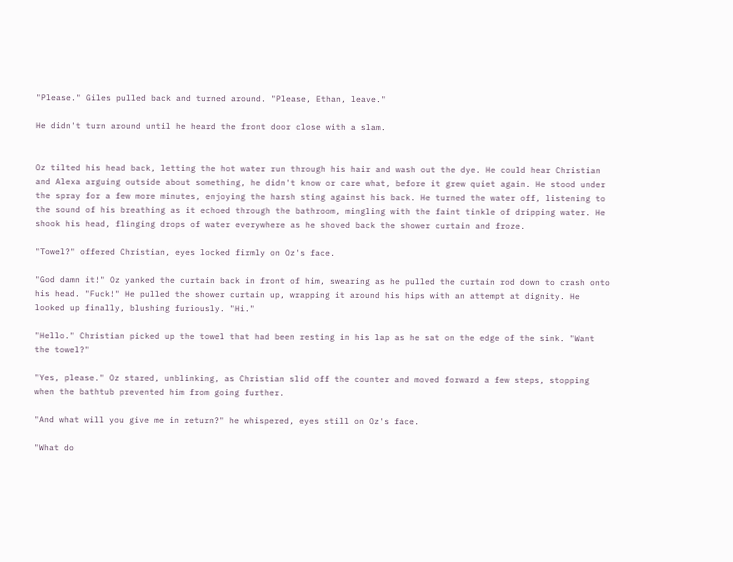"Please." Giles pulled back and turned around. "Please, Ethan, leave."

He didn't turn around until he heard the front door close with a slam.


Oz tilted his head back, letting the hot water run through his hair and wash out the dye. He could hear Christian and Alexa arguing outside about something, he didn't know or care what, before it grew quiet again. He stood under the spray for a few more minutes, enjoying the harsh sting against his back. He turned the water off, listening to the sound of his breathing as it echoed through the bathroom, mingling with the faint tinkle of dripping water. He shook his head, flinging drops of water everywhere as he shoved back the shower curtain and froze.

"Towel?" offered Christian, eyes locked firmly on Oz's face.

"God damn it!" Oz yanked the curtain back in front of him, swearing as he pulled the curtain rod down to crash onto his head. "Fuck!" He pulled the shower curtain up, wrapping it around his hips with an attempt at dignity. He looked up finally, blushing furiously. "Hi."

"Hello." Christian picked up the towel that had been resting in his lap as he sat on the edge of the sink. "Want the towel?"

"Yes, please." Oz stared, unblinking, as Christian slid off the counter and moved forward a few steps, stopping when the bathtub prevented him from going further.

"And what will you give me in return?" he whispered, eyes still on Oz's face.

"What do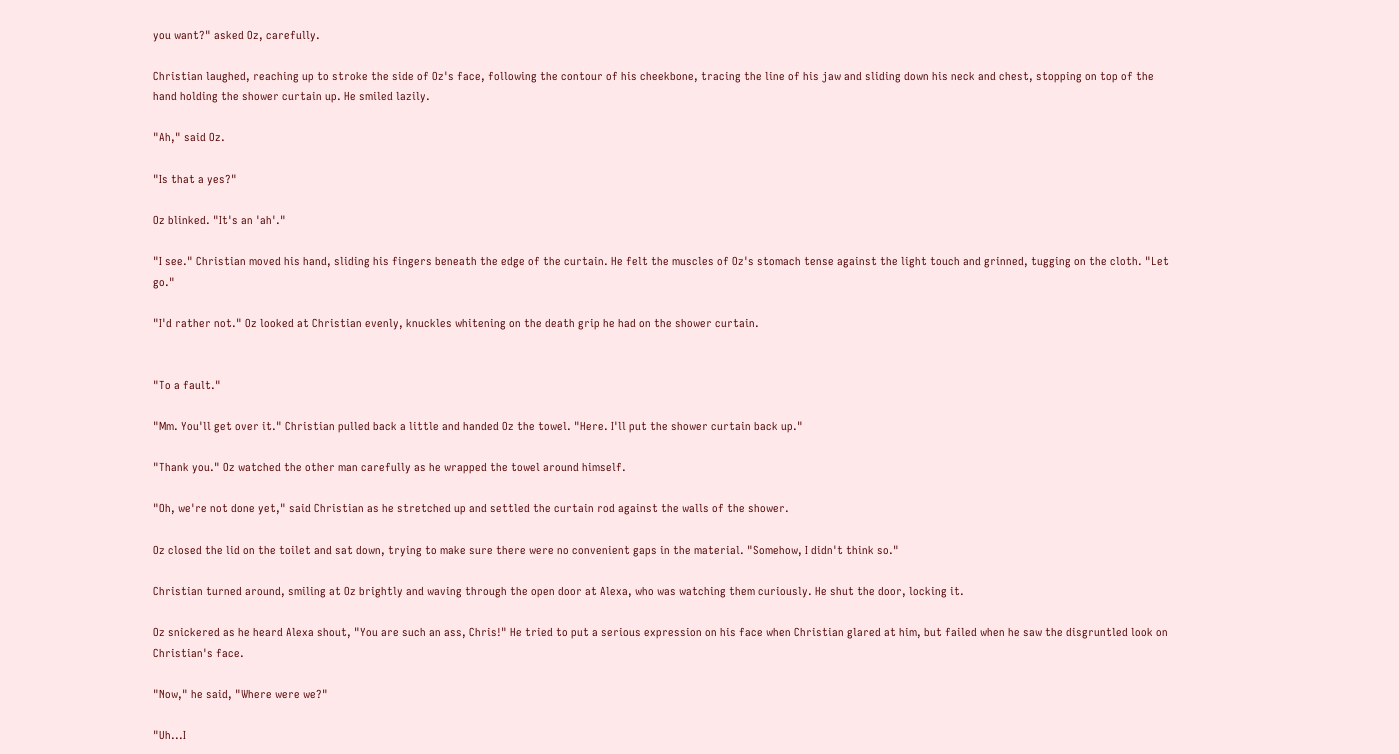you want?" asked Oz, carefully.

Christian laughed, reaching up to stroke the side of Oz's face, following the contour of his cheekbone, tracing the line of his jaw and sliding down his neck and chest, stopping on top of the hand holding the shower curtain up. He smiled lazily.

"Ah," said Oz.

"Is that a yes?"

Oz blinked. "It's an 'ah'."

"I see." Christian moved his hand, sliding his fingers beneath the edge of the curtain. He felt the muscles of Oz's stomach tense against the light touch and grinned, tugging on the cloth. "Let go."

"I'd rather not." Oz looked at Christian evenly, knuckles whitening on the death grip he had on the shower curtain.


"To a fault."

"Mm. You'll get over it." Christian pulled back a little and handed Oz the towel. "Here. I'll put the shower curtain back up."

"Thank you." Oz watched the other man carefully as he wrapped the towel around himself.

"Oh, we're not done yet," said Christian as he stretched up and settled the curtain rod against the walls of the shower.

Oz closed the lid on the toilet and sat down, trying to make sure there were no convenient gaps in the material. "Somehow, I didn't think so."

Christian turned around, smiling at Oz brightly and waving through the open door at Alexa, who was watching them curiously. He shut the door, locking it.

Oz snickered as he heard Alexa shout, "You are such an ass, Chris!" He tried to put a serious expression on his face when Christian glared at him, but failed when he saw the disgruntled look on Christian's face.

"Now," he said, "Where were we?"

"Uh...I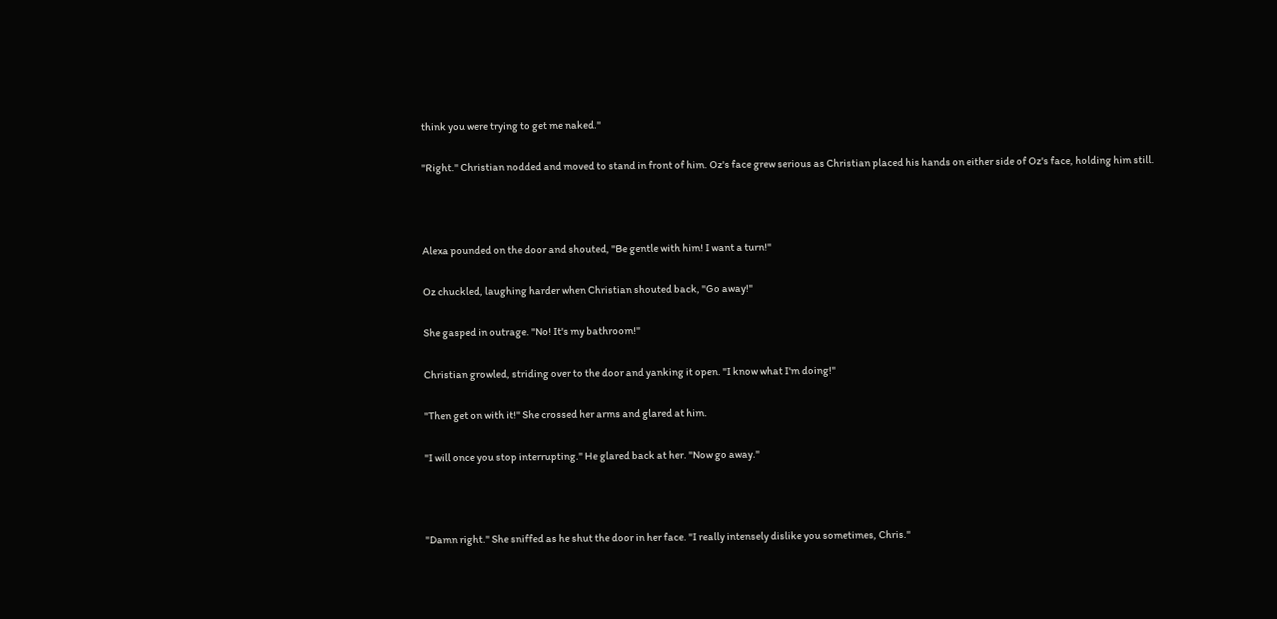think you were trying to get me naked."

"Right." Christian nodded and moved to stand in front of him. Oz's face grew serious as Christian placed his hands on either side of Oz's face, holding him still.



Alexa pounded on the door and shouted, "Be gentle with him! I want a turn!"

Oz chuckled, laughing harder when Christian shouted back, "Go away!"

She gasped in outrage. "No! It's my bathroom!"

Christian growled, striding over to the door and yanking it open. "I know what I'm doing!"

"Then get on with it!" She crossed her arms and glared at him.

"I will once you stop interrupting." He glared back at her. "Now go away."



"Damn right." She sniffed as he shut the door in her face. "I really intensely dislike you sometimes, Chris."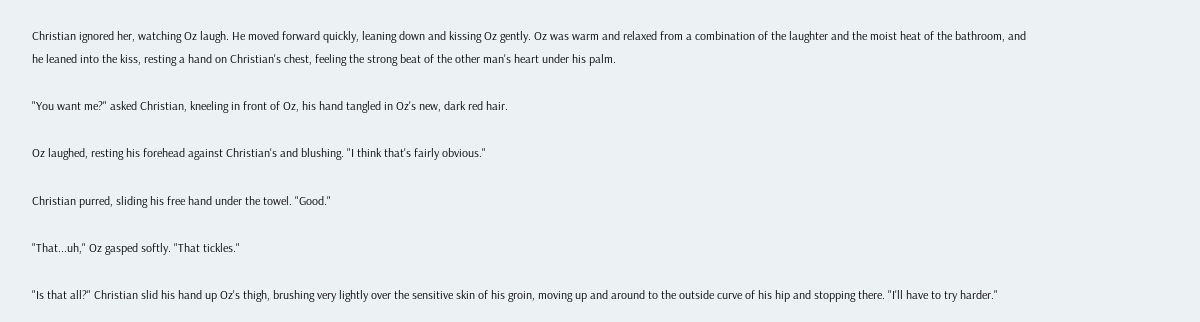Christian ignored her, watching Oz laugh. He moved forward quickly, leaning down and kissing Oz gently. Oz was warm and relaxed from a combination of the laughter and the moist heat of the bathroom, and he leaned into the kiss, resting a hand on Christian's chest, feeling the strong beat of the other man's heart under his palm.

"You want me?" asked Christian, kneeling in front of Oz, his hand tangled in Oz's new, dark red hair.

Oz laughed, resting his forehead against Christian's and blushing. "I think that's fairly obvious."

Christian purred, sliding his free hand under the towel. "Good."

"That...uh," Oz gasped softly. "That tickles."

"Is that all?" Christian slid his hand up Oz's thigh, brushing very lightly over the sensitive skin of his groin, moving up and around to the outside curve of his hip and stopping there. "I'll have to try harder."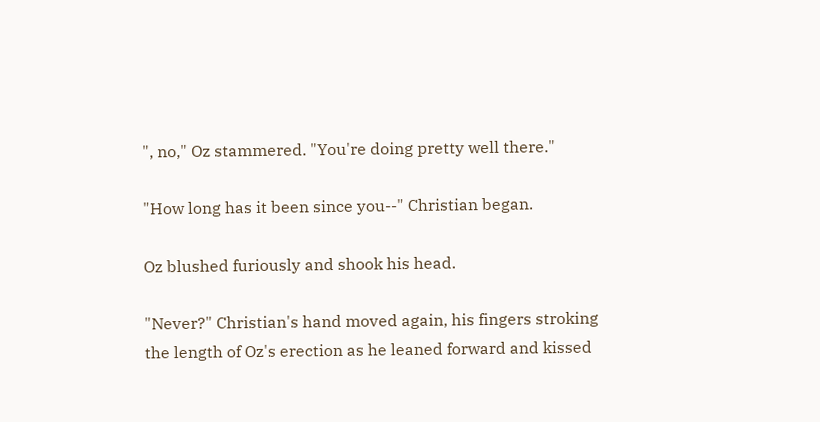", no," Oz stammered. "You're doing pretty well there."

"How long has it been since you--" Christian began.

Oz blushed furiously and shook his head.

"Never?" Christian's hand moved again, his fingers stroking the length of Oz's erection as he leaned forward and kissed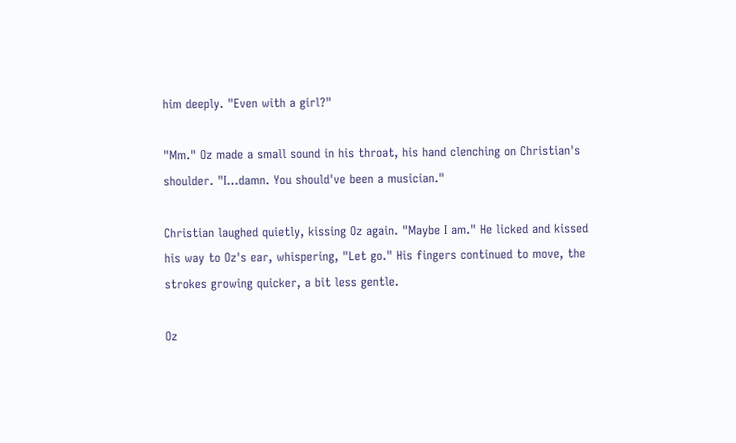him deeply. "Even with a girl?"

"Mm." Oz made a small sound in his throat, his hand clenching on Christian's shoulder. "I...damn. You should've been a musician."

Christian laughed quietly, kissing Oz again. "Maybe I am." He licked and kissed his way to Oz's ear, whispering, "Let go." His fingers continued to move, the strokes growing quicker, a bit less gentle.

Oz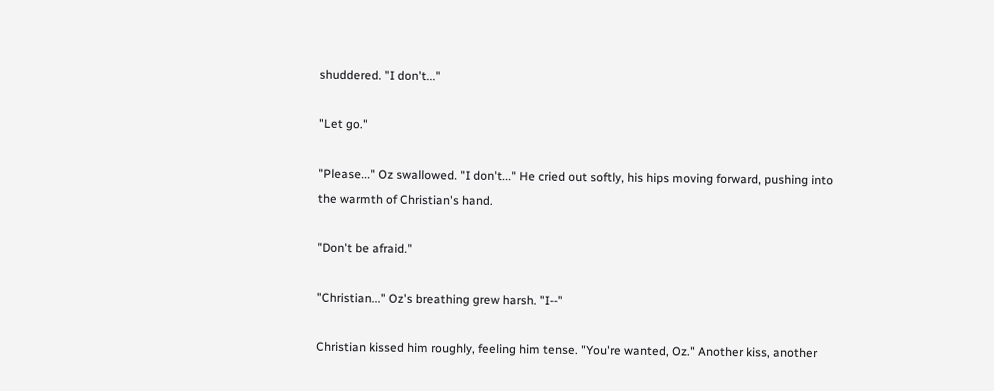shuddered. "I don't..."

"Let go."

"Please..." Oz swallowed. "I don't..." He cried out softly, his hips moving forward, pushing into the warmth of Christian's hand.

"Don't be afraid."

"Christian..." Oz's breathing grew harsh. "I--"

Christian kissed him roughly, feeling him tense. "You're wanted, Oz." Another kiss, another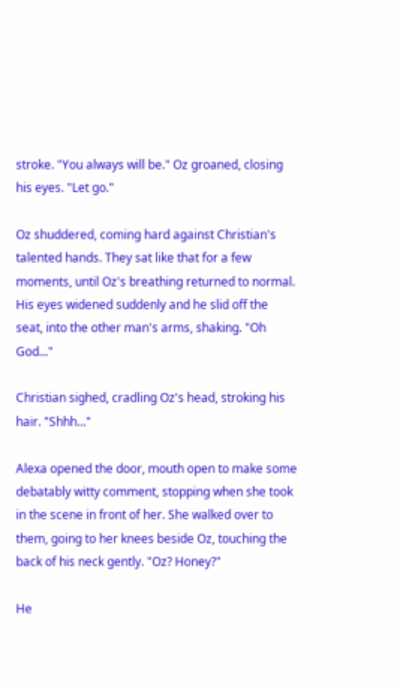stroke. "You always will be." Oz groaned, closing his eyes. "Let go."

Oz shuddered, coming hard against Christian's talented hands. They sat like that for a few moments, until Oz's breathing returned to normal. His eyes widened suddenly and he slid off the seat, into the other man's arms, shaking. "Oh God..."

Christian sighed, cradling Oz's head, stroking his hair. "Shhh..."

Alexa opened the door, mouth open to make some debatably witty comment, stopping when she took in the scene in front of her. She walked over to them, going to her knees beside Oz, touching the back of his neck gently. "Oz? Honey?"

He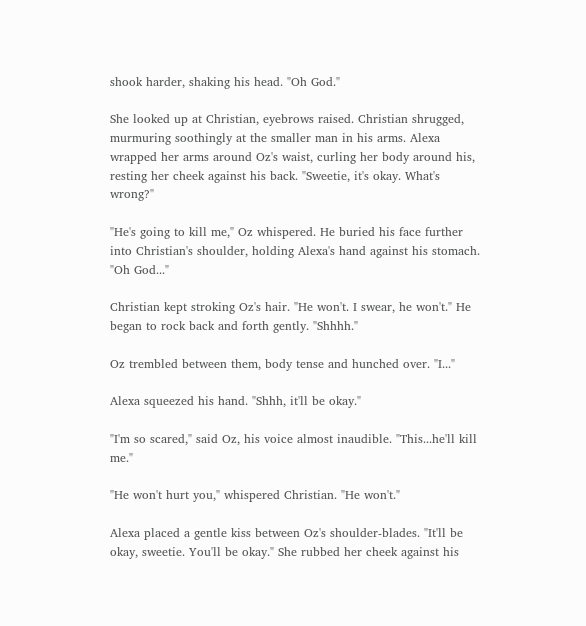shook harder, shaking his head. "Oh God."

She looked up at Christian, eyebrows raised. Christian shrugged, murmuring soothingly at the smaller man in his arms. Alexa wrapped her arms around Oz's waist, curling her body around his, resting her cheek against his back. "Sweetie, it's okay. What's wrong?"

"He's going to kill me," Oz whispered. He buried his face further into Christian's shoulder, holding Alexa's hand against his stomach. "Oh God..."

Christian kept stroking Oz's hair. "He won't. I swear, he won't." He began to rock back and forth gently. "Shhhh."

Oz trembled between them, body tense and hunched over. "I..."

Alexa squeezed his hand. "Shhh, it'll be okay."

"I'm so scared," said Oz, his voice almost inaudible. "This...he'll kill me."

"He won't hurt you," whispered Christian. "He won't."

Alexa placed a gentle kiss between Oz's shoulder-blades. "It'll be okay, sweetie. You'll be okay." She rubbed her cheek against his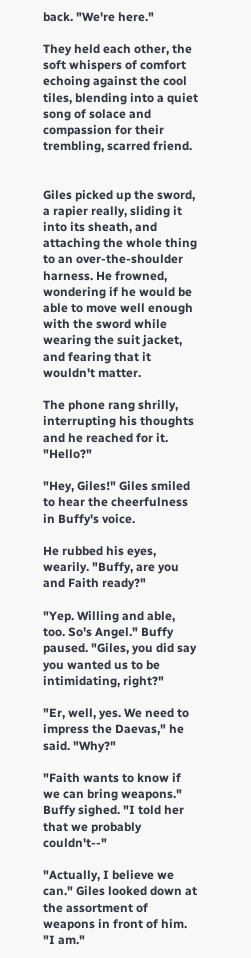back. "We're here."

They held each other, the soft whispers of comfort echoing against the cool tiles, blending into a quiet song of solace and compassion for their trembling, scarred friend.


Giles picked up the sword, a rapier really, sliding it into its sheath, and attaching the whole thing to an over-the-shoulder harness. He frowned, wondering if he would be able to move well enough with the sword while wearing the suit jacket, and fearing that it wouldn't matter.

The phone rang shrilly, interrupting his thoughts and he reached for it. "Hello?"

"Hey, Giles!" Giles smiled to hear the cheerfulness in Buffy's voice.

He rubbed his eyes, wearily. "Buffy, are you and Faith ready?"

"Yep. Willing and able, too. So's Angel." Buffy paused. "Giles, you did say you wanted us to be intimidating, right?"

"Er, well, yes. We need to impress the Daevas," he said. "Why?"

"Faith wants to know if we can bring weapons." Buffy sighed. "I told her that we probably couldn't--"

"Actually, I believe we can." Giles looked down at the assortment of weapons in front of him. "I am."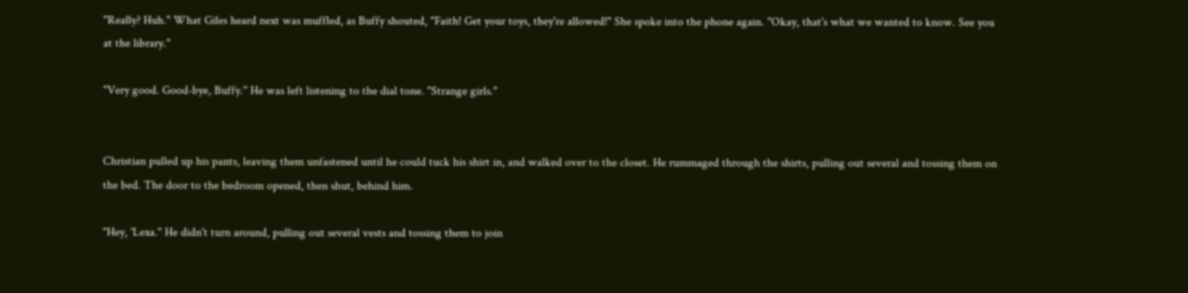"Really? Huh." What Giles heard next was muffled, as Buffy shouted, "Faith! Get your toys, they're allowed!" She spoke into the phone again. "Okay, that's what we wanted to know. See you at the library."

"Very good. Good-bye, Buffy." He was left listening to the dial tone. "Strange girls."


Christian pulled up his pants, leaving them unfastened until he could tuck his shirt in, and walked over to the closet. He rummaged through the shirts, pulling out several and tossing them on the bed. The door to the bedroom opened, then shut, behind him.

"Hey, 'Lexa." He didn't turn around, pulling out several vests and tossing them to join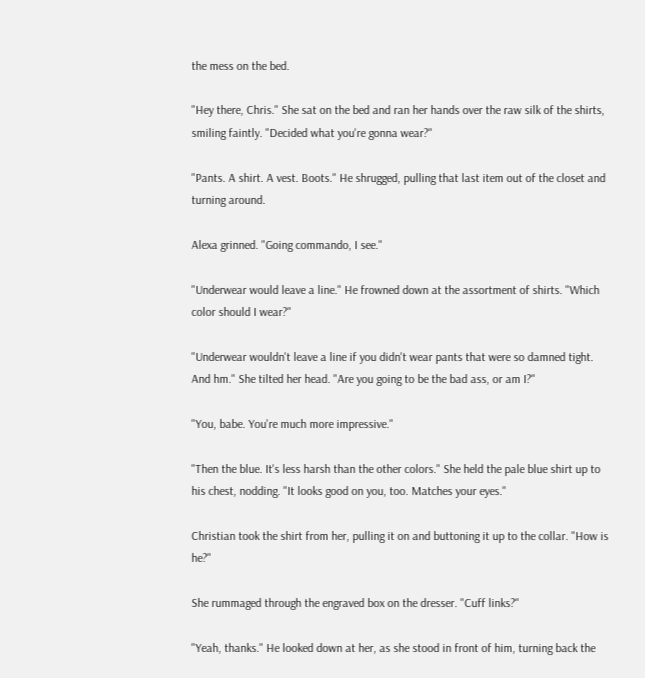the mess on the bed.

"Hey there, Chris." She sat on the bed and ran her hands over the raw silk of the shirts, smiling faintly. "Decided what you're gonna wear?"

"Pants. A shirt. A vest. Boots." He shrugged, pulling that last item out of the closet and turning around.

Alexa grinned. "Going commando, I see."

"Underwear would leave a line." He frowned down at the assortment of shirts. "Which color should I wear?"

"Underwear wouldn't leave a line if you didn't wear pants that were so damned tight. And hm." She tilted her head. "Are you going to be the bad ass, or am I?"

"You, babe. You're much more impressive."

"Then the blue. It's less harsh than the other colors." She held the pale blue shirt up to his chest, nodding. "It looks good on you, too. Matches your eyes."

Christian took the shirt from her, pulling it on and buttoning it up to the collar. "How is he?"

She rummaged through the engraved box on the dresser. "Cuff links?"

"Yeah, thanks." He looked down at her, as she stood in front of him, turning back the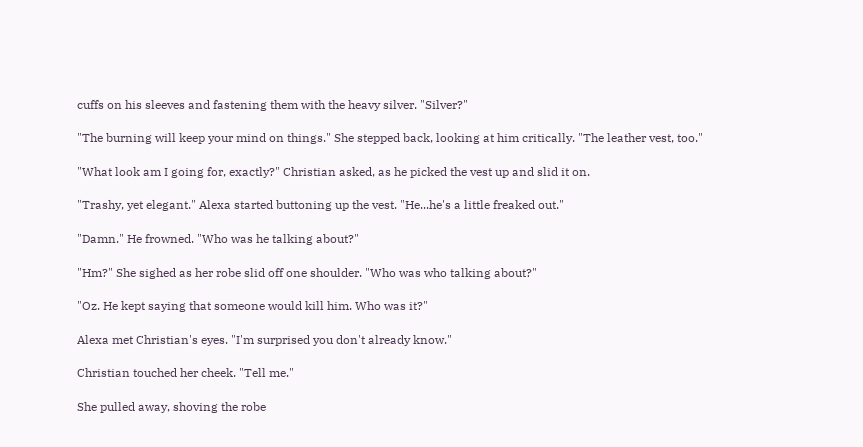cuffs on his sleeves and fastening them with the heavy silver. "Silver?"

"The burning will keep your mind on things." She stepped back, looking at him critically. "The leather vest, too."

"What look am I going for, exactly?" Christian asked, as he picked the vest up and slid it on.

"Trashy, yet elegant." Alexa started buttoning up the vest. "He...he's a little freaked out."

"Damn." He frowned. "Who was he talking about?"

"Hm?" She sighed as her robe slid off one shoulder. "Who was who talking about?"

"Oz. He kept saying that someone would kill him. Who was it?"

Alexa met Christian's eyes. "I'm surprised you don't already know."

Christian touched her cheek. "Tell me."

She pulled away, shoving the robe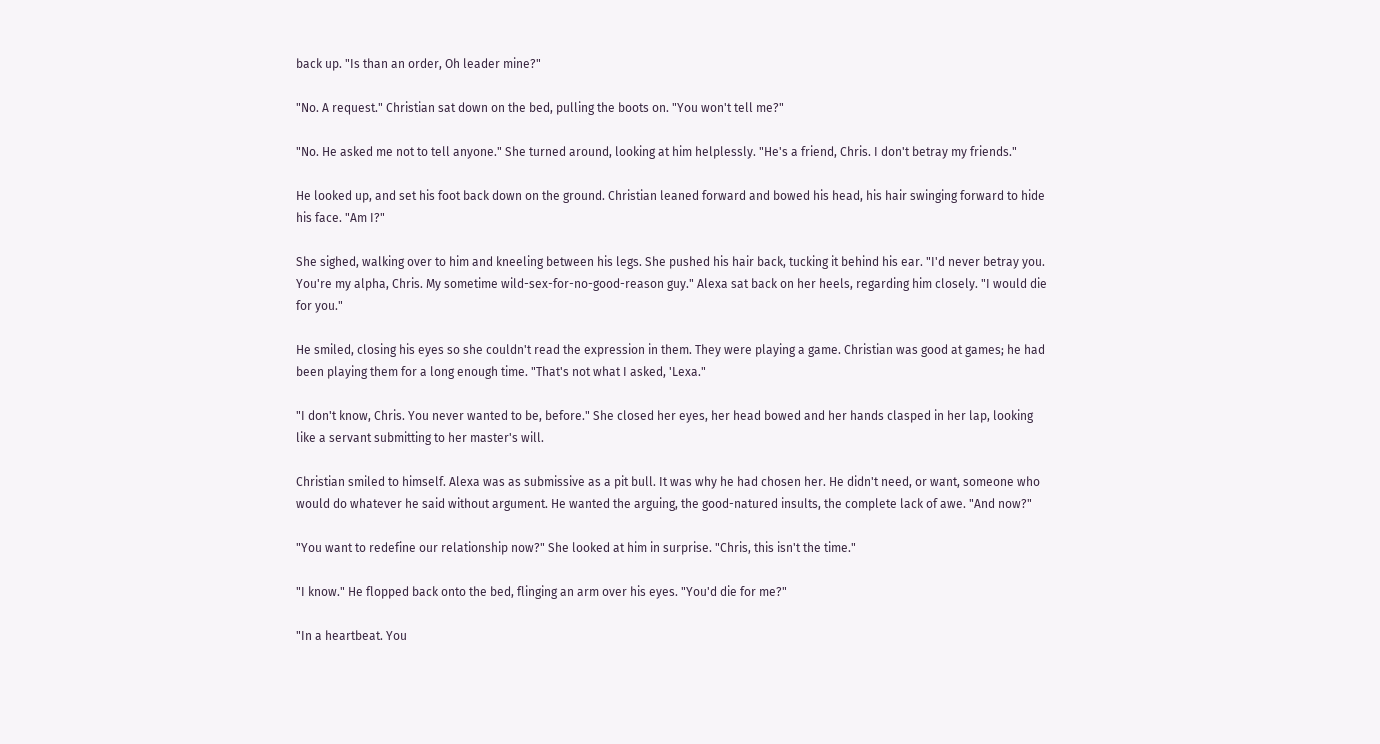back up. "Is than an order, Oh leader mine?"

"No. A request." Christian sat down on the bed, pulling the boots on. "You won't tell me?"

"No. He asked me not to tell anyone." She turned around, looking at him helplessly. "He's a friend, Chris. I don't betray my friends."

He looked up, and set his foot back down on the ground. Christian leaned forward and bowed his head, his hair swinging forward to hide his face. "Am I?"

She sighed, walking over to him and kneeling between his legs. She pushed his hair back, tucking it behind his ear. "I'd never betray you. You're my alpha, Chris. My sometime wild-sex-for-no-good-reason guy." Alexa sat back on her heels, regarding him closely. "I would die for you."

He smiled, closing his eyes so she couldn't read the expression in them. They were playing a game. Christian was good at games; he had been playing them for a long enough time. "That's not what I asked, 'Lexa."

"I don't know, Chris. You never wanted to be, before." She closed her eyes, her head bowed and her hands clasped in her lap, looking like a servant submitting to her master's will.

Christian smiled to himself. Alexa was as submissive as a pit bull. It was why he had chosen her. He didn't need, or want, someone who would do whatever he said without argument. He wanted the arguing, the good-natured insults, the complete lack of awe. "And now?"

"You want to redefine our relationship now?" She looked at him in surprise. "Chris, this isn't the time."

"I know." He flopped back onto the bed, flinging an arm over his eyes. "You'd die for me?"

"In a heartbeat. You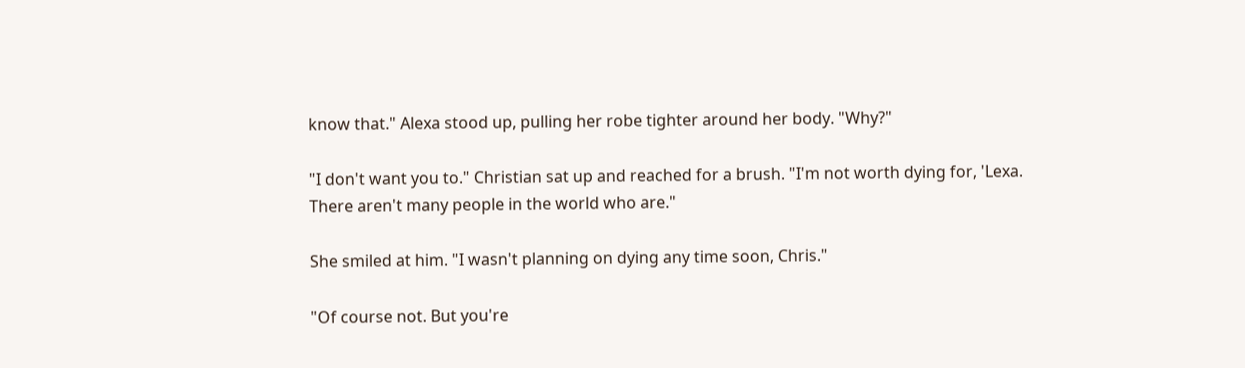know that." Alexa stood up, pulling her robe tighter around her body. "Why?"

"I don't want you to." Christian sat up and reached for a brush. "I'm not worth dying for, 'Lexa. There aren't many people in the world who are."

She smiled at him. "I wasn't planning on dying any time soon, Chris."

"Of course not. But you're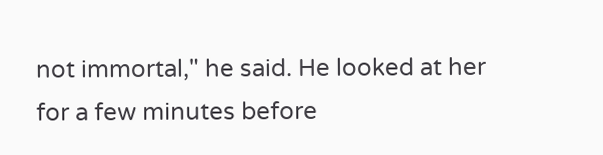not immortal," he said. He looked at her for a few minutes before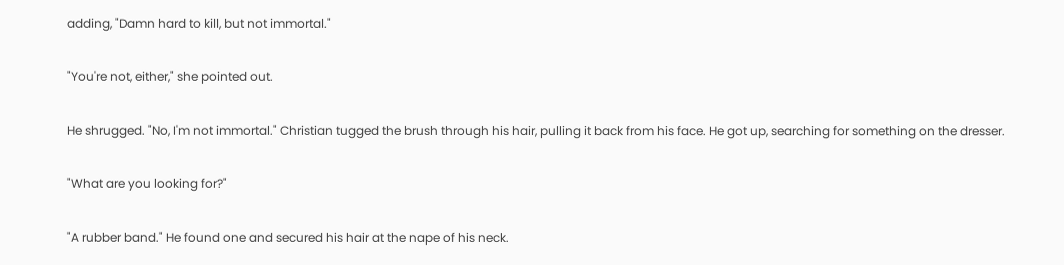adding, "Damn hard to kill, but not immortal."

"You're not, either," she pointed out.

He shrugged. "No, I'm not immortal." Christian tugged the brush through his hair, pulling it back from his face. He got up, searching for something on the dresser.

"What are you looking for?"

"A rubber band." He found one and secured his hair at the nape of his neck.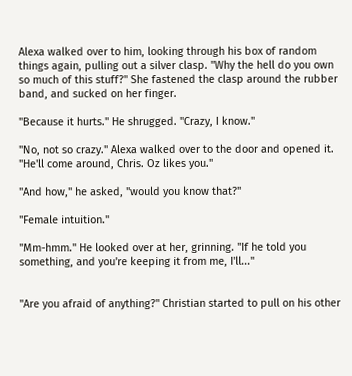Alexa walked over to him, looking through his box of random things again, pulling out a silver clasp. "Why the hell do you own so much of this stuff?" She fastened the clasp around the rubber band, and sucked on her finger.

"Because it hurts." He shrugged. "Crazy, I know."

"No, not so crazy." Alexa walked over to the door and opened it. "He'll come around, Chris. Oz likes you."

"And how," he asked, "would you know that?"

"Female intuition."

"Mm-hmm." He looked over at her, grinning. "If he told you something, and you're keeping it from me, I'll..."


"Are you afraid of anything?" Christian started to pull on his other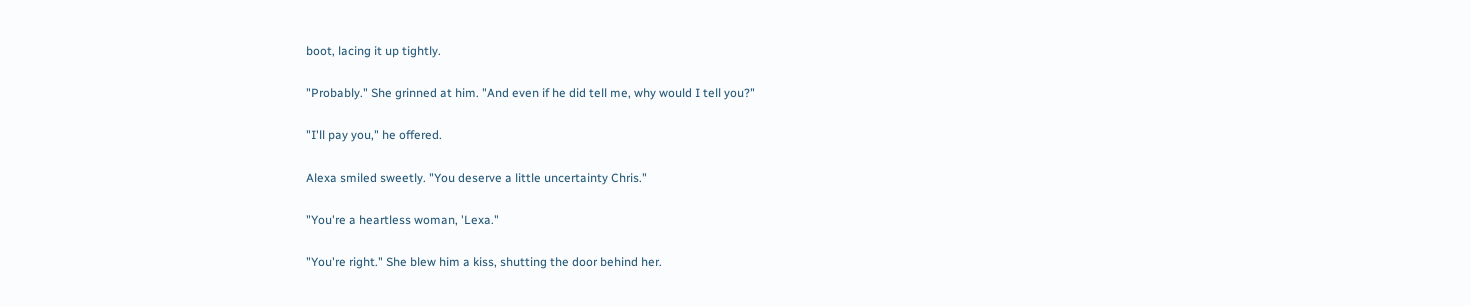boot, lacing it up tightly.

"Probably." She grinned at him. "And even if he did tell me, why would I tell you?"

"I'll pay you," he offered.

Alexa smiled sweetly. "You deserve a little uncertainty Chris."

"You're a heartless woman, 'Lexa."

"You're right." She blew him a kiss, shutting the door behind her.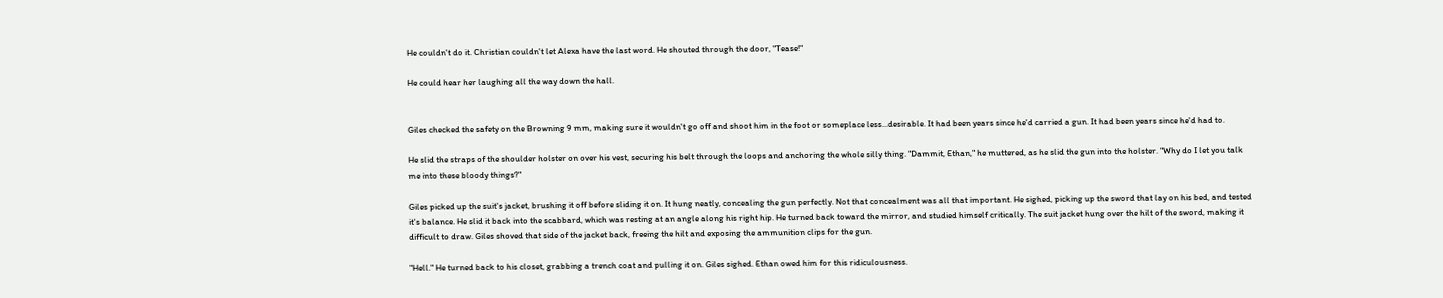He couldn't do it. Christian couldn't let Alexa have the last word. He shouted through the door, "Tease!"

He could hear her laughing all the way down the hall.


Giles checked the safety on the Browning 9 mm, making sure it wouldn't go off and shoot him in the foot or someplace less...desirable. It had been years since he'd carried a gun. It had been years since he'd had to.

He slid the straps of the shoulder holster on over his vest, securing his belt through the loops and anchoring the whole silly thing. "Dammit, Ethan," he muttered, as he slid the gun into the holster. "Why do I let you talk me into these bloody things?"

Giles picked up the suit's jacket, brushing it off before sliding it on. It hung neatly, concealing the gun perfectly. Not that concealment was all that important. He sighed, picking up the sword that lay on his bed, and tested it's balance. He slid it back into the scabbard, which was resting at an angle along his right hip. He turned back toward the mirror, and studied himself critically. The suit jacket hung over the hilt of the sword, making it difficult to draw. Giles shoved that side of the jacket back, freeing the hilt and exposing the ammunition clips for the gun.

"Hell." He turned back to his closet, grabbing a trench coat and pulling it on. Giles sighed. Ethan owed him for this ridiculousness.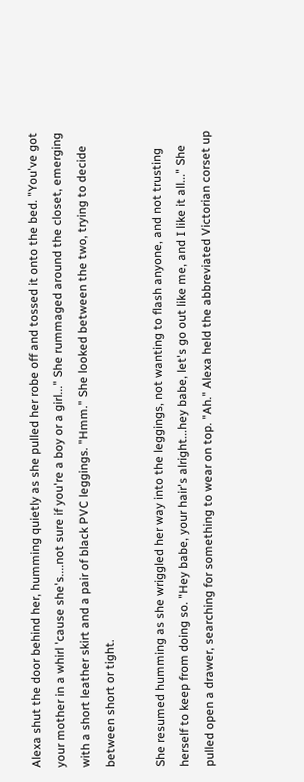Alexa shut the door behind her, humming quietly as she pulled her robe off and tossed it onto the bed. "You've got your mother in a whirl 'cause she's....not sure if you're a boy or a girl..." She rummaged around the closet, emerging with a short leather skirt and a pair of black PVC leggings. "Hmm." She looked between the two, trying to decide between short or tight.

She resumed humming as she wriggled her way into the leggings, not wanting to flash anyone, and not trusting herself to keep from doing so. "Hey babe, your hair's alright...hey babe, let's go out like me, and I like it all..." She pulled open a drawer, searching for something to wear on top. "Ah." Alexa held the abbreviated Victorian corset up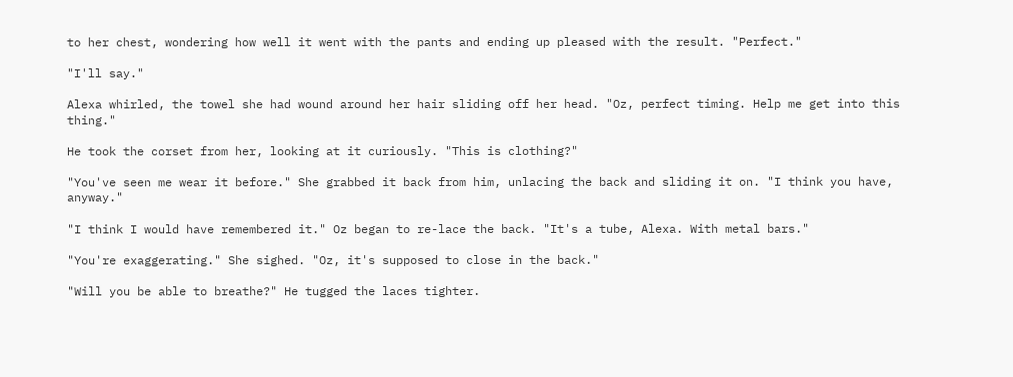to her chest, wondering how well it went with the pants and ending up pleased with the result. "Perfect."

"I'll say."

Alexa whirled, the towel she had wound around her hair sliding off her head. "Oz, perfect timing. Help me get into this thing."

He took the corset from her, looking at it curiously. "This is clothing?"

"You've seen me wear it before." She grabbed it back from him, unlacing the back and sliding it on. "I think you have, anyway."

"I think I would have remembered it." Oz began to re-lace the back. "It's a tube, Alexa. With metal bars."

"You're exaggerating." She sighed. "Oz, it's supposed to close in the back."

"Will you be able to breathe?" He tugged the laces tighter.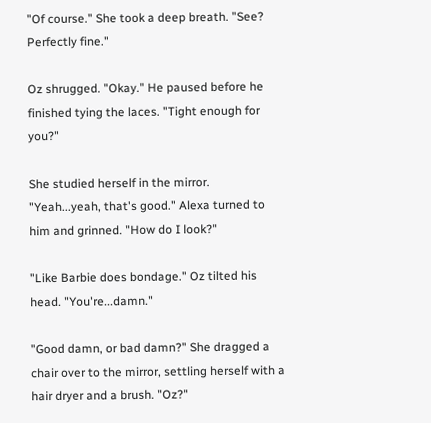"Of course." She took a deep breath. "See? Perfectly fine."

Oz shrugged. "Okay." He paused before he finished tying the laces. "Tight enough for you?"

She studied herself in the mirror. "Yeah...yeah, that's good." Alexa turned to him and grinned. "How do I look?"

"Like Barbie does bondage." Oz tilted his head. "You're...damn."

"Good damn, or bad damn?" She dragged a chair over to the mirror, settling herself with a hair dryer and a brush. "Oz?"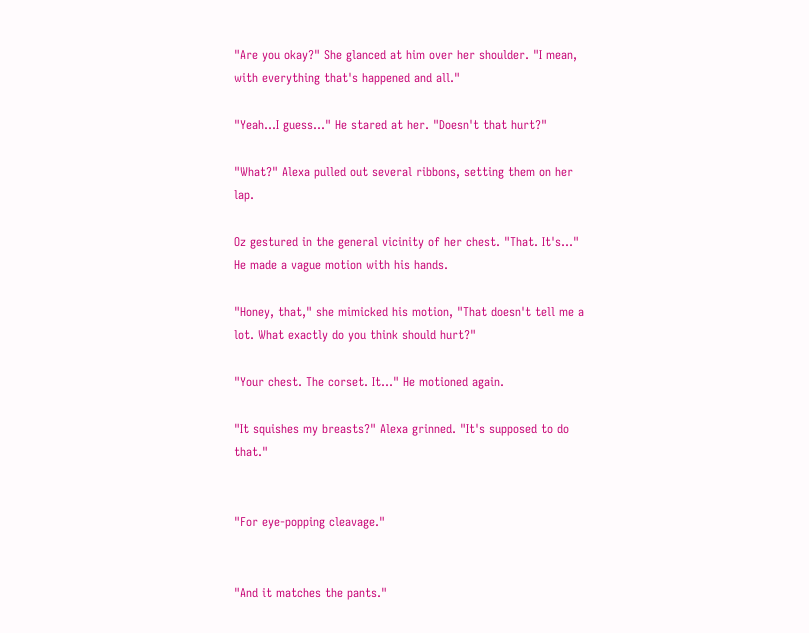"Are you okay?" She glanced at him over her shoulder. "I mean, with everything that's happened and all."

"Yeah...I guess..." He stared at her. "Doesn't that hurt?"

"What?" Alexa pulled out several ribbons, setting them on her lap.

Oz gestured in the general vicinity of her chest. "That. It's..." He made a vague motion with his hands.

"Honey, that," she mimicked his motion, "That doesn't tell me a lot. What exactly do you think should hurt?"

"Your chest. The corset. It..." He motioned again.

"It squishes my breasts?" Alexa grinned. "It's supposed to do that."


"For eye-popping cleavage."


"And it matches the pants."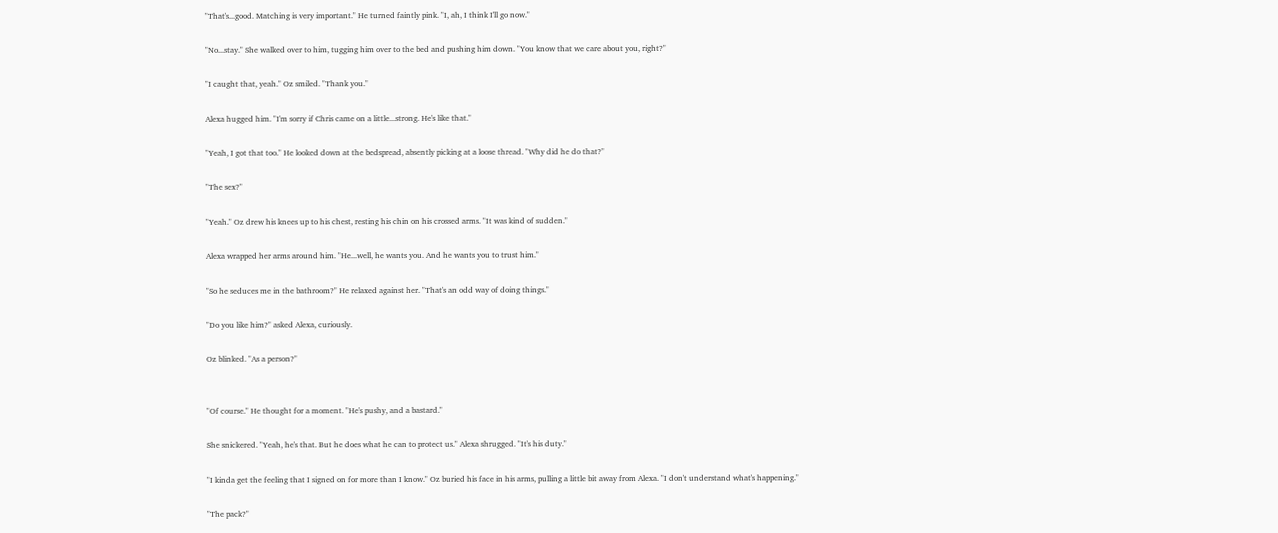"That's...good. Matching is very important." He turned faintly pink. "I, ah, I think I'll go now."

"No...stay." She walked over to him, tugging him over to the bed and pushing him down. "You know that we care about you, right?"

"I caught that, yeah." Oz smiled. "Thank you."

Alexa hugged him. "I'm sorry if Chris came on a little...strong. He's like that."

"Yeah, I got that too." He looked down at the bedspread, absently picking at a loose thread. "Why did he do that?"

"The sex?"

"Yeah." Oz drew his knees up to his chest, resting his chin on his crossed arms. "It was kind of sudden."

Alexa wrapped her arms around him. "He...well, he wants you. And he wants you to trust him."

"So he seduces me in the bathroom?" He relaxed against her. "That's an odd way of doing things."

"Do you like him?" asked Alexa, curiously.

Oz blinked. "As a person?"


"Of course." He thought for a moment. "He's pushy, and a bastard."

She snickered. "Yeah, he's that. But he does what he can to protect us." Alexa shrugged. "It's his duty."

"I kinda get the feeling that I signed on for more than I know." Oz buried his face in his arms, pulling a little bit away from Alexa. "I don't understand what's happening."

"The pack?"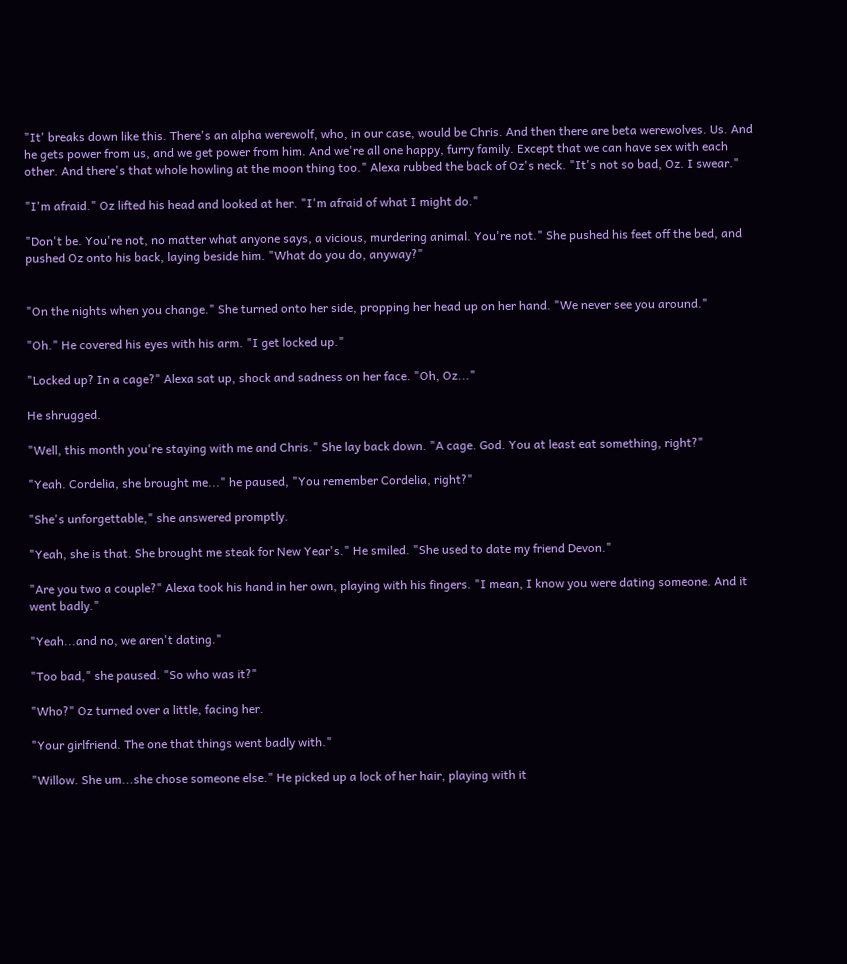"It' breaks down like this. There's an alpha werewolf, who, in our case, would be Chris. And then there are beta werewolves. Us. And he gets power from us, and we get power from him. And we're all one happy, furry family. Except that we can have sex with each other. And there's that whole howling at the moon thing too." Alexa rubbed the back of Oz's neck. "It's not so bad, Oz. I swear."

"I'm afraid." Oz lifted his head and looked at her. "I'm afraid of what I might do."

"Don't be. You're not, no matter what anyone says, a vicious, murdering animal. You're not." She pushed his feet off the bed, and pushed Oz onto his back, laying beside him. "What do you do, anyway?"


"On the nights when you change." She turned onto her side, propping her head up on her hand. "We never see you around."

"Oh." He covered his eyes with his arm. "I get locked up."

"Locked up? In a cage?" Alexa sat up, shock and sadness on her face. "Oh, Oz..."

He shrugged.

"Well, this month you're staying with me and Chris." She lay back down. "A cage. God. You at least eat something, right?"

"Yeah. Cordelia, she brought me..." he paused, "You remember Cordelia, right?"

"She's unforgettable," she answered promptly.

"Yeah, she is that. She brought me steak for New Year's." He smiled. "She used to date my friend Devon."

"Are you two a couple?" Alexa took his hand in her own, playing with his fingers. "I mean, I know you were dating someone. And it went badly."

"Yeah...and no, we aren't dating."

"Too bad," she paused. "So who was it?"

"Who?" Oz turned over a little, facing her.

"Your girlfriend. The one that things went badly with."

"Willow. She um...she chose someone else." He picked up a lock of her hair, playing with it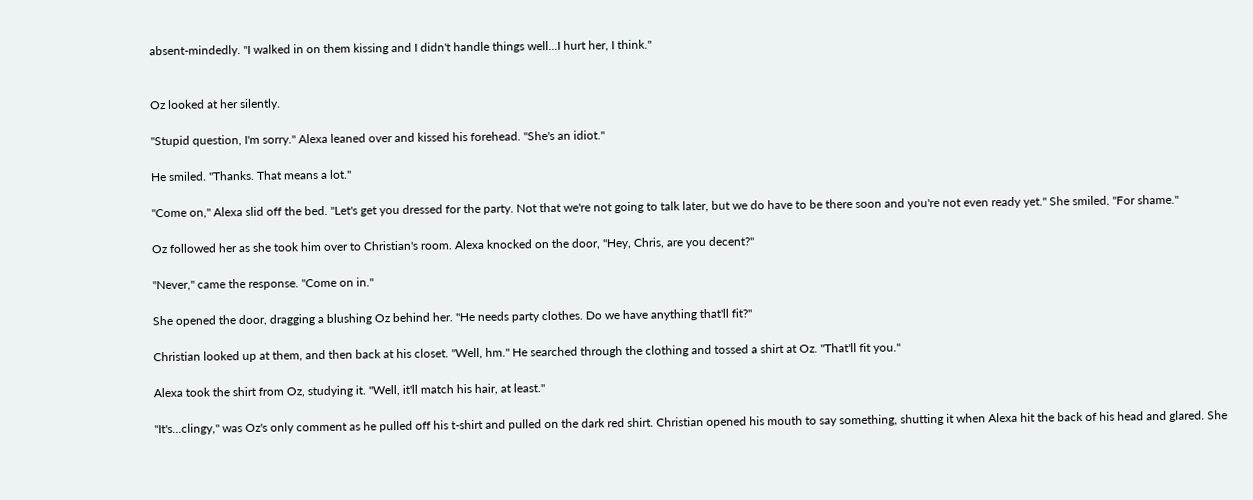absent-mindedly. "I walked in on them kissing and I didn't handle things well...I hurt her, I think."


Oz looked at her silently.

"Stupid question, I'm sorry." Alexa leaned over and kissed his forehead. "She's an idiot."

He smiled. "Thanks. That means a lot."

"Come on," Alexa slid off the bed. "Let's get you dressed for the party. Not that we're not going to talk later, but we do have to be there soon and you're not even ready yet." She smiled. "For shame."

Oz followed her as she took him over to Christian's room. Alexa knocked on the door, "Hey, Chris, are you decent?"

"Never," came the response. "Come on in."

She opened the door, dragging a blushing Oz behind her. "He needs party clothes. Do we have anything that'll fit?"

Christian looked up at them, and then back at his closet. "Well, hm." He searched through the clothing and tossed a shirt at Oz. "That'll fit you."

Alexa took the shirt from Oz, studying it. "Well, it'll match his hair, at least."

"It's...clingy," was Oz's only comment as he pulled off his t-shirt and pulled on the dark red shirt. Christian opened his mouth to say something, shutting it when Alexa hit the back of his head and glared. She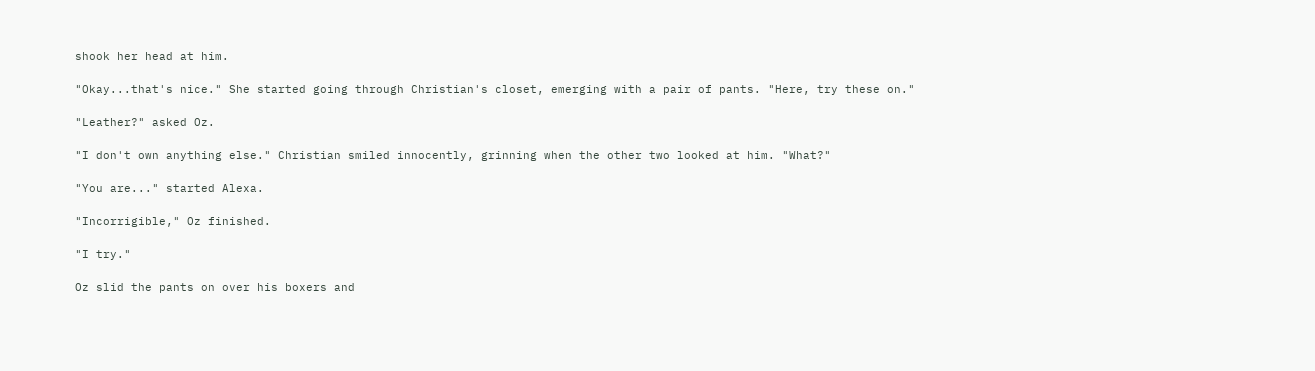shook her head at him.

"Okay...that's nice." She started going through Christian's closet, emerging with a pair of pants. "Here, try these on."

"Leather?" asked Oz.

"I don't own anything else." Christian smiled innocently, grinning when the other two looked at him. "What?"

"You are..." started Alexa.

"Incorrigible," Oz finished.

"I try."

Oz slid the pants on over his boxers and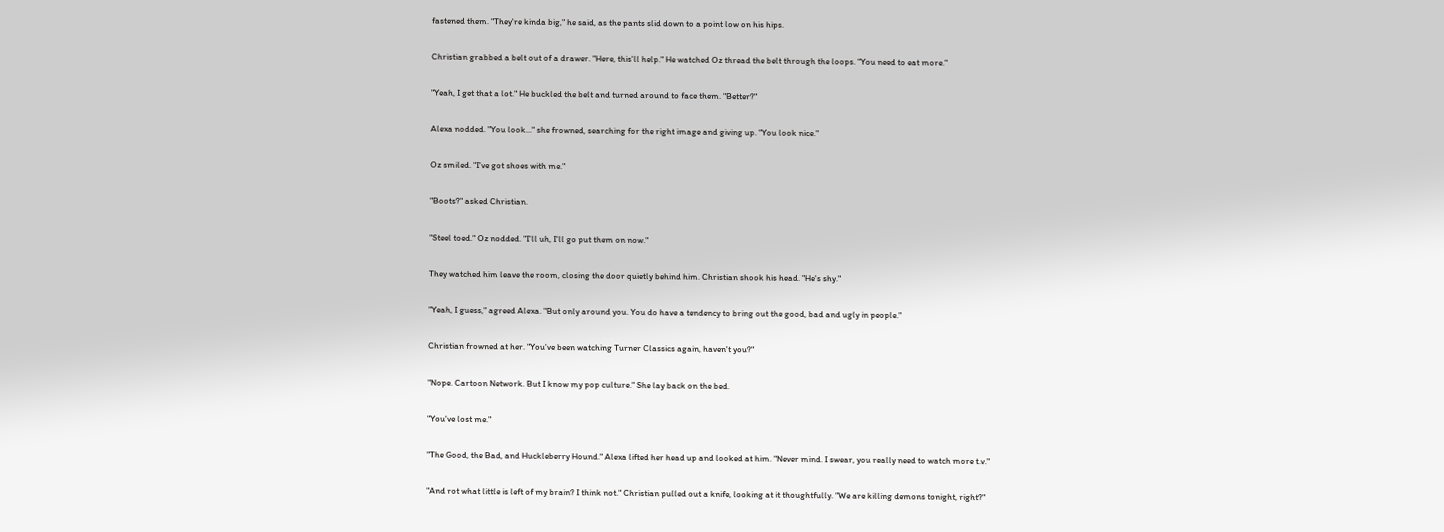fastened them. "They're kinda big," he said, as the pants slid down to a point low on his hips.

Christian grabbed a belt out of a drawer. "Here, this'll help." He watched Oz thread the belt through the loops. "You need to eat more."

"Yeah, I get that a lot." He buckled the belt and turned around to face them. "Better?"

Alexa nodded. "You look..." she frowned, searching for the right image and giving up. "You look nice."

Oz smiled. "I've got shoes with me."

"Boots?" asked Christian.

"Steel toed." Oz nodded. "I'll uh, I'll go put them on now."

They watched him leave the room, closing the door quietly behind him. Christian shook his head. "He's shy."

"Yeah, I guess," agreed Alexa. "But only around you. You do have a tendency to bring out the good, bad and ugly in people."

Christian frowned at her. "You've been watching Turner Classics again, haven't you?"

"Nope. Cartoon Network. But I know my pop culture." She lay back on the bed.

"You've lost me."

"The Good, the Bad, and Huckleberry Hound." Alexa lifted her head up and looked at him. "Never mind. I swear, you really need to watch more t.v."

"And rot what little is left of my brain? I think not." Christian pulled out a knife, looking at it thoughtfully. "We are killing demons tonight, right?"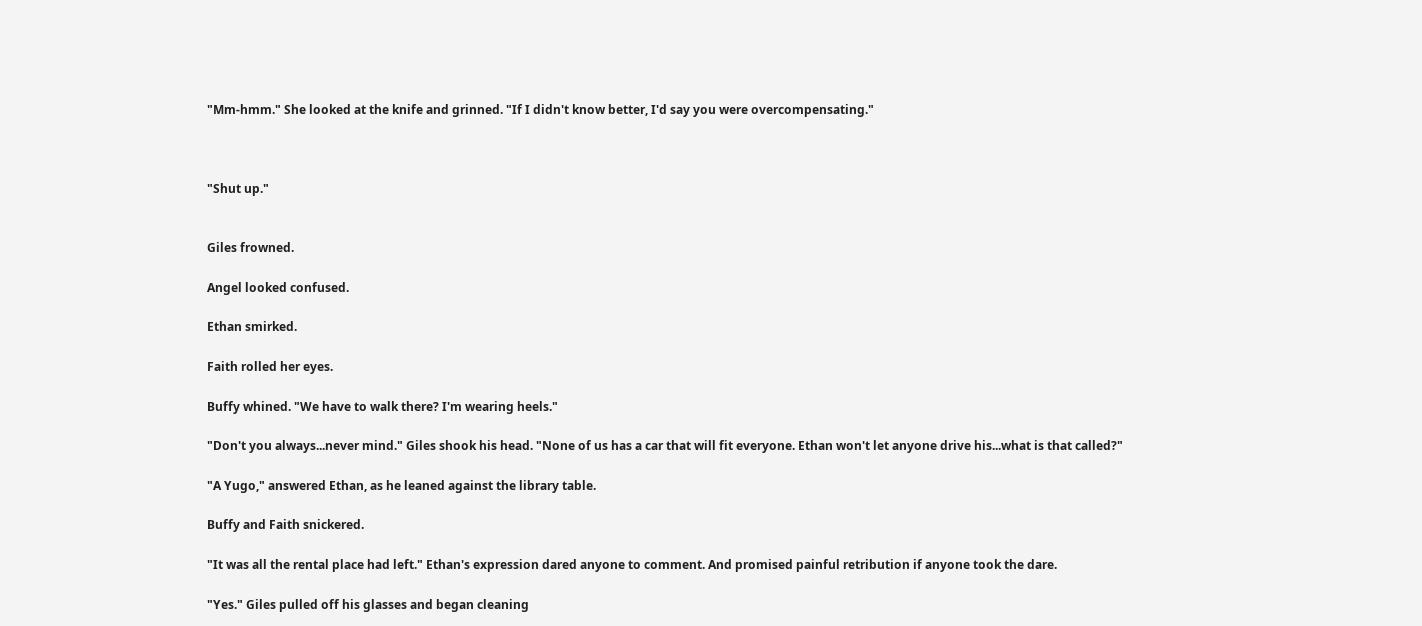"Mm-hmm." She looked at the knife and grinned. "If I didn't know better, I'd say you were overcompensating."



"Shut up."


Giles frowned.

Angel looked confused.

Ethan smirked.

Faith rolled her eyes.

Buffy whined. "We have to walk there? I'm wearing heels."

"Don't you always...never mind." Giles shook his head. "None of us has a car that will fit everyone. Ethan won't let anyone drive his...what is that called?"

"A Yugo," answered Ethan, as he leaned against the library table.

Buffy and Faith snickered.

"It was all the rental place had left." Ethan's expression dared anyone to comment. And promised painful retribution if anyone took the dare.

"Yes." Giles pulled off his glasses and began cleaning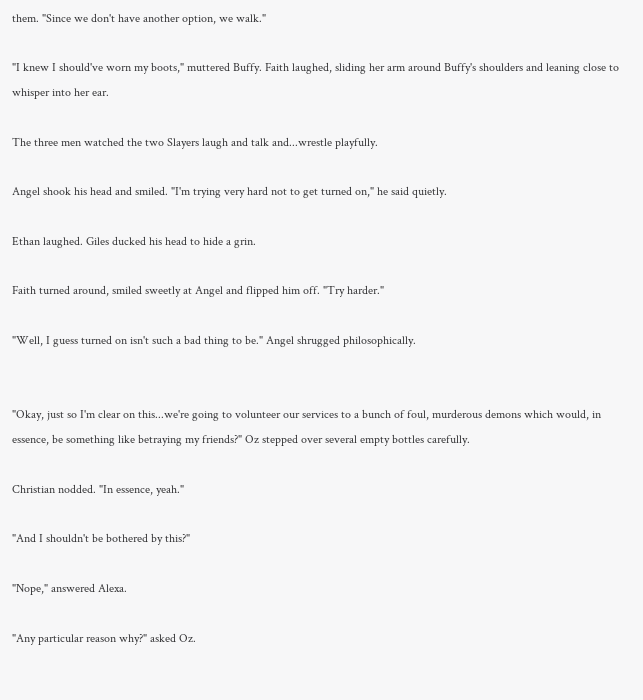them. "Since we don't have another option, we walk."

"I knew I should've worn my boots," muttered Buffy. Faith laughed, sliding her arm around Buffy's shoulders and leaning close to whisper into her ear.

The three men watched the two Slayers laugh and talk and...wrestle playfully.

Angel shook his head and smiled. "I'm trying very hard not to get turned on," he said quietly.

Ethan laughed. Giles ducked his head to hide a grin.

Faith turned around, smiled sweetly at Angel and flipped him off. "Try harder."

"Well, I guess turned on isn't such a bad thing to be." Angel shrugged philosophically.


"Okay, just so I'm clear on this...we're going to volunteer our services to a bunch of foul, murderous demons which would, in essence, be something like betraying my friends?" Oz stepped over several empty bottles carefully.

Christian nodded. "In essence, yeah."

"And I shouldn't be bothered by this?"

"Nope," answered Alexa.

"Any particular reason why?" asked Oz.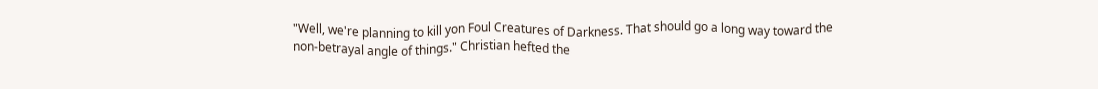"Well, we're planning to kill yon Foul Creatures of Darkness. That should go a long way toward the non-betrayal angle of things." Christian hefted the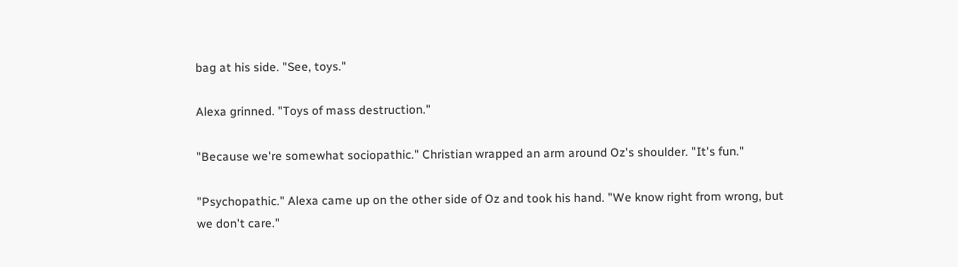bag at his side. "See, toys."

Alexa grinned. "Toys of mass destruction."

"Because we're somewhat sociopathic." Christian wrapped an arm around Oz's shoulder. "It's fun."

"Psychopathic." Alexa came up on the other side of Oz and took his hand. "We know right from wrong, but we don't care."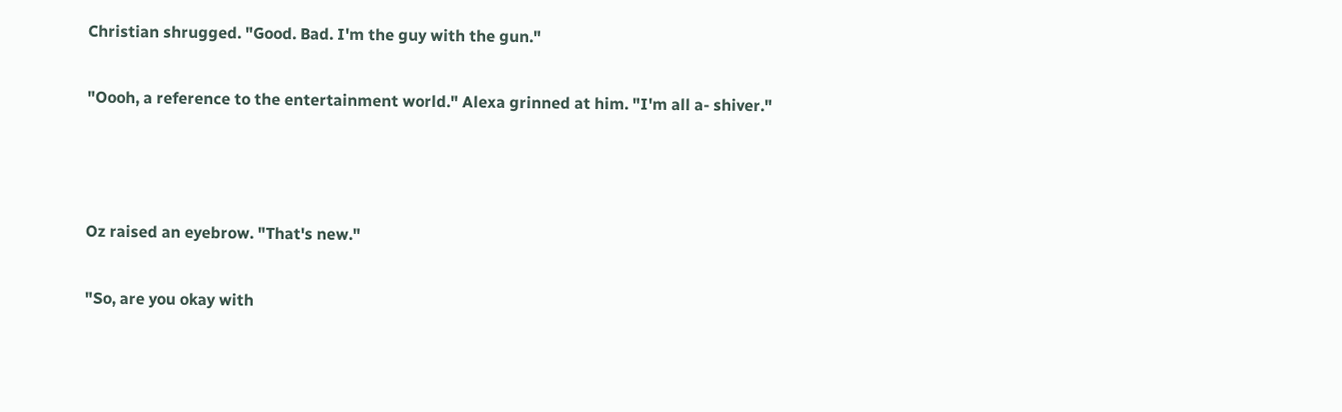Christian shrugged. "Good. Bad. I'm the guy with the gun."

"Oooh, a reference to the entertainment world." Alexa grinned at him. "I'm all a- shiver."



Oz raised an eyebrow. "That's new."

"So, are you okay with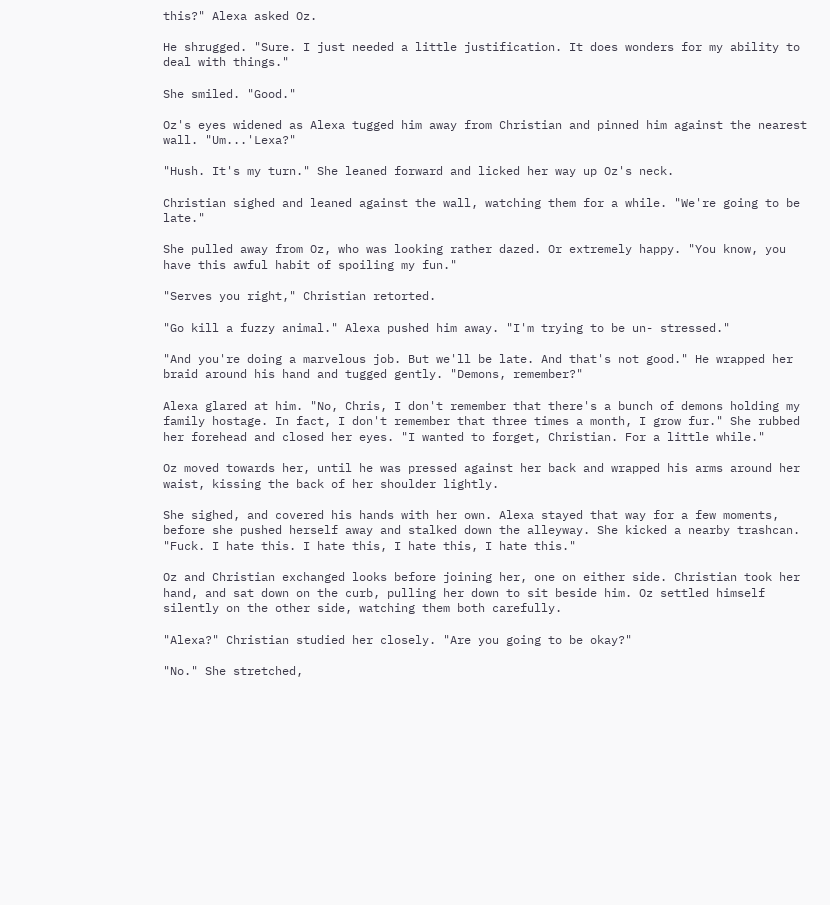this?" Alexa asked Oz.

He shrugged. "Sure. I just needed a little justification. It does wonders for my ability to deal with things."

She smiled. "Good."

Oz's eyes widened as Alexa tugged him away from Christian and pinned him against the nearest wall. "Um...'Lexa?"

"Hush. It's my turn." She leaned forward and licked her way up Oz's neck.

Christian sighed and leaned against the wall, watching them for a while. "We're going to be late."

She pulled away from Oz, who was looking rather dazed. Or extremely happy. "You know, you have this awful habit of spoiling my fun."

"Serves you right," Christian retorted.

"Go kill a fuzzy animal." Alexa pushed him away. "I'm trying to be un- stressed."

"And you're doing a marvelous job. But we'll be late. And that's not good." He wrapped her braid around his hand and tugged gently. "Demons, remember?"

Alexa glared at him. "No, Chris, I don't remember that there's a bunch of demons holding my family hostage. In fact, I don't remember that three times a month, I grow fur." She rubbed her forehead and closed her eyes. "I wanted to forget, Christian. For a little while."

Oz moved towards her, until he was pressed against her back and wrapped his arms around her waist, kissing the back of her shoulder lightly.

She sighed, and covered his hands with her own. Alexa stayed that way for a few moments, before she pushed herself away and stalked down the alleyway. She kicked a nearby trashcan. "Fuck. I hate this. I hate this, I hate this, I hate this."

Oz and Christian exchanged looks before joining her, one on either side. Christian took her hand, and sat down on the curb, pulling her down to sit beside him. Oz settled himself silently on the other side, watching them both carefully.

"Alexa?" Christian studied her closely. "Are you going to be okay?"

"No." She stretched,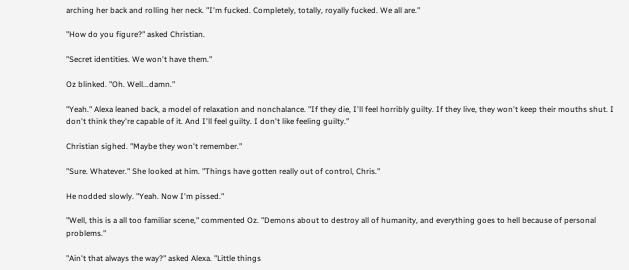arching her back and rolling her neck. "I'm fucked. Completely, totally, royally fucked. We all are."

"How do you figure?" asked Christian.

"Secret identities. We won't have them."

Oz blinked. "Oh. Well...damn."

"Yeah." Alexa leaned back, a model of relaxation and nonchalance. "If they die, I'll feel horribly guilty. If they live, they won't keep their mouths shut. I don't think they're capable of it. And I'll feel guilty. I don't like feeling guilty."

Christian sighed. "Maybe they won't remember."

"Sure. Whatever." She looked at him. "Things have gotten really out of control, Chris."

He nodded slowly. "Yeah. Now I'm pissed."

"Well, this is a all too familiar scene," commented Oz. "Demons about to destroy all of humanity, and everything goes to hell because of personal problems."

"Ain't that always the way?" asked Alexa. "Little things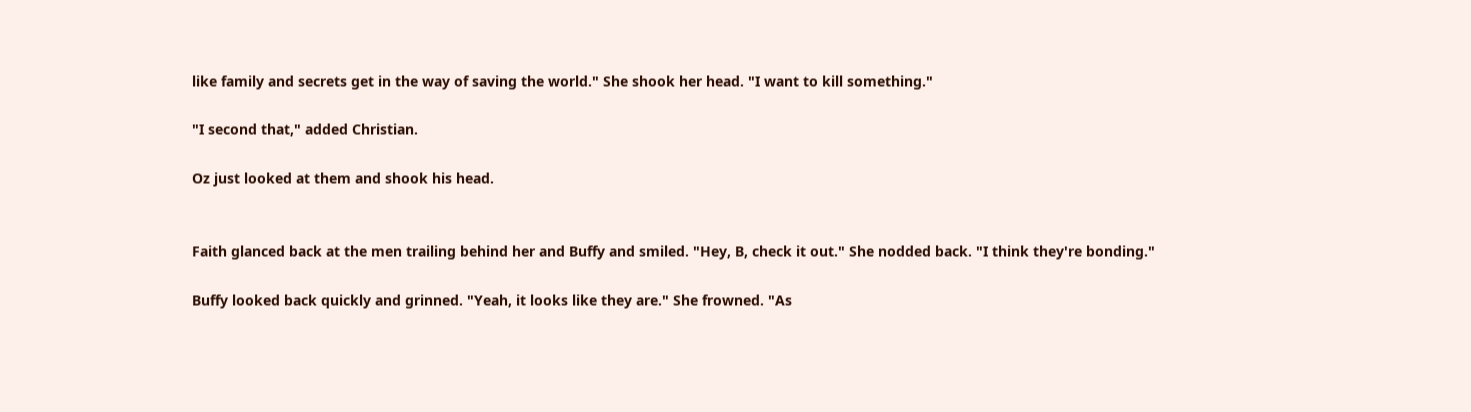like family and secrets get in the way of saving the world." She shook her head. "I want to kill something."

"I second that," added Christian.

Oz just looked at them and shook his head.


Faith glanced back at the men trailing behind her and Buffy and smiled. "Hey, B, check it out." She nodded back. "I think they're bonding."

Buffy looked back quickly and grinned. "Yeah, it looks like they are." She frowned. "As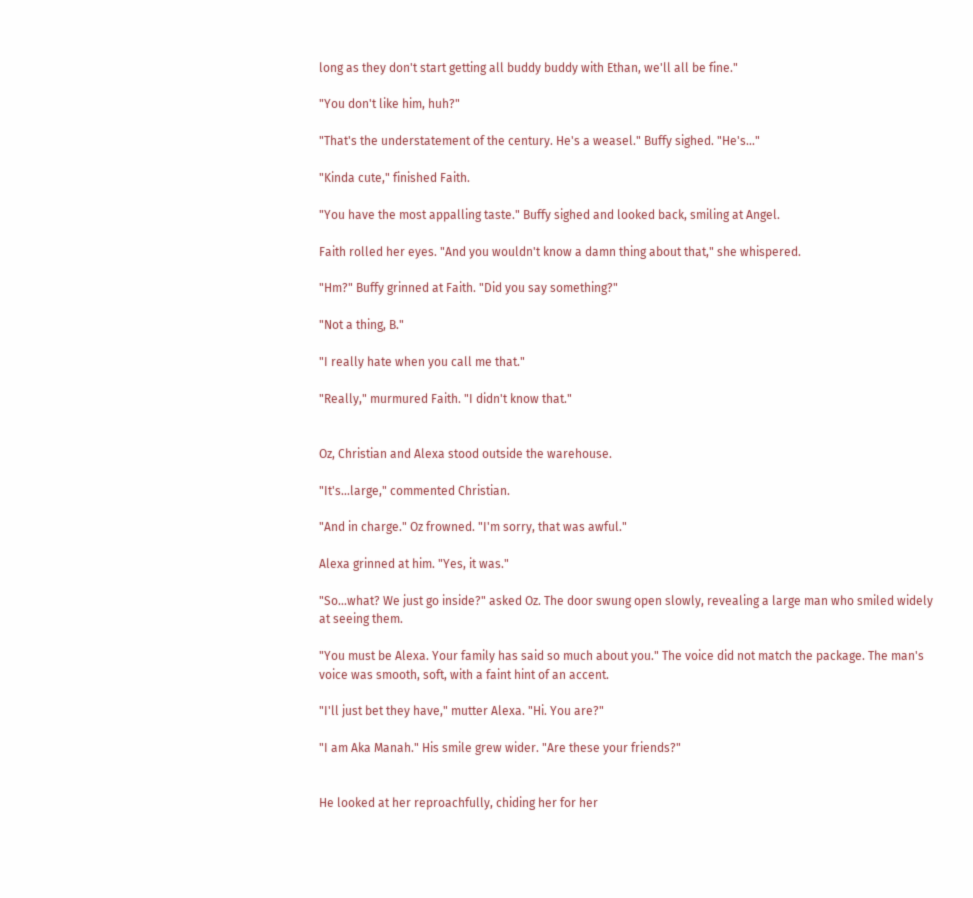long as they don't start getting all buddy buddy with Ethan, we'll all be fine."

"You don't like him, huh?"

"That's the understatement of the century. He's a weasel." Buffy sighed. "He's..."

"Kinda cute," finished Faith.

"You have the most appalling taste." Buffy sighed and looked back, smiling at Angel.

Faith rolled her eyes. "And you wouldn't know a damn thing about that," she whispered.

"Hm?" Buffy grinned at Faith. "Did you say something?"

"Not a thing, B."

"I really hate when you call me that."

"Really," murmured Faith. "I didn't know that."


Oz, Christian and Alexa stood outside the warehouse.

"It's...large," commented Christian.

"And in charge." Oz frowned. "I'm sorry, that was awful."

Alexa grinned at him. "Yes, it was."

"So...what? We just go inside?" asked Oz. The door swung open slowly, revealing a large man who smiled widely at seeing them.

"You must be Alexa. Your family has said so much about you." The voice did not match the package. The man's voice was smooth, soft, with a faint hint of an accent.

"I'll just bet they have," mutter Alexa. "Hi. You are?"

"I am Aka Manah." His smile grew wider. "Are these your friends?"


He looked at her reproachfully, chiding her for her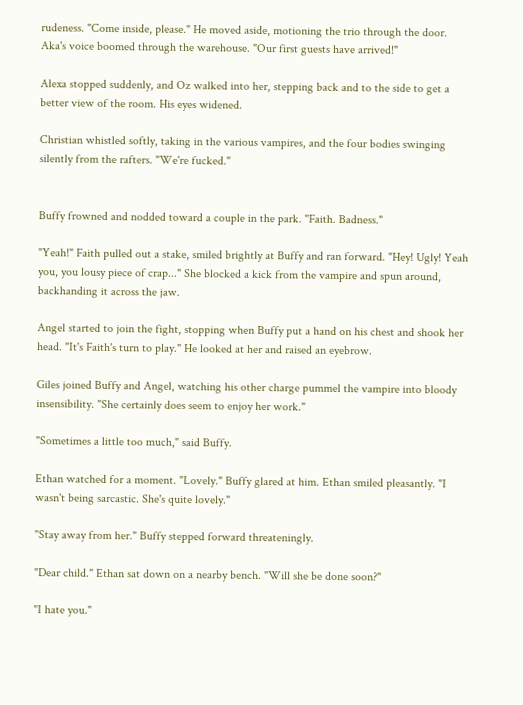rudeness. "Come inside, please." He moved aside, motioning the trio through the door. Aka's voice boomed through the warehouse. "Our first guests have arrived!"

Alexa stopped suddenly, and Oz walked into her, stepping back and to the side to get a better view of the room. His eyes widened.

Christian whistled softly, taking in the various vampires, and the four bodies swinging silently from the rafters. "We're fucked."


Buffy frowned and nodded toward a couple in the park. "Faith. Badness."

"Yeah!" Faith pulled out a stake, smiled brightly at Buffy and ran forward. "Hey! Ugly! Yeah you, you lousy piece of crap..." She blocked a kick from the vampire and spun around, backhanding it across the jaw.

Angel started to join the fight, stopping when Buffy put a hand on his chest and shook her head. "It's Faith's turn to play." He looked at her and raised an eyebrow.

Giles joined Buffy and Angel, watching his other charge pummel the vampire into bloody insensibility. "She certainly does seem to enjoy her work."

"Sometimes a little too much," said Buffy.

Ethan watched for a moment. "Lovely." Buffy glared at him. Ethan smiled pleasantly. "I wasn't being sarcastic. She's quite lovely."

"Stay away from her." Buffy stepped forward threateningly.

"Dear child." Ethan sat down on a nearby bench. "Will she be done soon?"

"I hate you."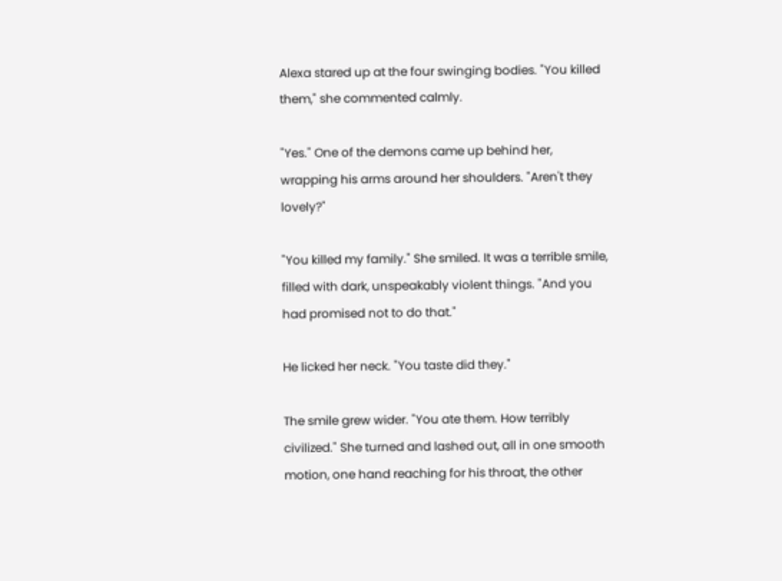Alexa stared up at the four swinging bodies. "You killed them," she commented calmly.

"Yes." One of the demons came up behind her, wrapping his arms around her shoulders. "Aren't they lovely?"

"You killed my family." She smiled. It was a terrible smile, filled with dark, unspeakably violent things. "And you had promised not to do that."

He licked her neck. "You taste did they."

The smile grew wider. "You ate them. How terribly civilized." She turned and lashed out, all in one smooth motion, one hand reaching for his throat, the other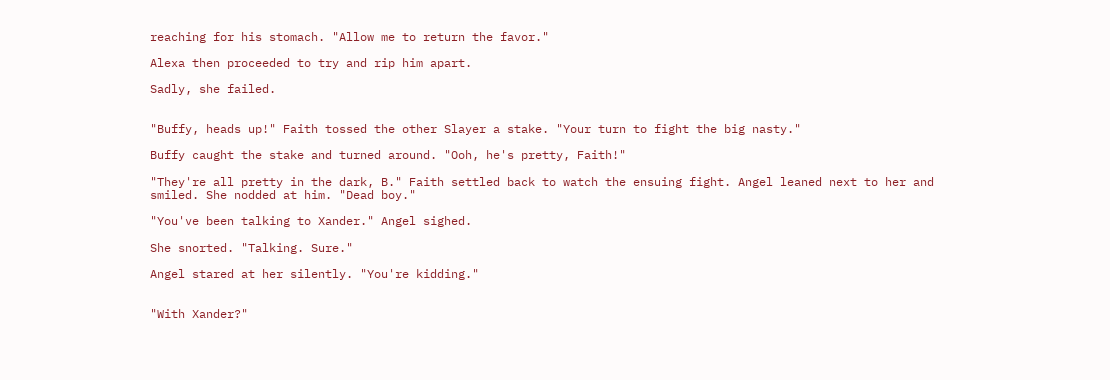reaching for his stomach. "Allow me to return the favor."

Alexa then proceeded to try and rip him apart.

Sadly, she failed.


"Buffy, heads up!" Faith tossed the other Slayer a stake. "Your turn to fight the big nasty."

Buffy caught the stake and turned around. "Ooh, he's pretty, Faith!"

"They're all pretty in the dark, B." Faith settled back to watch the ensuing fight. Angel leaned next to her and smiled. She nodded at him. "Dead boy."

"You've been talking to Xander." Angel sighed.

She snorted. "Talking. Sure."

Angel stared at her silently. "You're kidding."


"With Xander?"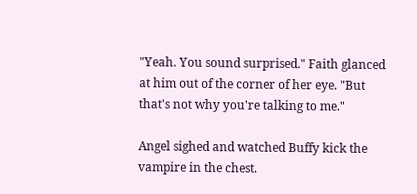"Yeah. You sound surprised." Faith glanced at him out of the corner of her eye. "But that's not why you're talking to me."

Angel sighed and watched Buffy kick the vampire in the chest.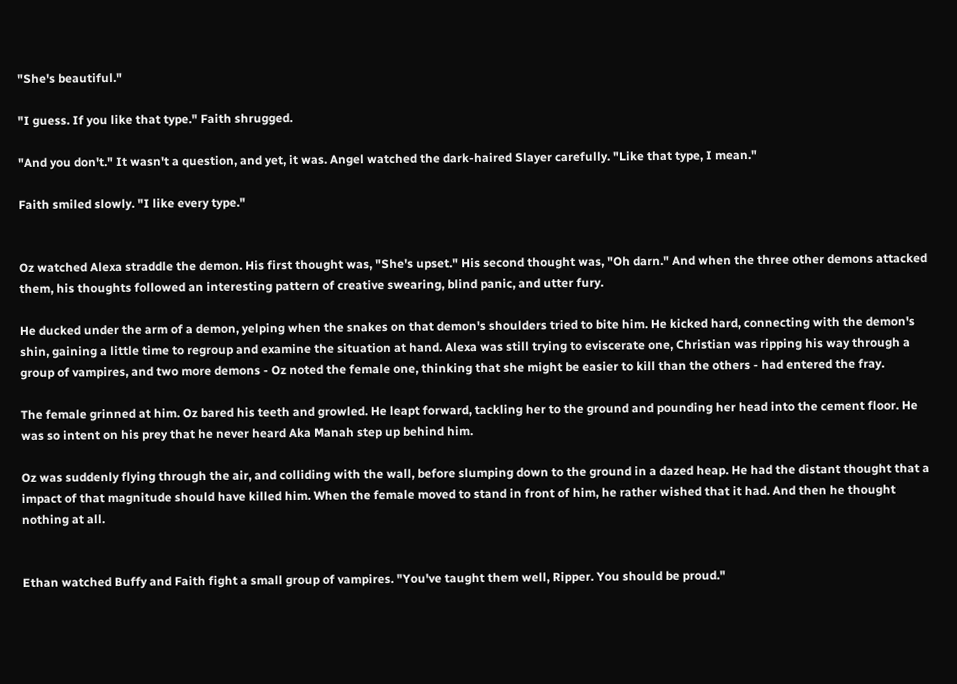"She's beautiful."

"I guess. If you like that type." Faith shrugged.

"And you don't." It wasn't a question, and yet, it was. Angel watched the dark-haired Slayer carefully. "Like that type, I mean."

Faith smiled slowly. "I like every type."


Oz watched Alexa straddle the demon. His first thought was, "She's upset." His second thought was, "Oh darn." And when the three other demons attacked them, his thoughts followed an interesting pattern of creative swearing, blind panic, and utter fury.

He ducked under the arm of a demon, yelping when the snakes on that demon's shoulders tried to bite him. He kicked hard, connecting with the demon's shin, gaining a little time to regroup and examine the situation at hand. Alexa was still trying to eviscerate one, Christian was ripping his way through a group of vampires, and two more demons - Oz noted the female one, thinking that she might be easier to kill than the others - had entered the fray.

The female grinned at him. Oz bared his teeth and growled. He leapt forward, tackling her to the ground and pounding her head into the cement floor. He was so intent on his prey that he never heard Aka Manah step up behind him.

Oz was suddenly flying through the air, and colliding with the wall, before slumping down to the ground in a dazed heap. He had the distant thought that a impact of that magnitude should have killed him. When the female moved to stand in front of him, he rather wished that it had. And then he thought nothing at all.


Ethan watched Buffy and Faith fight a small group of vampires. "You've taught them well, Ripper. You should be proud."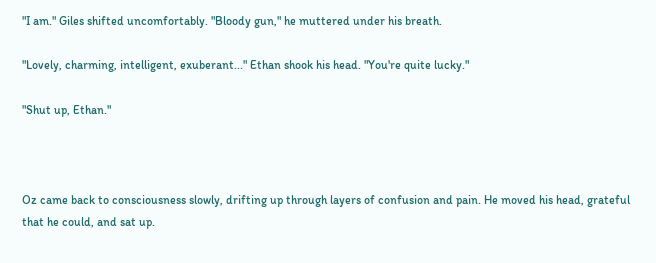"I am." Giles shifted uncomfortably. "Bloody gun," he muttered under his breath.

"Lovely, charming, intelligent, exuberant..." Ethan shook his head. "You're quite lucky."

"Shut up, Ethan."



Oz came back to consciousness slowly, drifting up through layers of confusion and pain. He moved his head, grateful that he could, and sat up.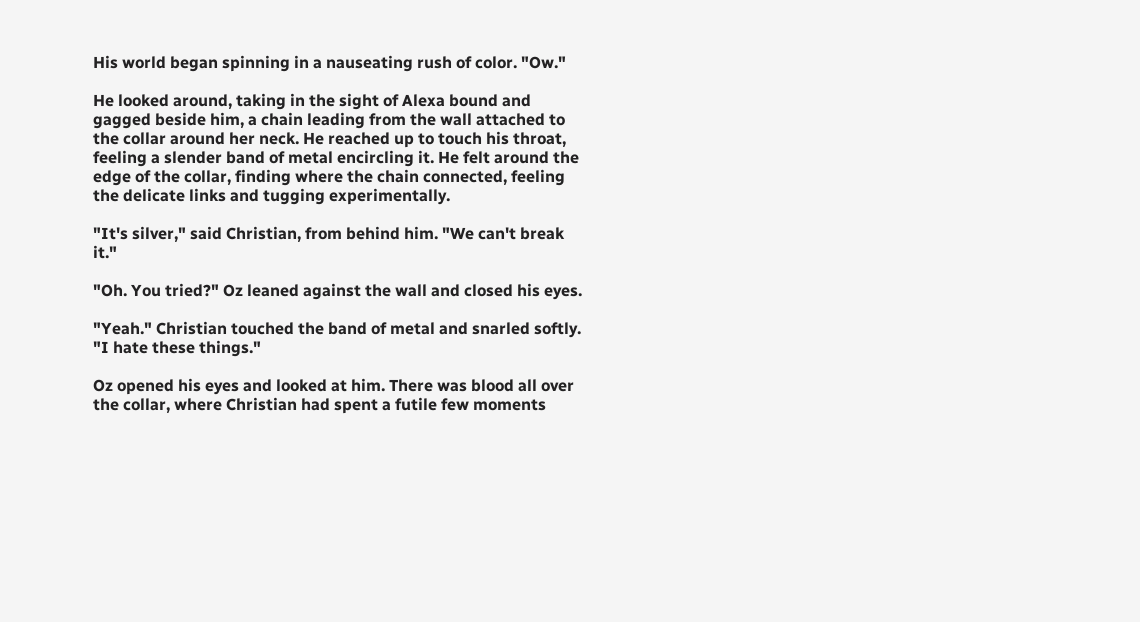His world began spinning in a nauseating rush of color. "Ow."

He looked around, taking in the sight of Alexa bound and gagged beside him, a chain leading from the wall attached to the collar around her neck. He reached up to touch his throat, feeling a slender band of metal encircling it. He felt around the edge of the collar, finding where the chain connected, feeling the delicate links and tugging experimentally.

"It's silver," said Christian, from behind him. "We can't break it."

"Oh. You tried?" Oz leaned against the wall and closed his eyes.

"Yeah." Christian touched the band of metal and snarled softly. "I hate these things."

Oz opened his eyes and looked at him. There was blood all over the collar, where Christian had spent a futile few moments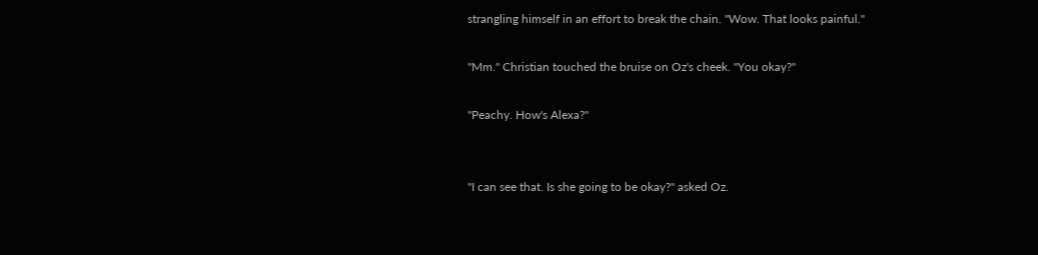strangling himself in an effort to break the chain. "Wow. That looks painful."

"Mm." Christian touched the bruise on Oz's cheek. "You okay?"

"Peachy. How's Alexa?"


"I can see that. Is she going to be okay?" asked Oz.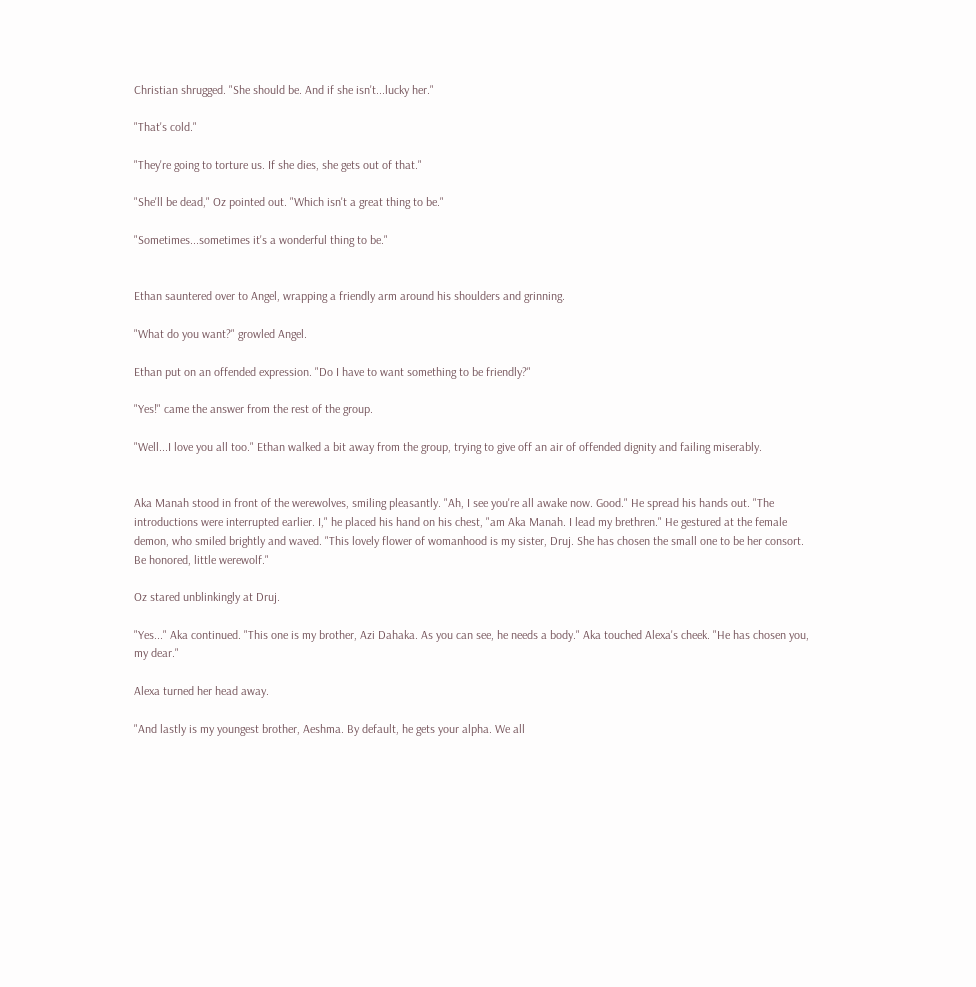Christian shrugged. "She should be. And if she isn't...lucky her."

"That's cold."

"They're going to torture us. If she dies, she gets out of that."

"She'll be dead," Oz pointed out. "Which isn't a great thing to be."

"Sometimes...sometimes it's a wonderful thing to be."


Ethan sauntered over to Angel, wrapping a friendly arm around his shoulders and grinning.

"What do you want?" growled Angel.

Ethan put on an offended expression. "Do I have to want something to be friendly?"

"Yes!" came the answer from the rest of the group.

"Well...I love you all too." Ethan walked a bit away from the group, trying to give off an air of offended dignity and failing miserably.


Aka Manah stood in front of the werewolves, smiling pleasantly. "Ah, I see you're all awake now. Good." He spread his hands out. "The introductions were interrupted earlier. I," he placed his hand on his chest, "am Aka Manah. I lead my brethren." He gestured at the female demon, who smiled brightly and waved. "This lovely flower of womanhood is my sister, Druj. She has chosen the small one to be her consort. Be honored, little werewolf."

Oz stared unblinkingly at Druj.

"Yes..." Aka continued. "This one is my brother, Azi Dahaka. As you can see, he needs a body." Aka touched Alexa's cheek. "He has chosen you, my dear."

Alexa turned her head away.

"And lastly is my youngest brother, Aeshma. By default, he gets your alpha. We all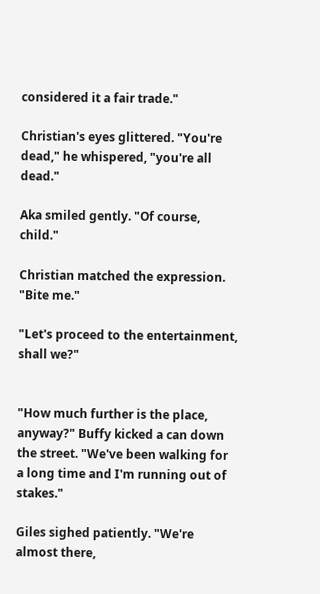considered it a fair trade."

Christian's eyes glittered. "You're dead," he whispered, "you're all dead."

Aka smiled gently. "Of course, child."

Christian matched the expression. "Bite me."

"Let's proceed to the entertainment, shall we?"


"How much further is the place, anyway?" Buffy kicked a can down the street. "We've been walking for a long time and I'm running out of stakes."

Giles sighed patiently. "We're almost there,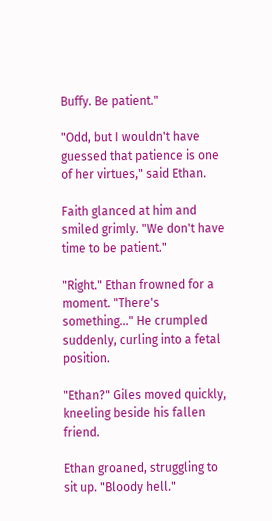Buffy. Be patient."

"Odd, but I wouldn't have guessed that patience is one of her virtues," said Ethan.

Faith glanced at him and smiled grimly. "We don't have time to be patient."

"Right." Ethan frowned for a moment. "There's something..." He crumpled suddenly, curling into a fetal position.

"Ethan?" Giles moved quickly, kneeling beside his fallen friend.

Ethan groaned, struggling to sit up. "Bloody hell."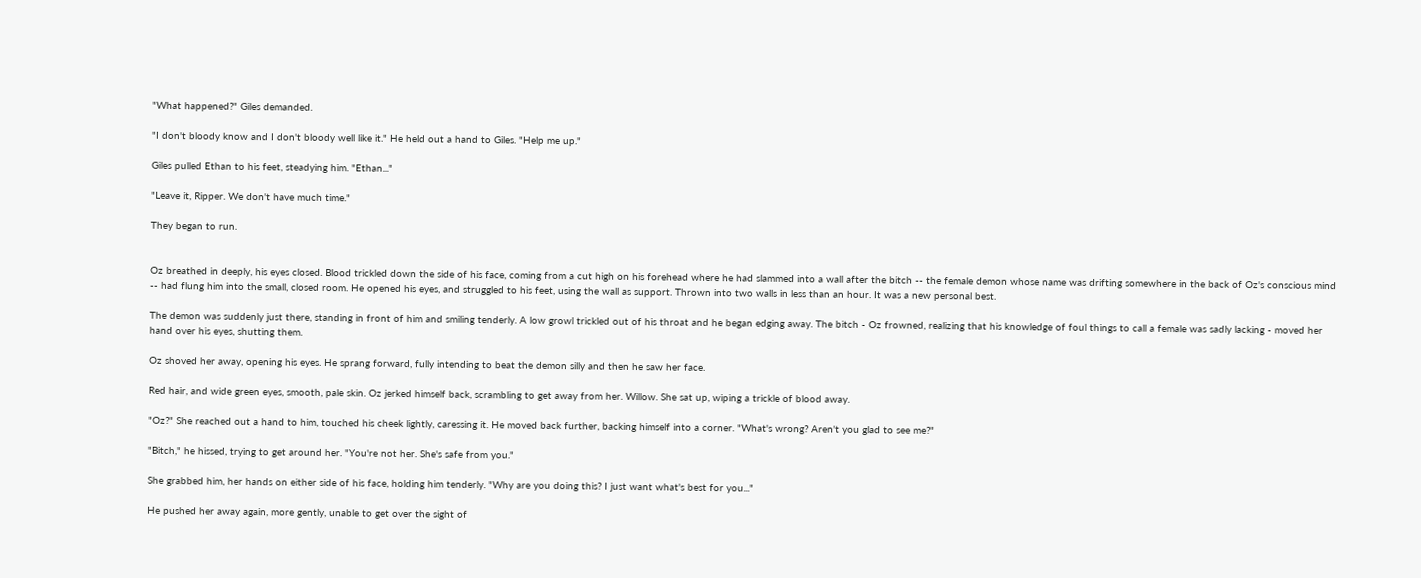"What happened?" Giles demanded.

"I don't bloody know and I don't bloody well like it." He held out a hand to Giles. "Help me up."

Giles pulled Ethan to his feet, steadying him. "Ethan..."

"Leave it, Ripper. We don't have much time."

They began to run.


Oz breathed in deeply, his eyes closed. Blood trickled down the side of his face, coming from a cut high on his forehead where he had slammed into a wall after the bitch -- the female demon whose name was drifting somewhere in the back of Oz's conscious mind -- had flung him into the small, closed room. He opened his eyes, and struggled to his feet, using the wall as support. Thrown into two walls in less than an hour. It was a new personal best.

The demon was suddenly just there, standing in front of him and smiling tenderly. A low growl trickled out of his throat and he began edging away. The bitch - Oz frowned, realizing that his knowledge of foul things to call a female was sadly lacking - moved her hand over his eyes, shutting them.

Oz shoved her away, opening his eyes. He sprang forward, fully intending to beat the demon silly and then he saw her face.

Red hair, and wide green eyes, smooth, pale skin. Oz jerked himself back, scrambling to get away from her. Willow. She sat up, wiping a trickle of blood away.

"Oz?" She reached out a hand to him, touched his cheek lightly, caressing it. He moved back further, backing himself into a corner. "What's wrong? Aren't you glad to see me?"

"Bitch," he hissed, trying to get around her. "You're not her. She's safe from you."

She grabbed him, her hands on either side of his face, holding him tenderly. "Why are you doing this? I just want what's best for you..."

He pushed her away again, more gently, unable to get over the sight of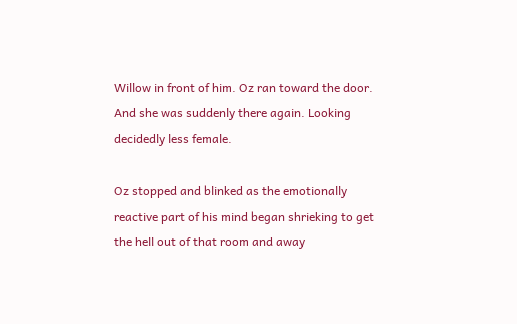Willow in front of him. Oz ran toward the door. And she was suddenly there again. Looking decidedly less female.

Oz stopped and blinked as the emotionally reactive part of his mind began shrieking to get the hell out of that room and away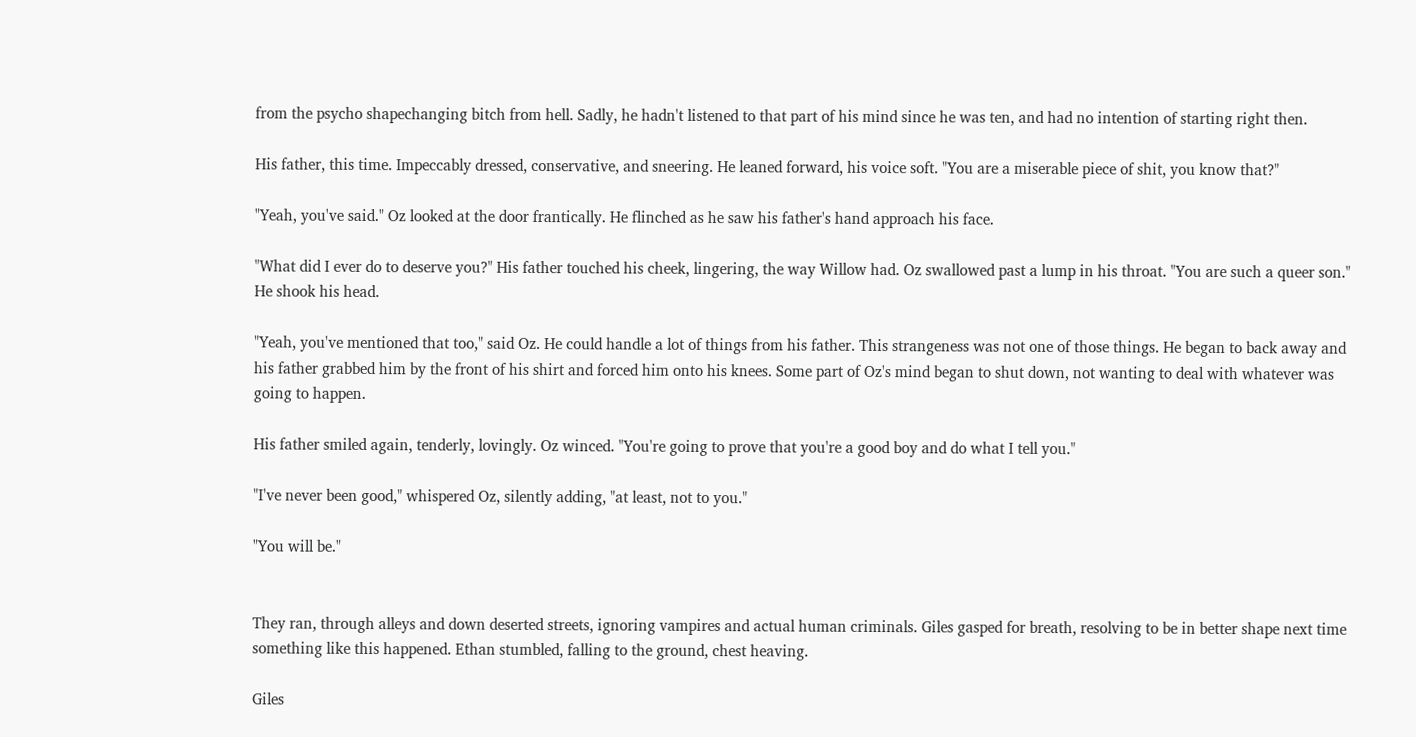from the psycho shapechanging bitch from hell. Sadly, he hadn't listened to that part of his mind since he was ten, and had no intention of starting right then.

His father, this time. Impeccably dressed, conservative, and sneering. He leaned forward, his voice soft. "You are a miserable piece of shit, you know that?"

"Yeah, you've said." Oz looked at the door frantically. He flinched as he saw his father's hand approach his face.

"What did I ever do to deserve you?" His father touched his cheek, lingering, the way Willow had. Oz swallowed past a lump in his throat. "You are such a queer son." He shook his head.

"Yeah, you've mentioned that too," said Oz. He could handle a lot of things from his father. This strangeness was not one of those things. He began to back away and his father grabbed him by the front of his shirt and forced him onto his knees. Some part of Oz's mind began to shut down, not wanting to deal with whatever was going to happen.

His father smiled again, tenderly, lovingly. Oz winced. "You're going to prove that you're a good boy and do what I tell you."

"I've never been good," whispered Oz, silently adding, "at least, not to you."

"You will be."


They ran, through alleys and down deserted streets, ignoring vampires and actual human criminals. Giles gasped for breath, resolving to be in better shape next time something like this happened. Ethan stumbled, falling to the ground, chest heaving.

Giles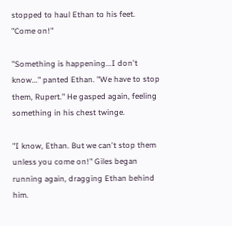stopped to haul Ethan to his feet. "Come on!"

"Something is happening...I don't know..." panted Ethan. "We have to stop them, Rupert." He gasped again, feeling something in his chest twinge.

"I know, Ethan. But we can't stop them unless you come on!" Giles began running again, dragging Ethan behind him.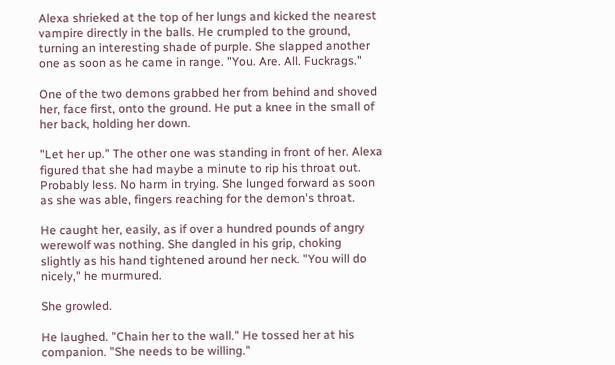Alexa shrieked at the top of her lungs and kicked the nearest vampire directly in the balls. He crumpled to the ground, turning an interesting shade of purple. She slapped another one as soon as he came in range. "You. Are. All. Fuckrags."

One of the two demons grabbed her from behind and shoved her, face first, onto the ground. He put a knee in the small of her back, holding her down.

"Let her up." The other one was standing in front of her. Alexa figured that she had maybe a minute to rip his throat out. Probably less. No harm in trying. She lunged forward as soon as she was able, fingers reaching for the demon's throat.

He caught her, easily, as if over a hundred pounds of angry werewolf was nothing. She dangled in his grip, choking slightly as his hand tightened around her neck. "You will do nicely," he murmured.

She growled.

He laughed. "Chain her to the wall." He tossed her at his companion. "She needs to be willing."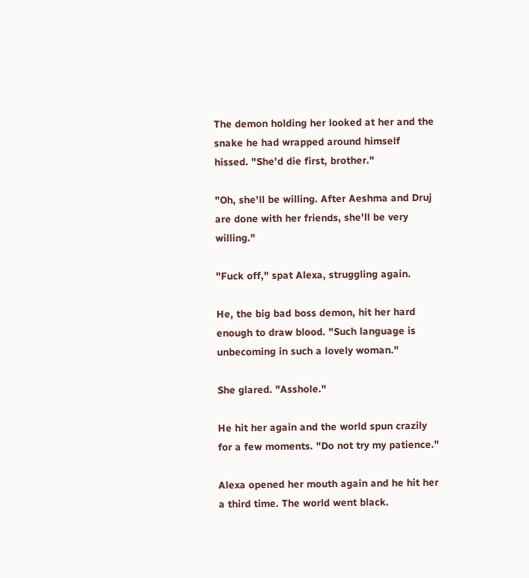The demon holding her looked at her and the snake he had wrapped around himself hissed. "She'd die first, brother."

"Oh, she'll be willing. After Aeshma and Druj are done with her friends, she'll be very willing."

"Fuck off," spat Alexa, struggling again.

He, the big bad boss demon, hit her hard enough to draw blood. "Such language is unbecoming in such a lovely woman."

She glared. "Asshole."

He hit her again and the world spun crazily for a few moments. "Do not try my patience."

Alexa opened her mouth again and he hit her a third time. The world went black.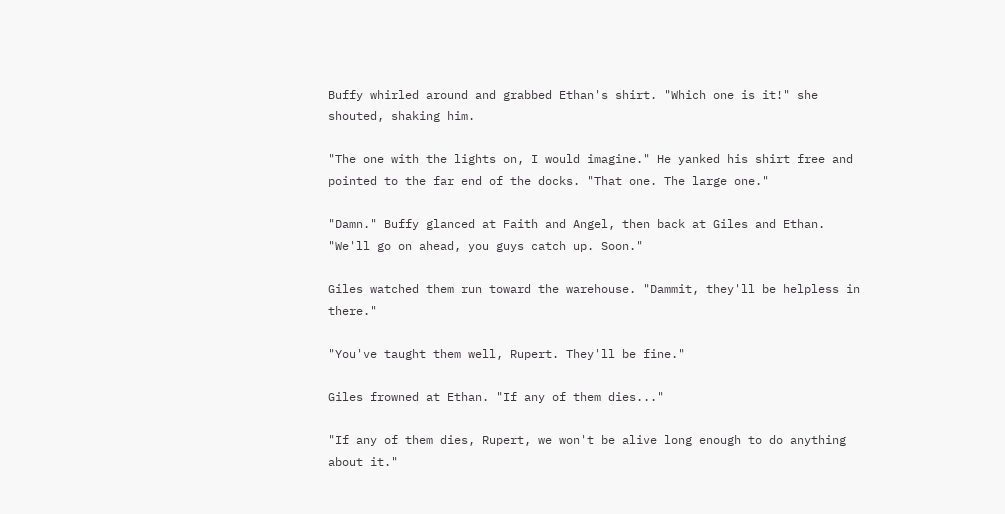Buffy whirled around and grabbed Ethan's shirt. "Which one is it!" she shouted, shaking him.

"The one with the lights on, I would imagine." He yanked his shirt free and pointed to the far end of the docks. "That one. The large one."

"Damn." Buffy glanced at Faith and Angel, then back at Giles and Ethan. "We'll go on ahead, you guys catch up. Soon."

Giles watched them run toward the warehouse. "Dammit, they'll be helpless in there."

"You've taught them well, Rupert. They'll be fine."

Giles frowned at Ethan. "If any of them dies..."

"If any of them dies, Rupert, we won't be alive long enough to do anything about it."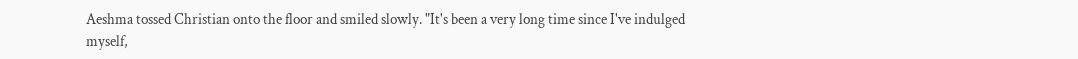Aeshma tossed Christian onto the floor and smiled slowly. "It's been a very long time since I've indulged myself,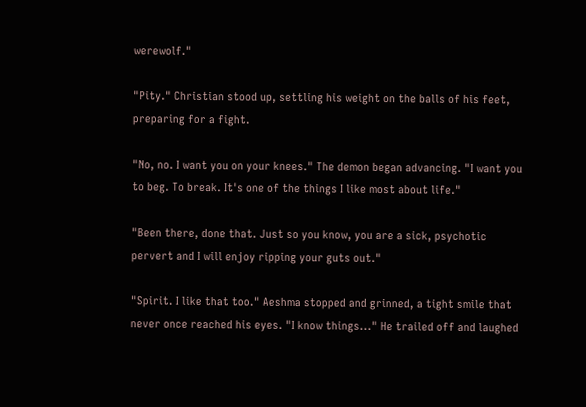werewolf."

"Pity." Christian stood up, settling his weight on the balls of his feet, preparing for a fight.

"No, no. I want you on your knees." The demon began advancing. "I want you to beg. To break. It's one of the things I like most about life."

"Been there, done that. Just so you know, you are a sick, psychotic pervert and I will enjoy ripping your guts out."

"Spirit. I like that too." Aeshma stopped and grinned, a tight smile that never once reached his eyes. "I know things..." He trailed off and laughed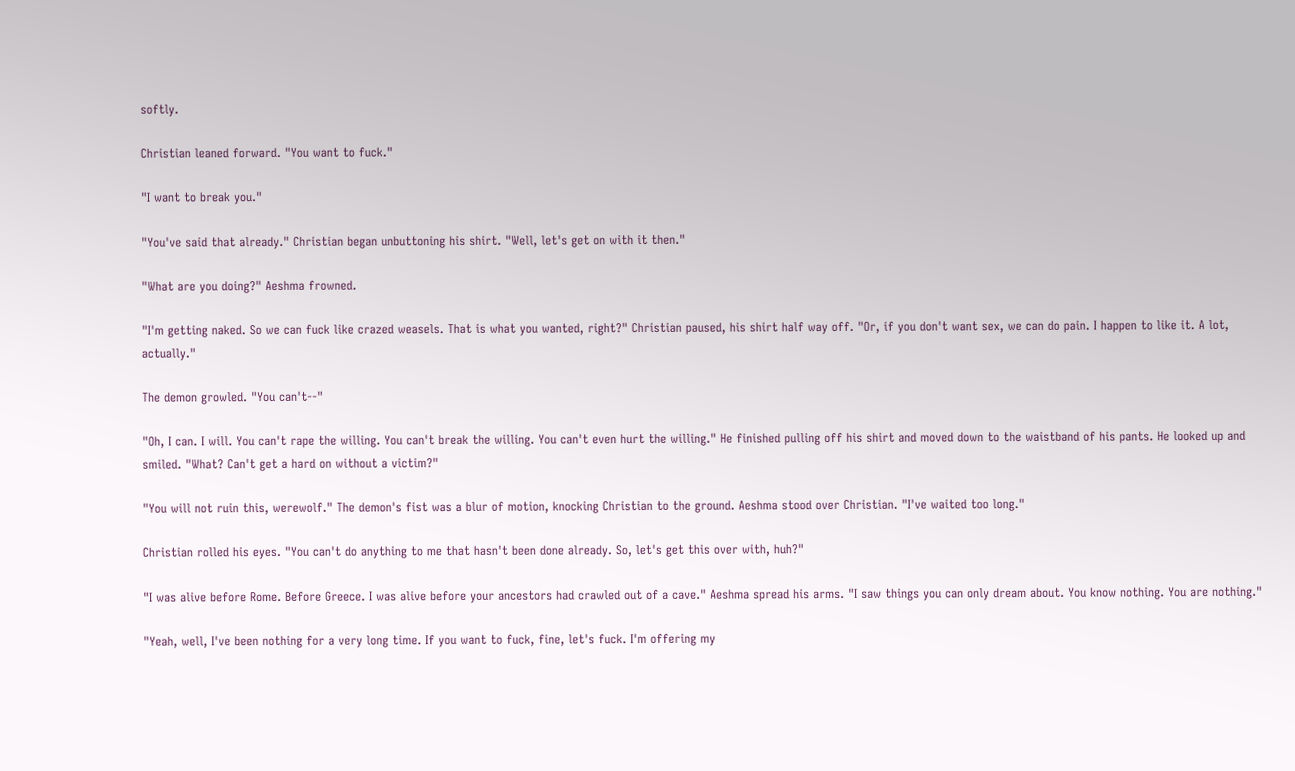softly.

Christian leaned forward. "You want to fuck."

"I want to break you."

"You've said that already." Christian began unbuttoning his shirt. "Well, let's get on with it then."

"What are you doing?" Aeshma frowned.

"I'm getting naked. So we can fuck like crazed weasels. That is what you wanted, right?" Christian paused, his shirt half way off. "Or, if you don't want sex, we can do pain. I happen to like it. A lot, actually."

The demon growled. "You can't--"

"Oh, I can. I will. You can't rape the willing. You can't break the willing. You can't even hurt the willing." He finished pulling off his shirt and moved down to the waistband of his pants. He looked up and smiled. "What? Can't get a hard on without a victim?"

"You will not ruin this, werewolf." The demon's fist was a blur of motion, knocking Christian to the ground. Aeshma stood over Christian. "I've waited too long."

Christian rolled his eyes. "You can't do anything to me that hasn't been done already. So, let's get this over with, huh?"

"I was alive before Rome. Before Greece. I was alive before your ancestors had crawled out of a cave." Aeshma spread his arms. "I saw things you can only dream about. You know nothing. You are nothing."

"Yeah, well, I've been nothing for a very long time. If you want to fuck, fine, let's fuck. I'm offering my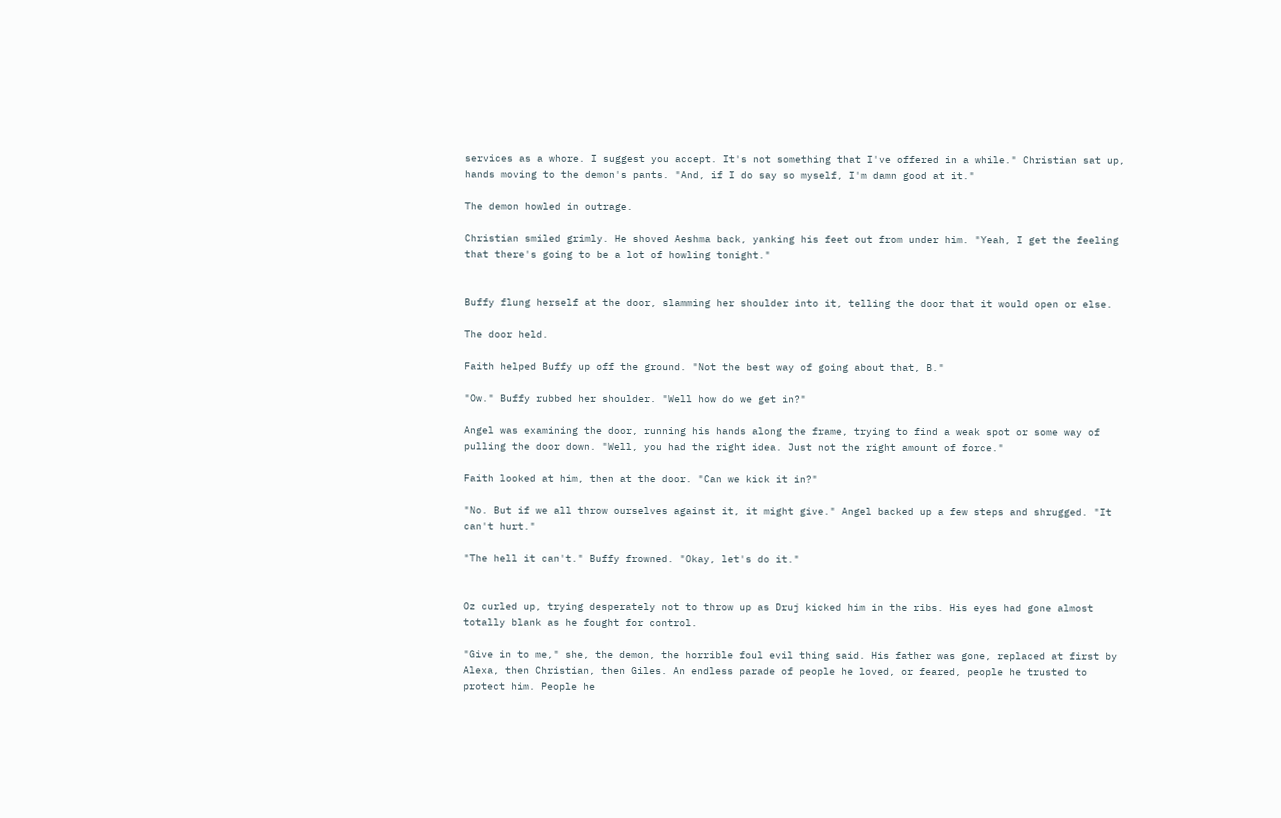services as a whore. I suggest you accept. It's not something that I've offered in a while." Christian sat up, hands moving to the demon's pants. "And, if I do say so myself, I'm damn good at it."

The demon howled in outrage.

Christian smiled grimly. He shoved Aeshma back, yanking his feet out from under him. "Yeah, I get the feeling that there's going to be a lot of howling tonight."


Buffy flung herself at the door, slamming her shoulder into it, telling the door that it would open or else.

The door held.

Faith helped Buffy up off the ground. "Not the best way of going about that, B."

"Ow." Buffy rubbed her shoulder. "Well how do we get in?"

Angel was examining the door, running his hands along the frame, trying to find a weak spot or some way of pulling the door down. "Well, you had the right idea. Just not the right amount of force."

Faith looked at him, then at the door. "Can we kick it in?"

"No. But if we all throw ourselves against it, it might give." Angel backed up a few steps and shrugged. "It can't hurt."

"The hell it can't." Buffy frowned. "Okay, let's do it."


Oz curled up, trying desperately not to throw up as Druj kicked him in the ribs. His eyes had gone almost totally blank as he fought for control.

"Give in to me," she, the demon, the horrible foul evil thing said. His father was gone, replaced at first by Alexa, then Christian, then Giles. An endless parade of people he loved, or feared, people he trusted to protect him. People he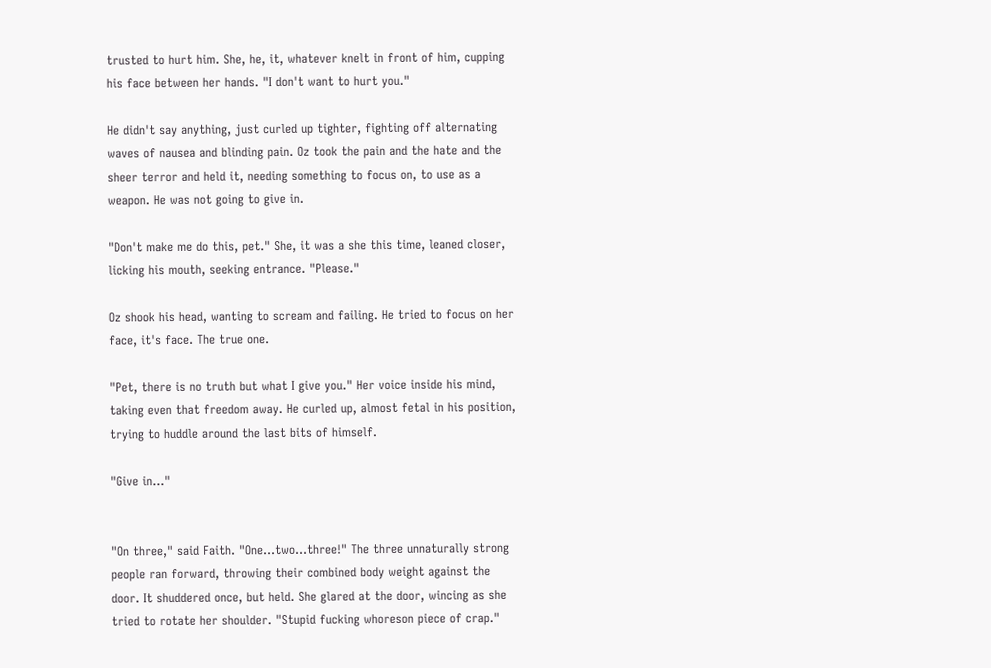trusted to hurt him. She, he, it, whatever knelt in front of him, cupping his face between her hands. "I don't want to hurt you."

He didn't say anything, just curled up tighter, fighting off alternating waves of nausea and blinding pain. Oz took the pain and the hate and the sheer terror and held it, needing something to focus on, to use as a weapon. He was not going to give in.

"Don't make me do this, pet." She, it was a she this time, leaned closer, licking his mouth, seeking entrance. "Please."

Oz shook his head, wanting to scream and failing. He tried to focus on her face, it's face. The true one.

"Pet, there is no truth but what I give you." Her voice inside his mind, taking even that freedom away. He curled up, almost fetal in his position, trying to huddle around the last bits of himself.

"Give in..."


"On three," said Faith. "One...two...three!" The three unnaturally strong people ran forward, throwing their combined body weight against the door. It shuddered once, but held. She glared at the door, wincing as she tried to rotate her shoulder. "Stupid fucking whoreson piece of crap."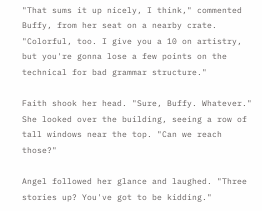"That sums it up nicely, I think," commented Buffy, from her seat on a nearby crate. "Colorful, too. I give you a 10 on artistry, but you're gonna lose a few points on the technical for bad grammar structure."

Faith shook her head. "Sure, Buffy. Whatever." She looked over the building, seeing a row of tall windows near the top. "Can we reach those?"

Angel followed her glance and laughed. "Three stories up? You've got to be kidding."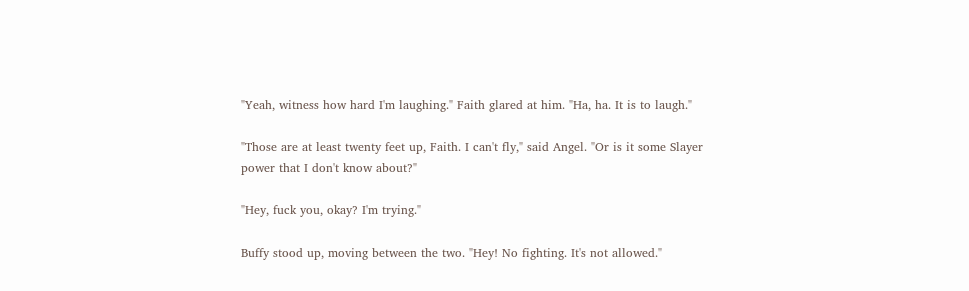"Yeah, witness how hard I'm laughing." Faith glared at him. "Ha, ha. It is to laugh."

"Those are at least twenty feet up, Faith. I can't fly," said Angel. "Or is it some Slayer power that I don't know about?"

"Hey, fuck you, okay? I'm trying."

Buffy stood up, moving between the two. "Hey! No fighting. It's not allowed."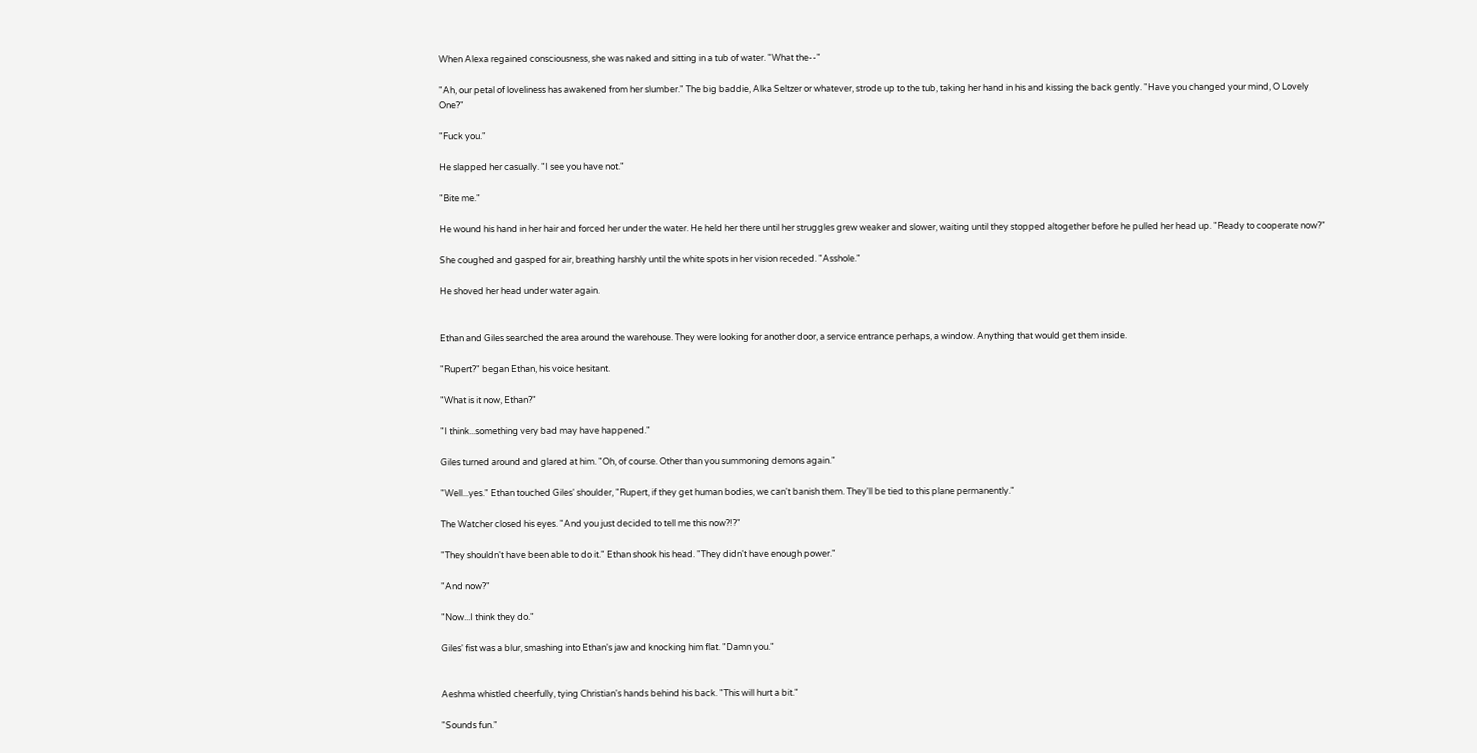When Alexa regained consciousness, she was naked and sitting in a tub of water. "What the--"

"Ah, our petal of loveliness has awakened from her slumber." The big baddie, Alka Seltzer or whatever, strode up to the tub, taking her hand in his and kissing the back gently. "Have you changed your mind, O Lovely One?"

"Fuck you."

He slapped her casually. "I see you have not."

"Bite me."

He wound his hand in her hair and forced her under the water. He held her there until her struggles grew weaker and slower, waiting until they stopped altogether before he pulled her head up. "Ready to cooperate now?"

She coughed and gasped for air, breathing harshly until the white spots in her vision receded. "Asshole."

He shoved her head under water again.


Ethan and Giles searched the area around the warehouse. They were looking for another door, a service entrance perhaps, a window. Anything that would get them inside.

"Rupert?" began Ethan, his voice hesitant.

"What is it now, Ethan?"

"I think...something very bad may have happened."

Giles turned around and glared at him. "Oh, of course. Other than you summoning demons again."

"Well...yes." Ethan touched Giles' shoulder, "Rupert, if they get human bodies, we can't banish them. They'll be tied to this plane permanently."

The Watcher closed his eyes. "And you just decided to tell me this now?!?"

"They shouldn't have been able to do it." Ethan shook his head. "They didn't have enough power."

"And now?"

"Now...I think they do."

Giles' fist was a blur, smashing into Ethan's jaw and knocking him flat. "Damn you."


Aeshma whistled cheerfully, tying Christian's hands behind his back. "This will hurt a bit."

"Sounds fun."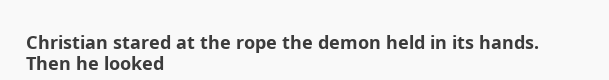Christian stared at the rope the demon held in its hands. Then he looked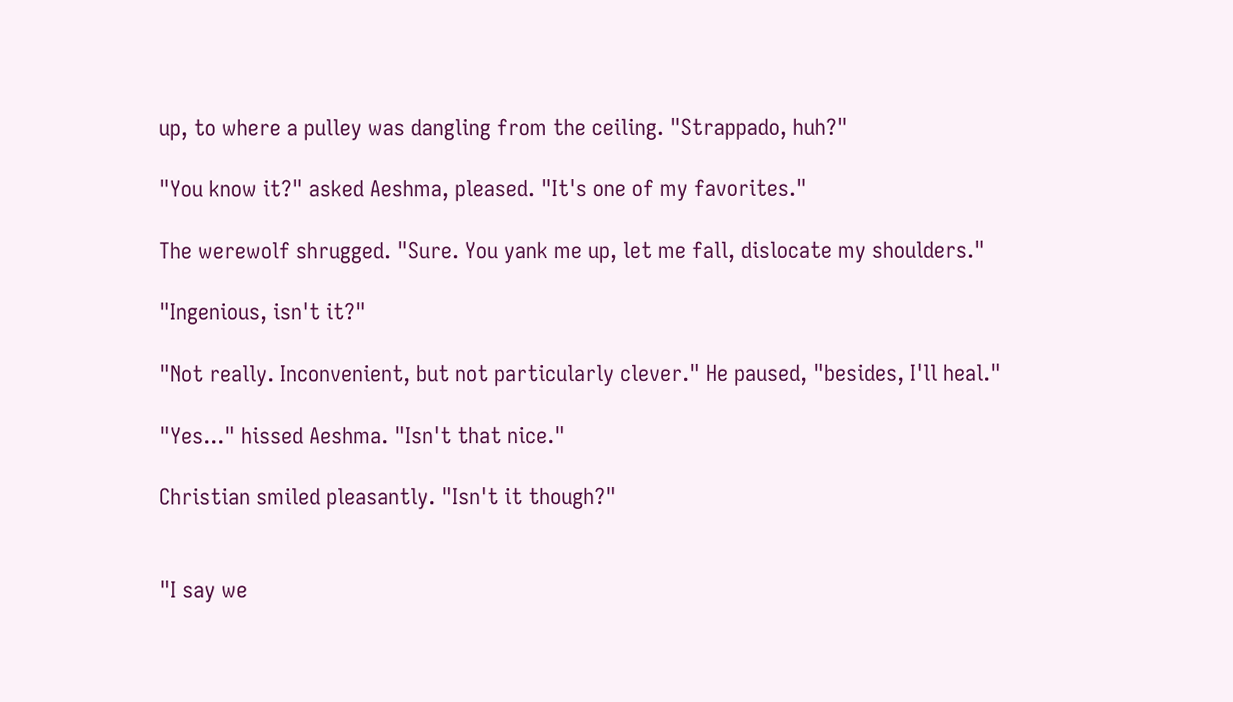up, to where a pulley was dangling from the ceiling. "Strappado, huh?"

"You know it?" asked Aeshma, pleased. "It's one of my favorites."

The werewolf shrugged. "Sure. You yank me up, let me fall, dislocate my shoulders."

"Ingenious, isn't it?"

"Not really. Inconvenient, but not particularly clever." He paused, "besides, I'll heal."

"Yes..." hissed Aeshma. "Isn't that nice."

Christian smiled pleasantly. "Isn't it though?"


"I say we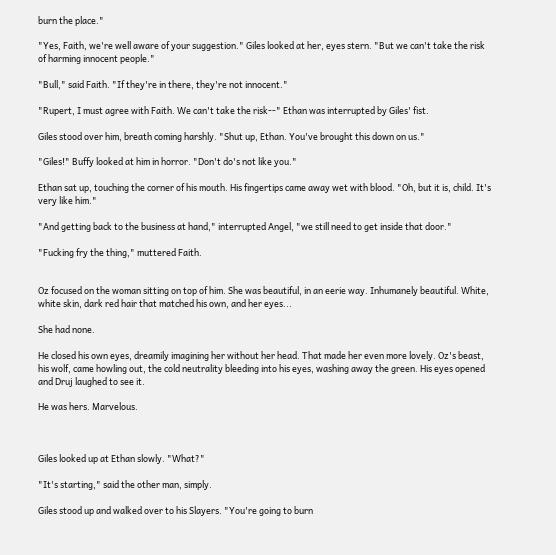burn the place."

"Yes, Faith, we're well aware of your suggestion." Giles looked at her, eyes stern. "But we can't take the risk of harming innocent people."

"Bull," said Faith. "If they're in there, they're not innocent."

"Rupert, I must agree with Faith. We can't take the risk--" Ethan was interrupted by Giles' fist.

Giles stood over him, breath coming harshly. "Shut up, Ethan. You've brought this down on us."

"Giles!" Buffy looked at him in horror. "Don't do's not like you."

Ethan sat up, touching the corner of his mouth. His fingertips came away wet with blood. "Oh, but it is, child. It's very like him."

"And getting back to the business at hand," interrupted Angel, "we still need to get inside that door."

"Fucking fry the thing," muttered Faith.


Oz focused on the woman sitting on top of him. She was beautiful, in an eerie way. Inhumanely beautiful. White, white skin, dark red hair that matched his own, and her eyes...

She had none.

He closed his own eyes, dreamily imagining her without her head. That made her even more lovely. Oz's beast, his wolf, came howling out, the cold neutrality bleeding into his eyes, washing away the green. His eyes opened and Druj laughed to see it.

He was hers. Marvelous.



Giles looked up at Ethan slowly. "What?"

"It's starting," said the other man, simply.

Giles stood up and walked over to his Slayers. "You're going to burn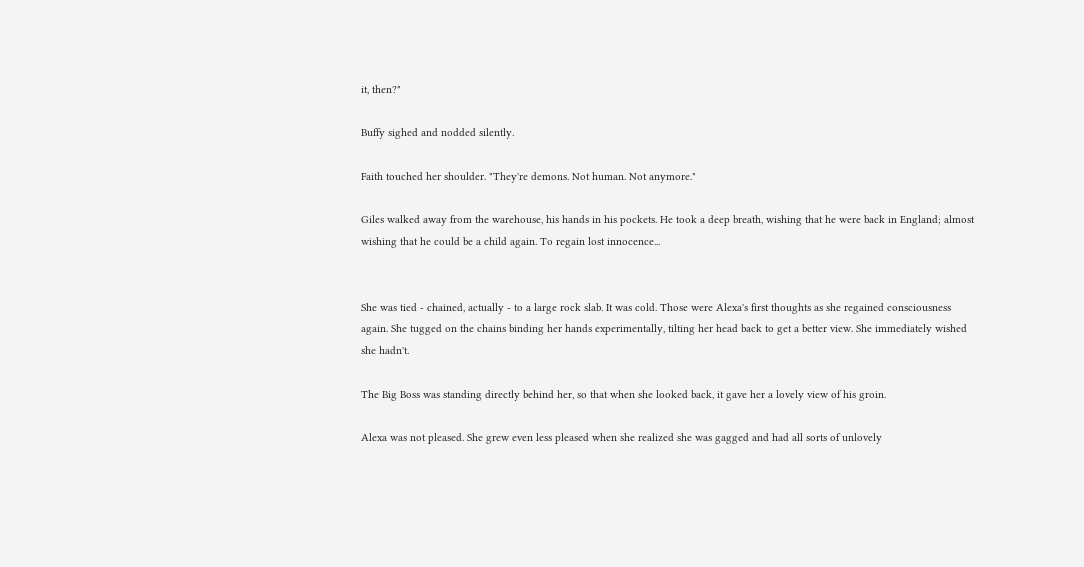it, then?"

Buffy sighed and nodded silently.

Faith touched her shoulder. "They're demons. Not human. Not anymore."

Giles walked away from the warehouse, his hands in his pockets. He took a deep breath, wishing that he were back in England; almost wishing that he could be a child again. To regain lost innocence...


She was tied - chained, actually - to a large rock slab. It was cold. Those were Alexa's first thoughts as she regained consciousness again. She tugged on the chains binding her hands experimentally, tilting her head back to get a better view. She immediately wished she hadn't.

The Big Boss was standing directly behind her, so that when she looked back, it gave her a lovely view of his groin.

Alexa was not pleased. She grew even less pleased when she realized she was gagged and had all sorts of unlovely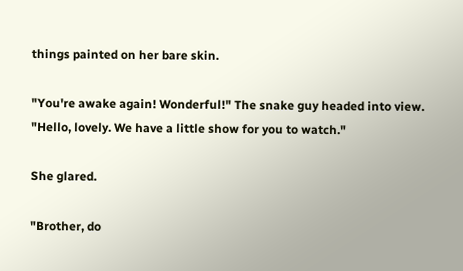things painted on her bare skin.

"You're awake again! Wonderful!" The snake guy headed into view. "Hello, lovely. We have a little show for you to watch."

She glared.

"Brother, do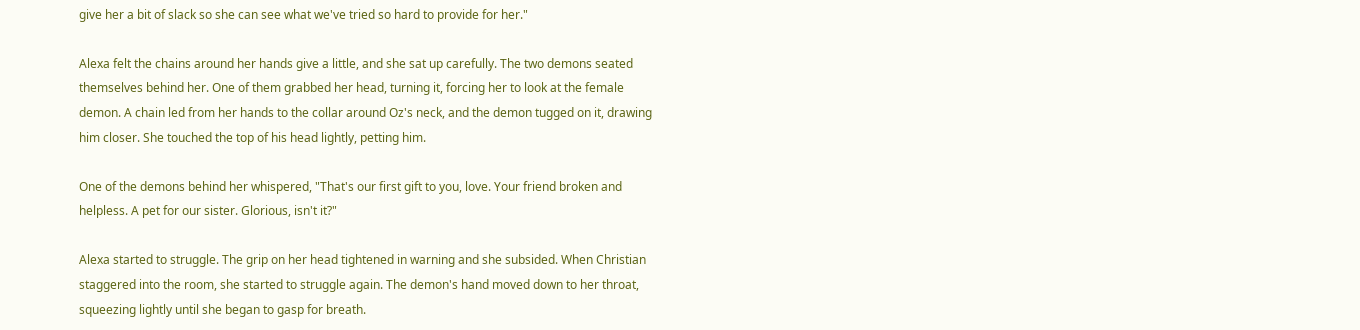give her a bit of slack so she can see what we've tried so hard to provide for her."

Alexa felt the chains around her hands give a little, and she sat up carefully. The two demons seated themselves behind her. One of them grabbed her head, turning it, forcing her to look at the female demon. A chain led from her hands to the collar around Oz's neck, and the demon tugged on it, drawing him closer. She touched the top of his head lightly, petting him.

One of the demons behind her whispered, "That's our first gift to you, love. Your friend broken and helpless. A pet for our sister. Glorious, isn't it?"

Alexa started to struggle. The grip on her head tightened in warning and she subsided. When Christian staggered into the room, she started to struggle again. The demon's hand moved down to her throat, squeezing lightly until she began to gasp for breath.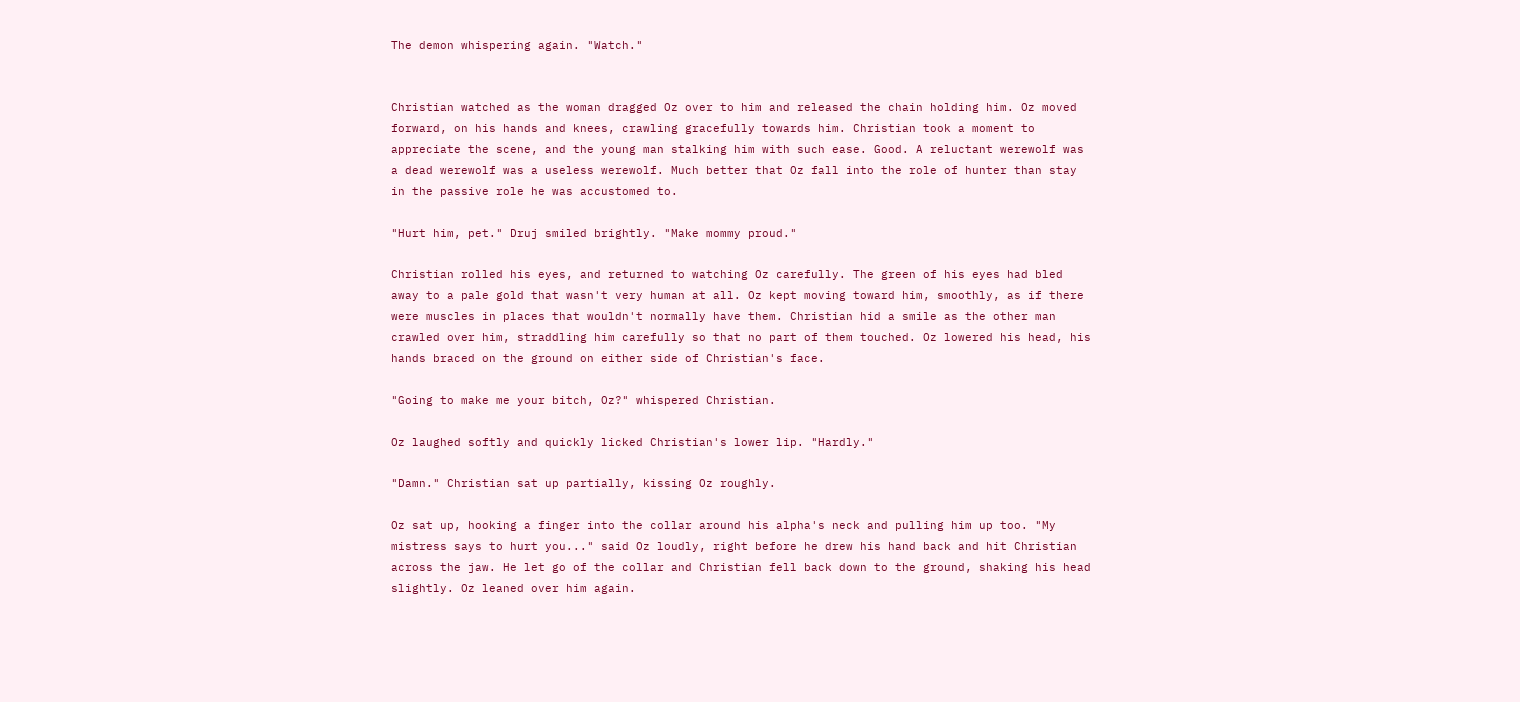The demon whispering again. "Watch."


Christian watched as the woman dragged Oz over to him and released the chain holding him. Oz moved forward, on his hands and knees, crawling gracefully towards him. Christian took a moment to appreciate the scene, and the young man stalking him with such ease. Good. A reluctant werewolf was a dead werewolf was a useless werewolf. Much better that Oz fall into the role of hunter than stay in the passive role he was accustomed to.

"Hurt him, pet." Druj smiled brightly. "Make mommy proud."

Christian rolled his eyes, and returned to watching Oz carefully. The green of his eyes had bled away to a pale gold that wasn't very human at all. Oz kept moving toward him, smoothly, as if there were muscles in places that wouldn't normally have them. Christian hid a smile as the other man crawled over him, straddling him carefully so that no part of them touched. Oz lowered his head, his hands braced on the ground on either side of Christian's face.

"Going to make me your bitch, Oz?" whispered Christian.

Oz laughed softly and quickly licked Christian's lower lip. "Hardly."

"Damn." Christian sat up partially, kissing Oz roughly.

Oz sat up, hooking a finger into the collar around his alpha's neck and pulling him up too. "My mistress says to hurt you..." said Oz loudly, right before he drew his hand back and hit Christian across the jaw. He let go of the collar and Christian fell back down to the ground, shaking his head slightly. Oz leaned over him again.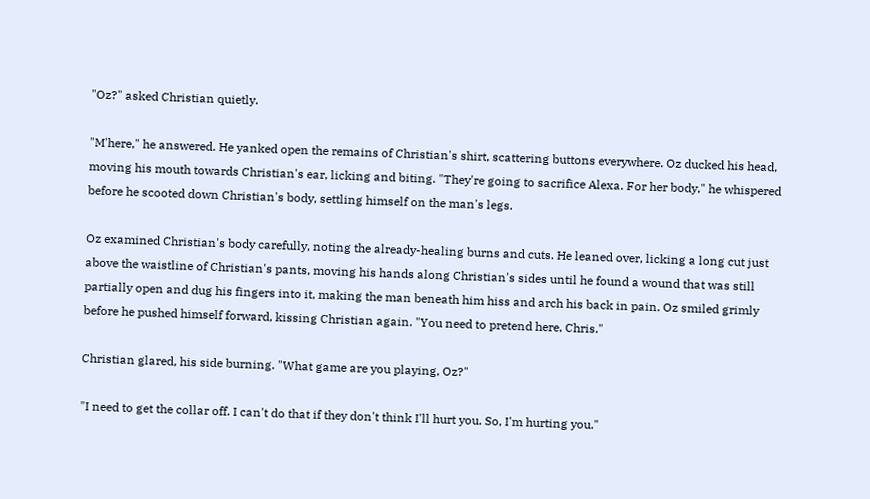"Oz?" asked Christian quietly.

"M'here," he answered. He yanked open the remains of Christian's shirt, scattering buttons everywhere. Oz ducked his head, moving his mouth towards Christian's ear, licking and biting. "They're going to sacrifice Alexa. For her body," he whispered before he scooted down Christian's body, settling himself on the man's legs.

Oz examined Christian's body carefully, noting the already-healing burns and cuts. He leaned over, licking a long cut just above the waistline of Christian's pants, moving his hands along Christian's sides until he found a wound that was still partially open and dug his fingers into it, making the man beneath him hiss and arch his back in pain. Oz smiled grimly before he pushed himself forward, kissing Christian again. "You need to pretend here, Chris."

Christian glared, his side burning. "What game are you playing, Oz?"

"I need to get the collar off. I can't do that if they don't think I'll hurt you. So, I'm hurting you."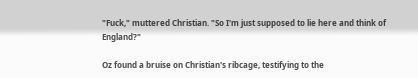"Fuck," muttered Christian. "So I'm just supposed to lie here and think of England?"

Oz found a bruise on Christian's ribcage, testifying to the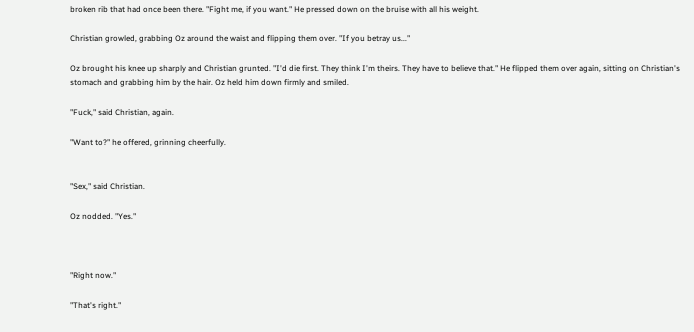broken rib that had once been there. "Fight me, if you want." He pressed down on the bruise with all his weight.

Christian growled, grabbing Oz around the waist and flipping them over. "If you betray us..."

Oz brought his knee up sharply and Christian grunted. "I'd die first. They think I'm theirs. They have to believe that." He flipped them over again, sitting on Christian's stomach and grabbing him by the hair. Oz held him down firmly and smiled.

"Fuck," said Christian, again.

"Want to?" he offered, grinning cheerfully.


"Sex," said Christian.

Oz nodded. "Yes."



"Right now."

"That's right."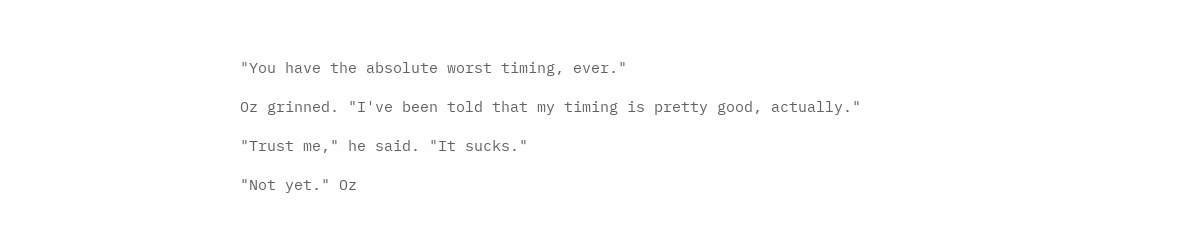"You have the absolute worst timing, ever."

Oz grinned. "I've been told that my timing is pretty good, actually."

"Trust me," he said. "It sucks."

"Not yet." Oz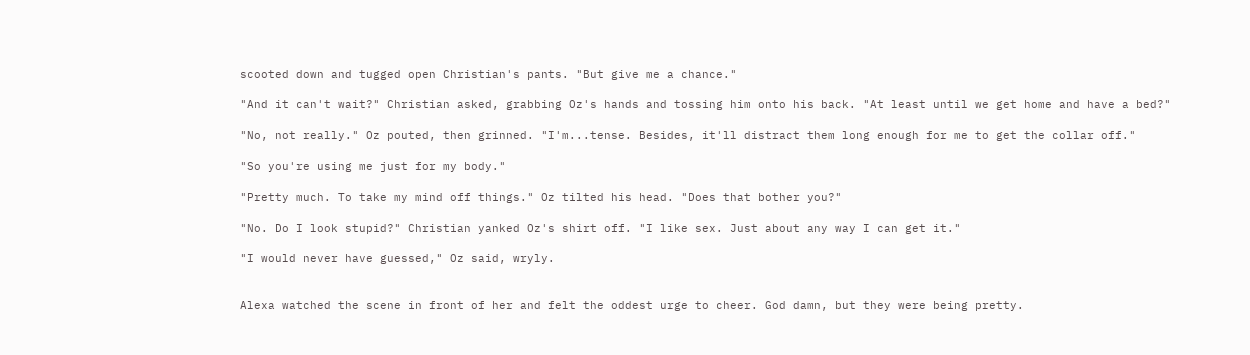scooted down and tugged open Christian's pants. "But give me a chance."

"And it can't wait?" Christian asked, grabbing Oz's hands and tossing him onto his back. "At least until we get home and have a bed?"

"No, not really." Oz pouted, then grinned. "I'm...tense. Besides, it'll distract them long enough for me to get the collar off."

"So you're using me just for my body."

"Pretty much. To take my mind off things." Oz tilted his head. "Does that bother you?"

"No. Do I look stupid?" Christian yanked Oz's shirt off. "I like sex. Just about any way I can get it."

"I would never have guessed," Oz said, wryly.


Alexa watched the scene in front of her and felt the oddest urge to cheer. God damn, but they were being pretty.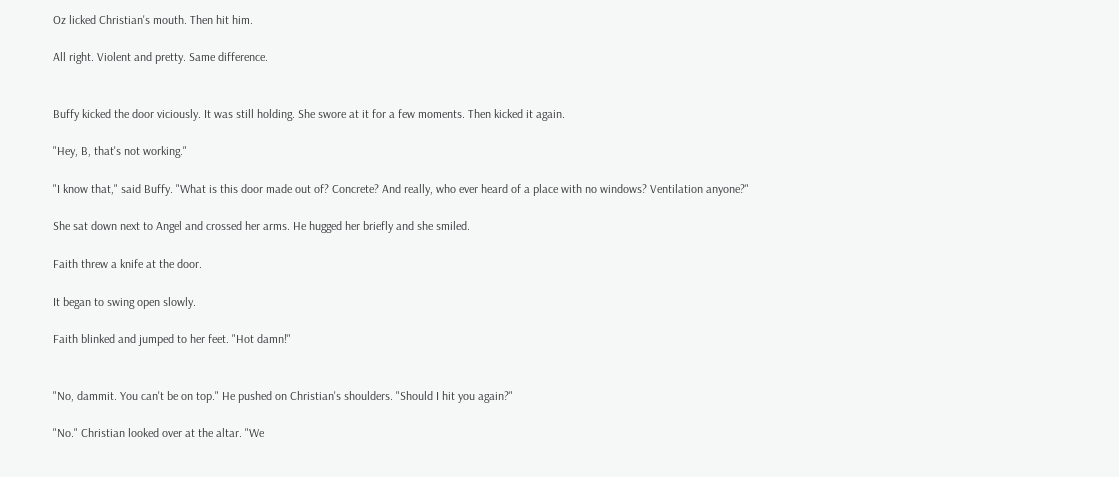Oz licked Christian's mouth. Then hit him.

All right. Violent and pretty. Same difference.


Buffy kicked the door viciously. It was still holding. She swore at it for a few moments. Then kicked it again.

"Hey, B, that's not working."

"I know that," said Buffy. "What is this door made out of? Concrete? And really, who ever heard of a place with no windows? Ventilation anyone?"

She sat down next to Angel and crossed her arms. He hugged her briefly and she smiled.

Faith threw a knife at the door.

It began to swing open slowly.

Faith blinked and jumped to her feet. "Hot damn!"


"No, dammit. You can't be on top." He pushed on Christian's shoulders. "Should I hit you again?"

"No." Christian looked over at the altar. "We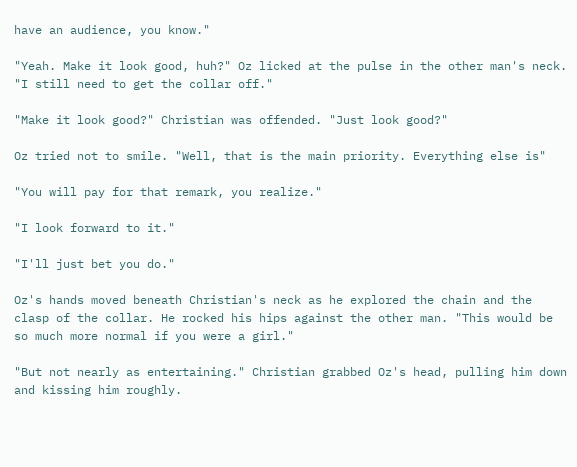have an audience, you know."

"Yeah. Make it look good, huh?" Oz licked at the pulse in the other man's neck. "I still need to get the collar off."

"Make it look good?" Christian was offended. "Just look good?"

Oz tried not to smile. "Well, that is the main priority. Everything else is"

"You will pay for that remark, you realize."

"I look forward to it."

"I'll just bet you do."

Oz's hands moved beneath Christian's neck as he explored the chain and the clasp of the collar. He rocked his hips against the other man. "This would be so much more normal if you were a girl."

"But not nearly as entertaining." Christian grabbed Oz's head, pulling him down and kissing him roughly.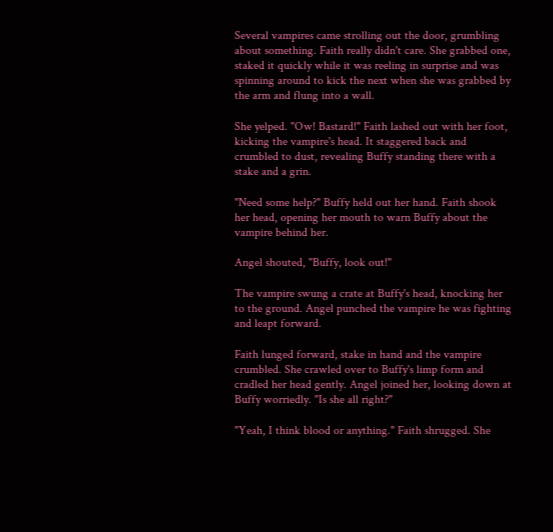Several vampires came strolling out the door, grumbling about something. Faith really didn't care. She grabbed one, staked it quickly while it was reeling in surprise and was spinning around to kick the next when she was grabbed by the arm and flung into a wall.

She yelped. "Ow! Bastard!" Faith lashed out with her foot, kicking the vampire's head. It staggered back and crumbled to dust, revealing Buffy standing there with a stake and a grin.

"Need some help?" Buffy held out her hand. Faith shook her head, opening her mouth to warn Buffy about the vampire behind her.

Angel shouted, "Buffy, look out!"

The vampire swung a crate at Buffy's head, knocking her to the ground. Angel punched the vampire he was fighting and leapt forward.

Faith lunged forward, stake in hand and the vampire crumbled. She crawled over to Buffy's limp form and cradled her head gently. Angel joined her, looking down at Buffy worriedly. "Is she all right?"

"Yeah, I think blood or anything." Faith shrugged. She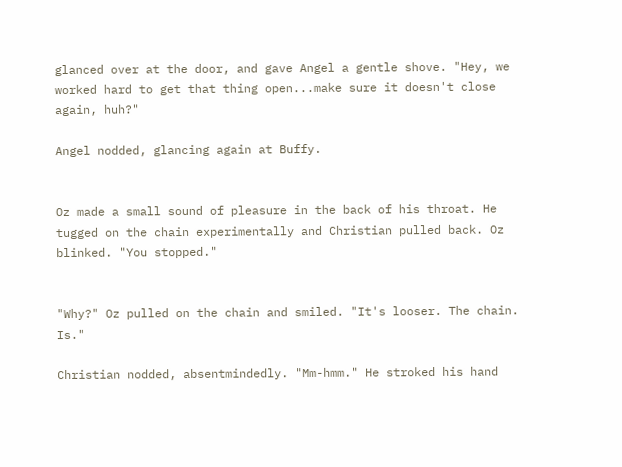glanced over at the door, and gave Angel a gentle shove. "Hey, we worked hard to get that thing open...make sure it doesn't close again, huh?"

Angel nodded, glancing again at Buffy.


Oz made a small sound of pleasure in the back of his throat. He tugged on the chain experimentally and Christian pulled back. Oz blinked. "You stopped."


"Why?" Oz pulled on the chain and smiled. "It's looser. The chain. Is."

Christian nodded, absentmindedly. "Mm-hmm." He stroked his hand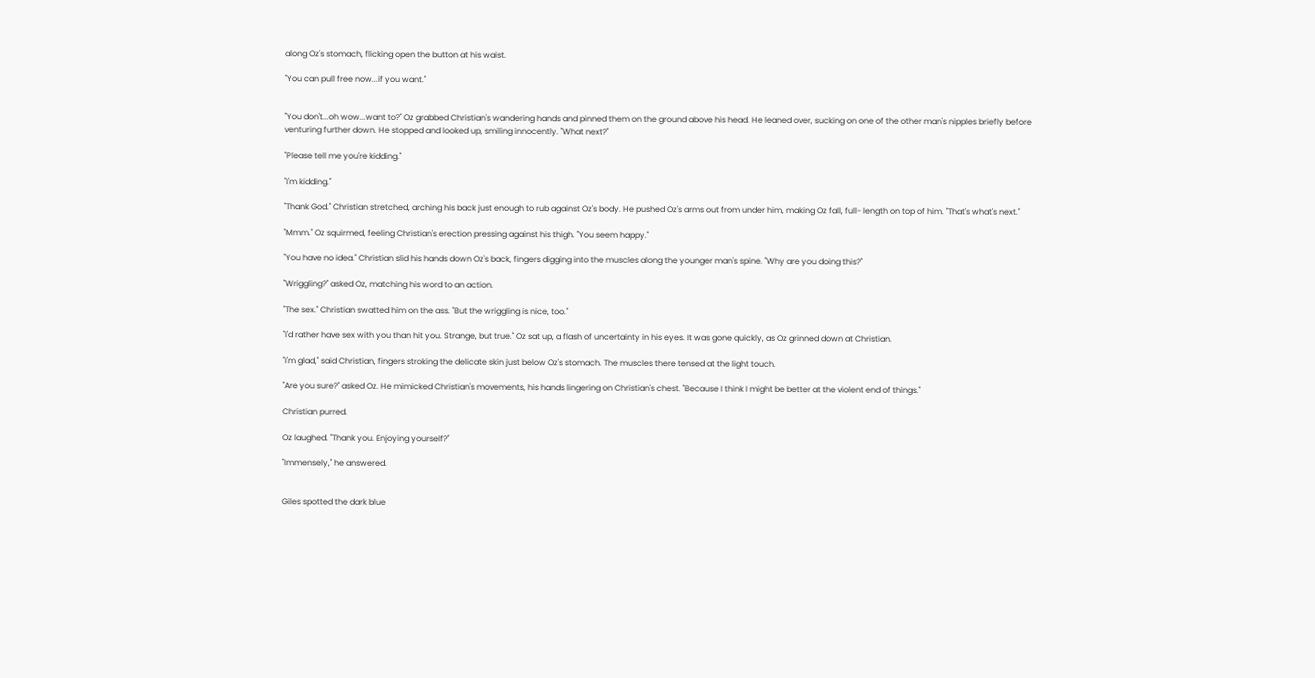along Oz's stomach, flicking open the button at his waist.

"You can pull free now...if you want."


"You don't...oh wow...want to?" Oz grabbed Christian's wandering hands and pinned them on the ground above his head. He leaned over, sucking on one of the other man's nipples briefly before venturing further down. He stopped and looked up, smiling innocently. "What next?"

"Please tell me you're kidding."

"I'm kidding."

"Thank God." Christian stretched, arching his back just enough to rub against Oz's body. He pushed Oz's arms out from under him, making Oz fall, full- length on top of him. "That's what's next."

"Mmm." Oz squirmed, feeling Christian's erection pressing against his thigh. "You seem happy."

"You have no idea." Christian slid his hands down Oz's back, fingers digging into the muscles along the younger man's spine. "Why are you doing this?"

"Wriggling?" asked Oz, matching his word to an action.

"The sex." Christian swatted him on the ass. "But the wriggling is nice, too."

"I'd rather have sex with you than hit you. Strange, but true." Oz sat up, a flash of uncertainty in his eyes. It was gone quickly, as Oz grinned down at Christian.

"I'm glad," said Christian, fingers stroking the delicate skin just below Oz's stomach. The muscles there tensed at the light touch.

"Are you sure?" asked Oz. He mimicked Christian's movements, his hands lingering on Christian's chest. "Because I think I might be better at the violent end of things."

Christian purred.

Oz laughed. "Thank you. Enjoying yourself?"

"Immensely," he answered.


Giles spotted the dark blue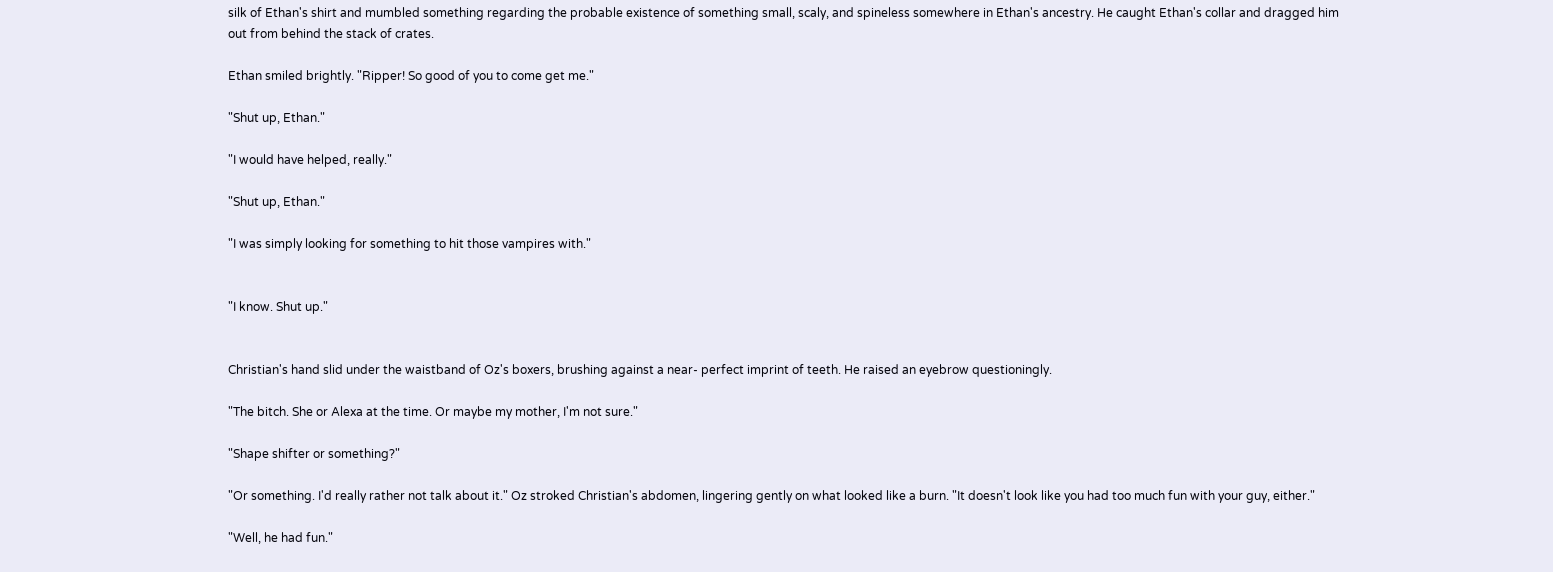silk of Ethan's shirt and mumbled something regarding the probable existence of something small, scaly, and spineless somewhere in Ethan's ancestry. He caught Ethan's collar and dragged him out from behind the stack of crates.

Ethan smiled brightly. "Ripper! So good of you to come get me."

"Shut up, Ethan."

"I would have helped, really."

"Shut up, Ethan."

"I was simply looking for something to hit those vampires with."


"I know. Shut up."


Christian's hand slid under the waistband of Oz's boxers, brushing against a near- perfect imprint of teeth. He raised an eyebrow questioningly.

"The bitch. She or Alexa at the time. Or maybe my mother, I'm not sure."

"Shape shifter or something?"

"Or something. I'd really rather not talk about it." Oz stroked Christian's abdomen, lingering gently on what looked like a burn. "It doesn't look like you had too much fun with your guy, either."

"Well, he had fun."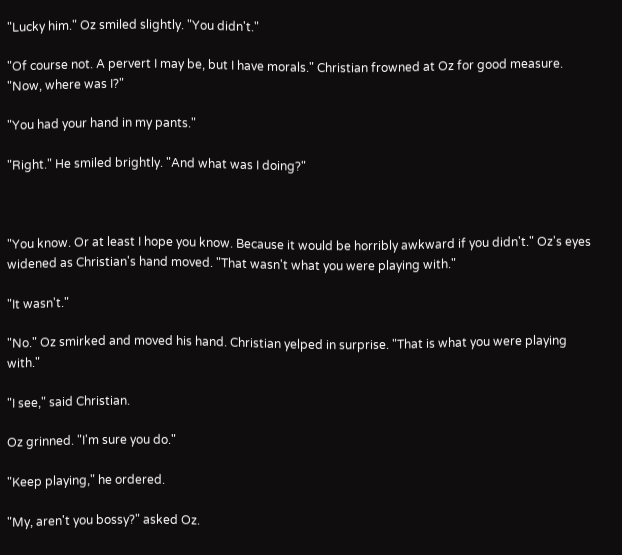"Lucky him." Oz smiled slightly. "You didn't."

"Of course not. A pervert I may be, but I have morals." Christian frowned at Oz for good measure. "Now, where was I?"

"You had your hand in my pants."

"Right." He smiled brightly. "And what was I doing?"



"You know. Or at least I hope you know. Because it would be horribly awkward if you didn't." Oz's eyes widened as Christian's hand moved. "That wasn't what you were playing with."

"It wasn't."

"No." Oz smirked and moved his hand. Christian yelped in surprise. "That is what you were playing with."

"I see," said Christian.

Oz grinned. "I'm sure you do."

"Keep playing," he ordered.

"My, aren't you bossy?" asked Oz.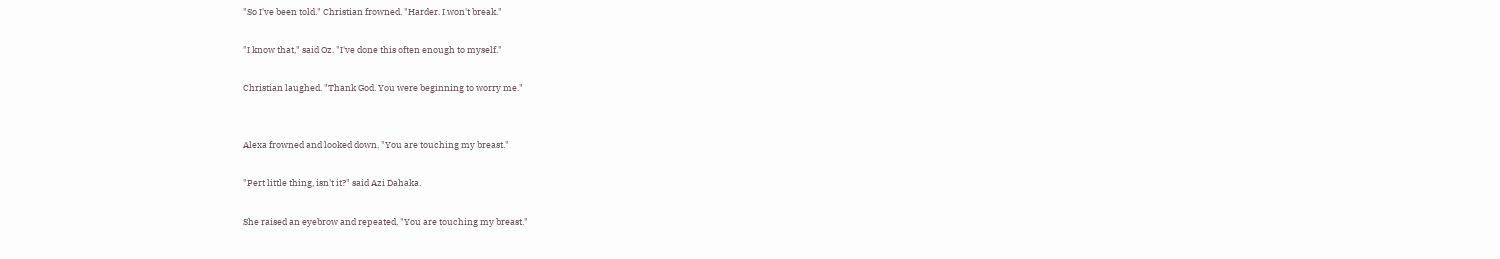"So I've been told." Christian frowned. "Harder. I won't break."

"I know that," said Oz. "I've done this often enough to myself."

Christian laughed. "Thank God. You were beginning to worry me."


Alexa frowned and looked down. "You are touching my breast."

"Pert little thing, isn't it?" said Azi Dahaka.

She raised an eyebrow and repeated, "You are touching my breast."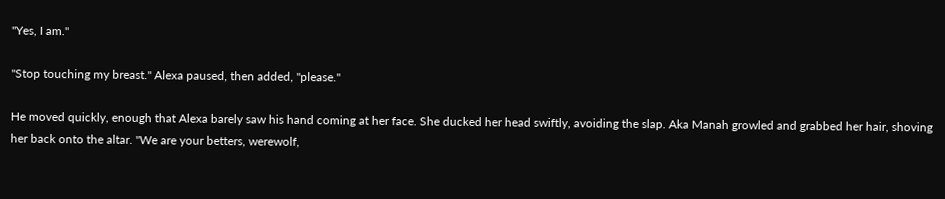"Yes, I am."

"Stop touching my breast." Alexa paused, then added, "please."

He moved quickly, enough that Alexa barely saw his hand coming at her face. She ducked her head swiftly, avoiding the slap. Aka Manah growled and grabbed her hair, shoving her back onto the altar. "We are your betters, werewolf,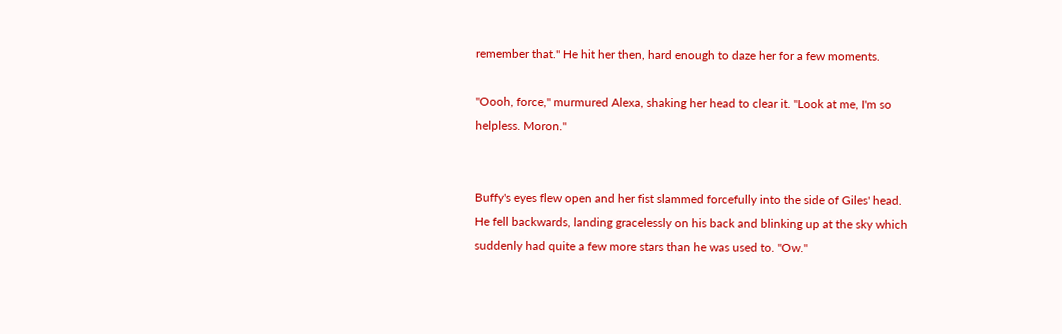remember that." He hit her then, hard enough to daze her for a few moments.

"Oooh, force," murmured Alexa, shaking her head to clear it. "Look at me, I'm so helpless. Moron."


Buffy's eyes flew open and her fist slammed forcefully into the side of Giles' head. He fell backwards, landing gracelessly on his back and blinking up at the sky which suddenly had quite a few more stars than he was used to. "Ow."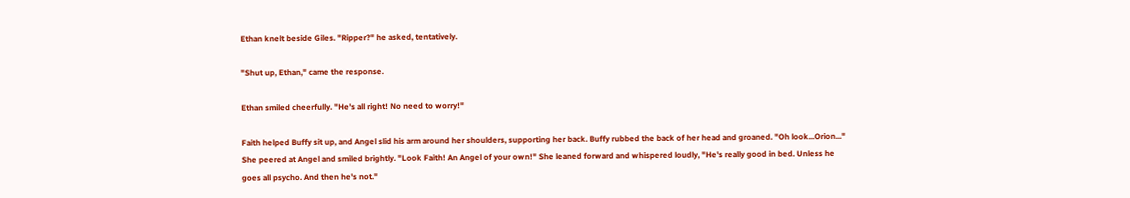Ethan knelt beside Giles. "Ripper?" he asked, tentatively.

"Shut up, Ethan," came the response.

Ethan smiled cheerfully. "He's all right! No need to worry!"

Faith helped Buffy sit up, and Angel slid his arm around her shoulders, supporting her back. Buffy rubbed the back of her head and groaned. "Oh look...Orion..." She peered at Angel and smiled brightly. "Look Faith! An Angel of your own!" She leaned forward and whispered loudly, "He's really good in bed. Unless he goes all psycho. And then he's not."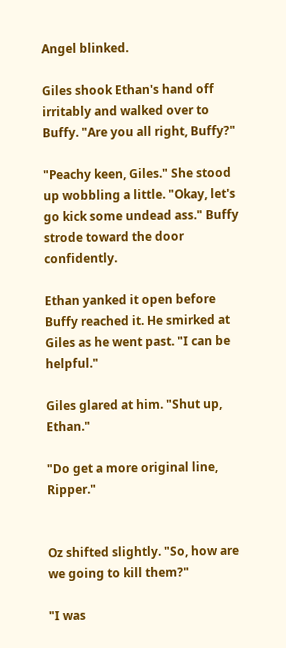Angel blinked.

Giles shook Ethan's hand off irritably and walked over to Buffy. "Are you all right, Buffy?"

"Peachy keen, Giles." She stood up wobbling a little. "Okay, let's go kick some undead ass." Buffy strode toward the door confidently.

Ethan yanked it open before Buffy reached it. He smirked at Giles as he went past. "I can be helpful."

Giles glared at him. "Shut up, Ethan."

"Do get a more original line, Ripper."


Oz shifted slightly. "So, how are we going to kill them?"

"I was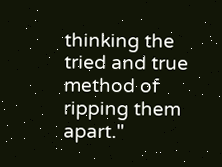thinking the tried and true method of ripping them apart."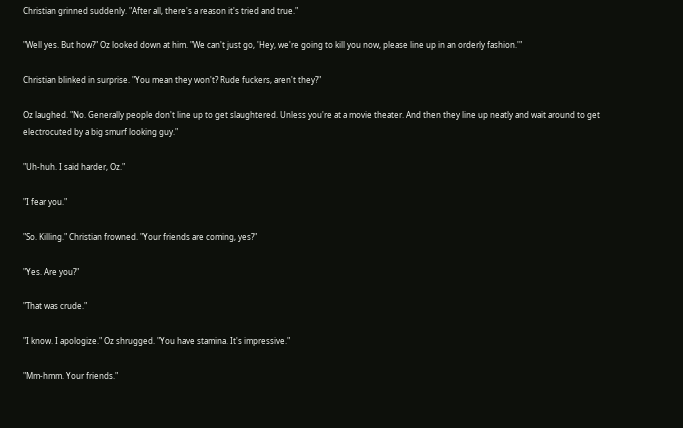Christian grinned suddenly. "After all, there's a reason it's tried and true."

"Well yes. But how?" Oz looked down at him. "We can't just go, 'Hey, we're going to kill you now, please line up in an orderly fashion.'"

Christian blinked in surprise. "You mean they won't? Rude fuckers, aren't they?"

Oz laughed. "No. Generally people don't line up to get slaughtered. Unless you're at a movie theater. And then they line up neatly and wait around to get electrocuted by a big smurf looking guy."

"Uh-huh. I said harder, Oz."

"I fear you."

"So. Killing." Christian frowned. "Your friends are coming, yes?"

"Yes. Are you?"

"That was crude."

"I know. I apologize." Oz shrugged. "You have stamina. It's impressive."

"Mm-hmm. Your friends."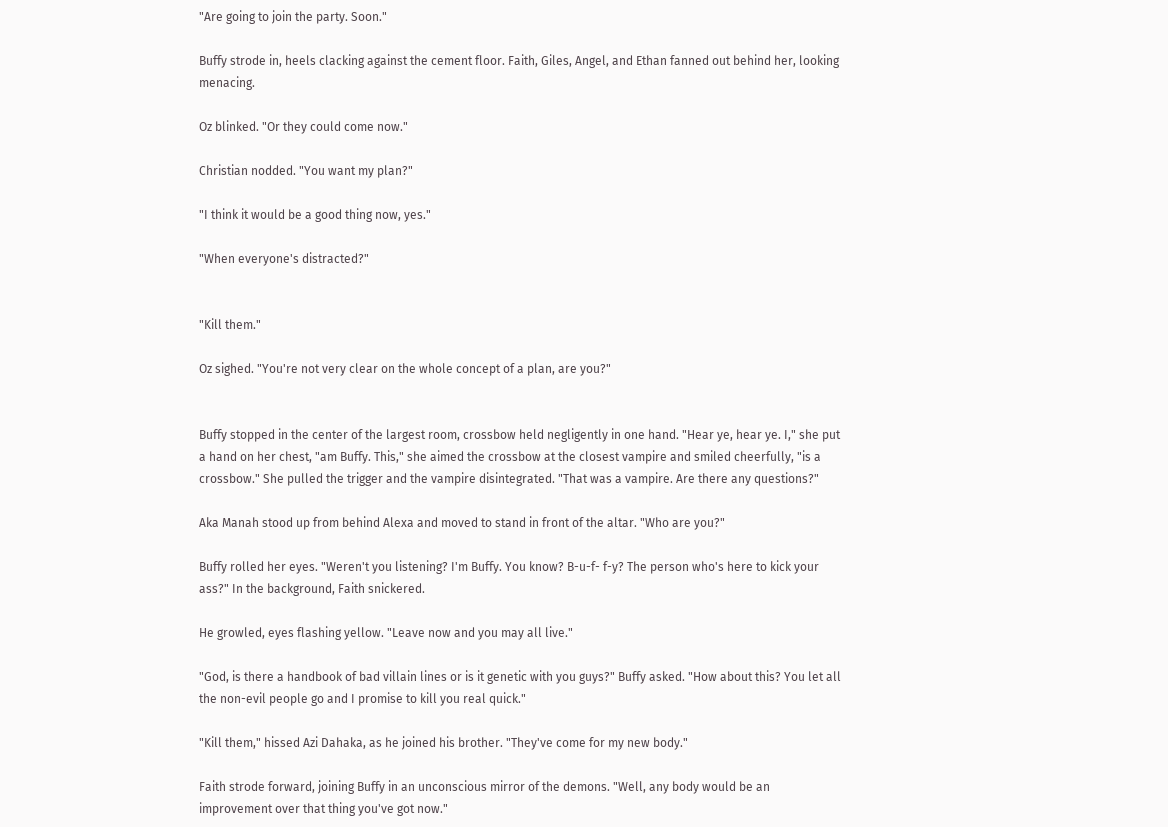"Are going to join the party. Soon."

Buffy strode in, heels clacking against the cement floor. Faith, Giles, Angel, and Ethan fanned out behind her, looking menacing.

Oz blinked. "Or they could come now."

Christian nodded. "You want my plan?"

"I think it would be a good thing now, yes."

"When everyone's distracted?"


"Kill them."

Oz sighed. "You're not very clear on the whole concept of a plan, are you?"


Buffy stopped in the center of the largest room, crossbow held negligently in one hand. "Hear ye, hear ye. I," she put a hand on her chest, "am Buffy. This," she aimed the crossbow at the closest vampire and smiled cheerfully, "is a crossbow." She pulled the trigger and the vampire disintegrated. "That was a vampire. Are there any questions?"

Aka Manah stood up from behind Alexa and moved to stand in front of the altar. "Who are you?"

Buffy rolled her eyes. "Weren't you listening? I'm Buffy. You know? B-u-f- f-y? The person who's here to kick your ass?" In the background, Faith snickered.

He growled, eyes flashing yellow. "Leave now and you may all live."

"God, is there a handbook of bad villain lines or is it genetic with you guys?" Buffy asked. "How about this? You let all the non-evil people go and I promise to kill you real quick."

"Kill them," hissed Azi Dahaka, as he joined his brother. "They've come for my new body."

Faith strode forward, joining Buffy in an unconscious mirror of the demons. "Well, any body would be an improvement over that thing you've got now."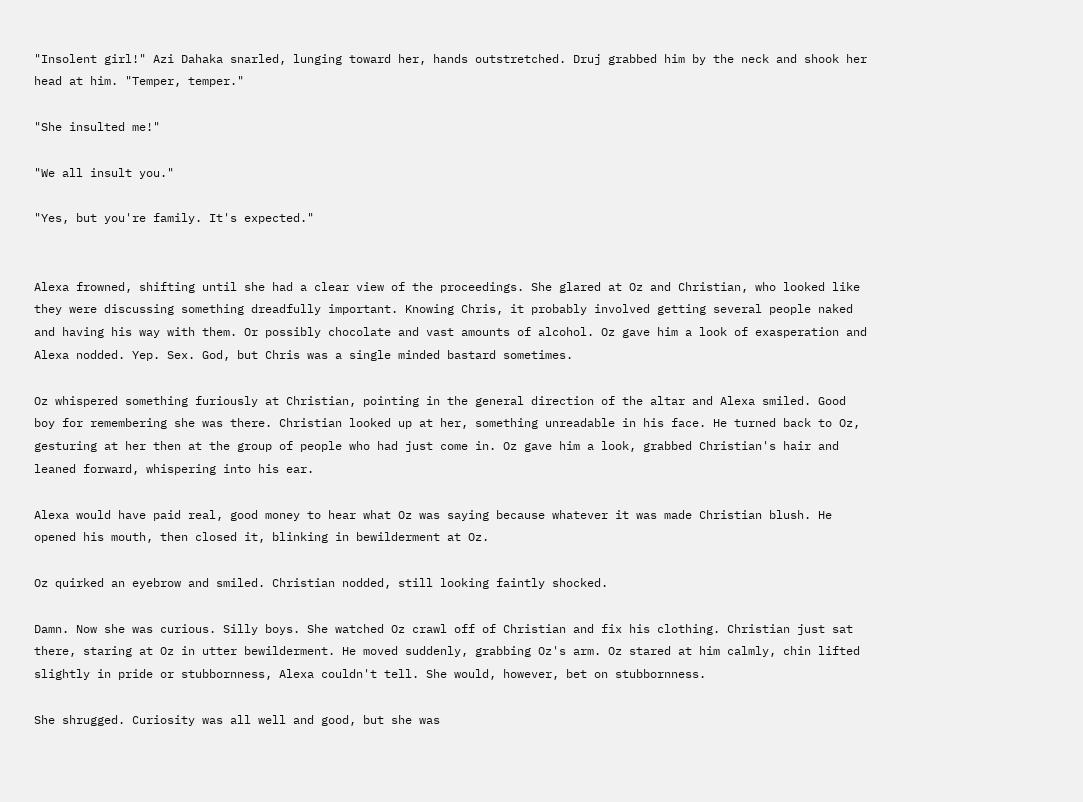"Insolent girl!" Azi Dahaka snarled, lunging toward her, hands outstretched. Druj grabbed him by the neck and shook her head at him. "Temper, temper."

"She insulted me!"

"We all insult you."

"Yes, but you're family. It's expected."


Alexa frowned, shifting until she had a clear view of the proceedings. She glared at Oz and Christian, who looked like they were discussing something dreadfully important. Knowing Chris, it probably involved getting several people naked and having his way with them. Or possibly chocolate and vast amounts of alcohol. Oz gave him a look of exasperation and Alexa nodded. Yep. Sex. God, but Chris was a single minded bastard sometimes.

Oz whispered something furiously at Christian, pointing in the general direction of the altar and Alexa smiled. Good boy for remembering she was there. Christian looked up at her, something unreadable in his face. He turned back to Oz, gesturing at her then at the group of people who had just come in. Oz gave him a look, grabbed Christian's hair and leaned forward, whispering into his ear.

Alexa would have paid real, good money to hear what Oz was saying because whatever it was made Christian blush. He opened his mouth, then closed it, blinking in bewilderment at Oz.

Oz quirked an eyebrow and smiled. Christian nodded, still looking faintly shocked.

Damn. Now she was curious. Silly boys. She watched Oz crawl off of Christian and fix his clothing. Christian just sat there, staring at Oz in utter bewilderment. He moved suddenly, grabbing Oz's arm. Oz stared at him calmly, chin lifted slightly in pride or stubbornness, Alexa couldn't tell. She would, however, bet on stubbornness.

She shrugged. Curiosity was all well and good, but she was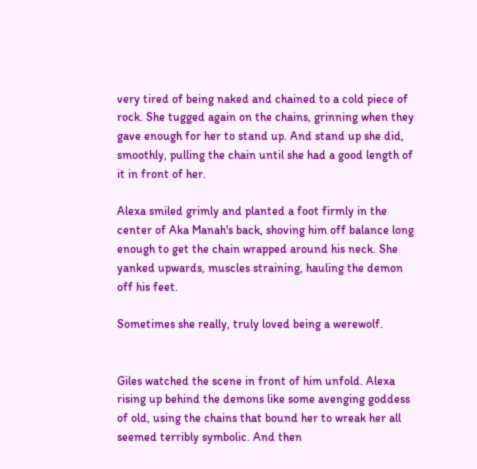very tired of being naked and chained to a cold piece of rock. She tugged again on the chains, grinning when they gave enough for her to stand up. And stand up she did, smoothly, pulling the chain until she had a good length of it in front of her.

Alexa smiled grimly and planted a foot firmly in the center of Aka Manah's back, shoving him off balance long enough to get the chain wrapped around his neck. She yanked upwards, muscles straining, hauling the demon off his feet.

Sometimes she really, truly loved being a werewolf.


Giles watched the scene in front of him unfold. Alexa rising up behind the demons like some avenging goddess of old, using the chains that bound her to wreak her all seemed terribly symbolic. And then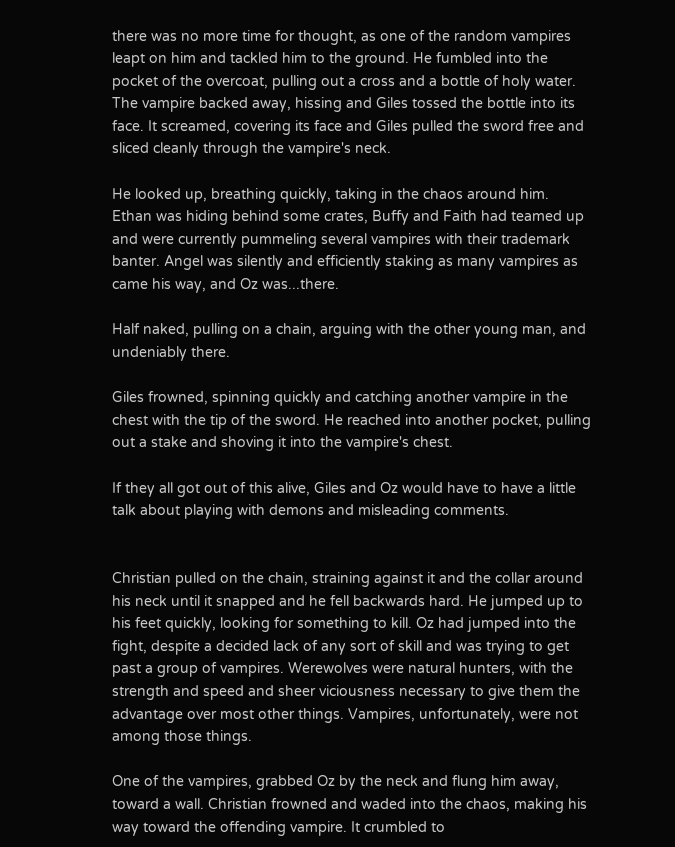there was no more time for thought, as one of the random vampires leapt on him and tackled him to the ground. He fumbled into the pocket of the overcoat, pulling out a cross and a bottle of holy water. The vampire backed away, hissing and Giles tossed the bottle into its face. It screamed, covering its face and Giles pulled the sword free and sliced cleanly through the vampire's neck.

He looked up, breathing quickly, taking in the chaos around him. Ethan was hiding behind some crates, Buffy and Faith had teamed up and were currently pummeling several vampires with their trademark banter. Angel was silently and efficiently staking as many vampires as came his way, and Oz was...there.

Half naked, pulling on a chain, arguing with the other young man, and undeniably there.

Giles frowned, spinning quickly and catching another vampire in the chest with the tip of the sword. He reached into another pocket, pulling out a stake and shoving it into the vampire's chest.

If they all got out of this alive, Giles and Oz would have to have a little talk about playing with demons and misleading comments.


Christian pulled on the chain, straining against it and the collar around his neck until it snapped and he fell backwards hard. He jumped up to his feet quickly, looking for something to kill. Oz had jumped into the fight, despite a decided lack of any sort of skill and was trying to get past a group of vampires. Werewolves were natural hunters, with the strength and speed and sheer viciousness necessary to give them the advantage over most other things. Vampires, unfortunately, were not among those things.

One of the vampires, grabbed Oz by the neck and flung him away, toward a wall. Christian frowned and waded into the chaos, making his way toward the offending vampire. It crumbled to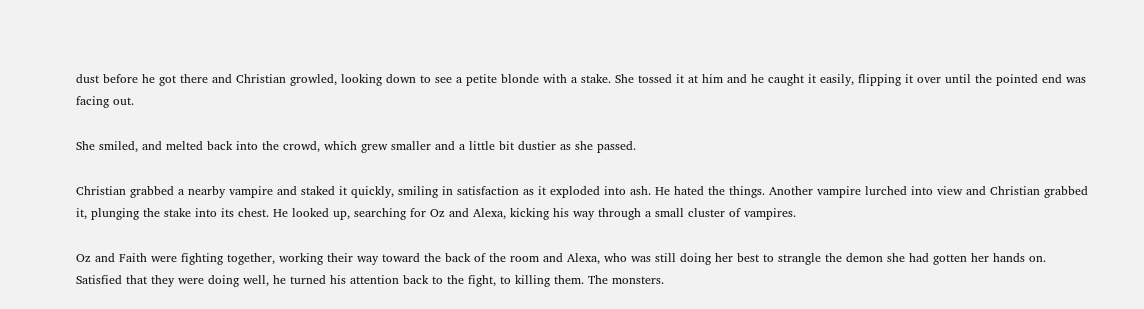dust before he got there and Christian growled, looking down to see a petite blonde with a stake. She tossed it at him and he caught it easily, flipping it over until the pointed end was facing out.

She smiled, and melted back into the crowd, which grew smaller and a little bit dustier as she passed.

Christian grabbed a nearby vampire and staked it quickly, smiling in satisfaction as it exploded into ash. He hated the things. Another vampire lurched into view and Christian grabbed it, plunging the stake into its chest. He looked up, searching for Oz and Alexa, kicking his way through a small cluster of vampires.

Oz and Faith were fighting together, working their way toward the back of the room and Alexa, who was still doing her best to strangle the demon she had gotten her hands on. Satisfied that they were doing well, he turned his attention back to the fight, to killing them. The monsters.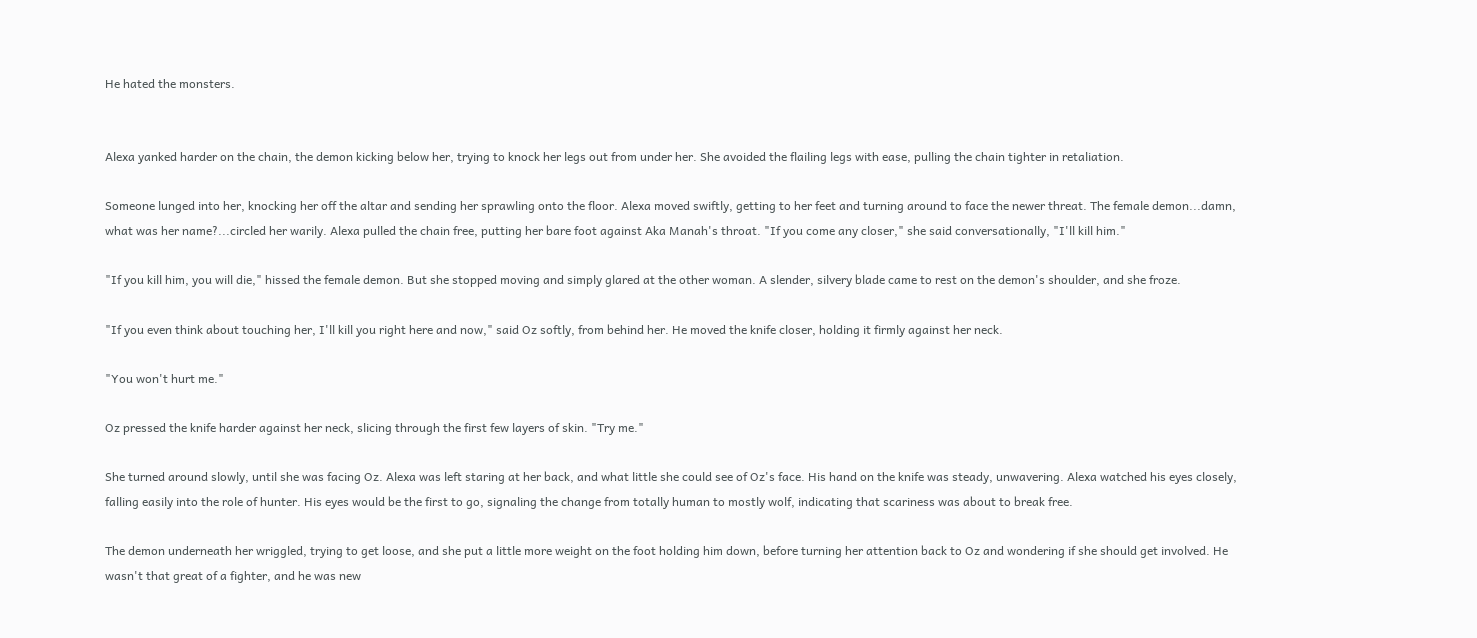He hated the monsters.


Alexa yanked harder on the chain, the demon kicking below her, trying to knock her legs out from under her. She avoided the flailing legs with ease, pulling the chain tighter in retaliation.

Someone lunged into her, knocking her off the altar and sending her sprawling onto the floor. Alexa moved swiftly, getting to her feet and turning around to face the newer threat. The female demon...damn, what was her name?...circled her warily. Alexa pulled the chain free, putting her bare foot against Aka Manah's throat. "If you come any closer," she said conversationally, "I'll kill him."

"If you kill him, you will die," hissed the female demon. But she stopped moving and simply glared at the other woman. A slender, silvery blade came to rest on the demon's shoulder, and she froze.

"If you even think about touching her, I'll kill you right here and now," said Oz softly, from behind her. He moved the knife closer, holding it firmly against her neck.

"You won't hurt me."

Oz pressed the knife harder against her neck, slicing through the first few layers of skin. "Try me."

She turned around slowly, until she was facing Oz. Alexa was left staring at her back, and what little she could see of Oz's face. His hand on the knife was steady, unwavering. Alexa watched his eyes closely, falling easily into the role of hunter. His eyes would be the first to go, signaling the change from totally human to mostly wolf, indicating that scariness was about to break free.

The demon underneath her wriggled, trying to get loose, and she put a little more weight on the foot holding him down, before turning her attention back to Oz and wondering if she should get involved. He wasn't that great of a fighter, and he was new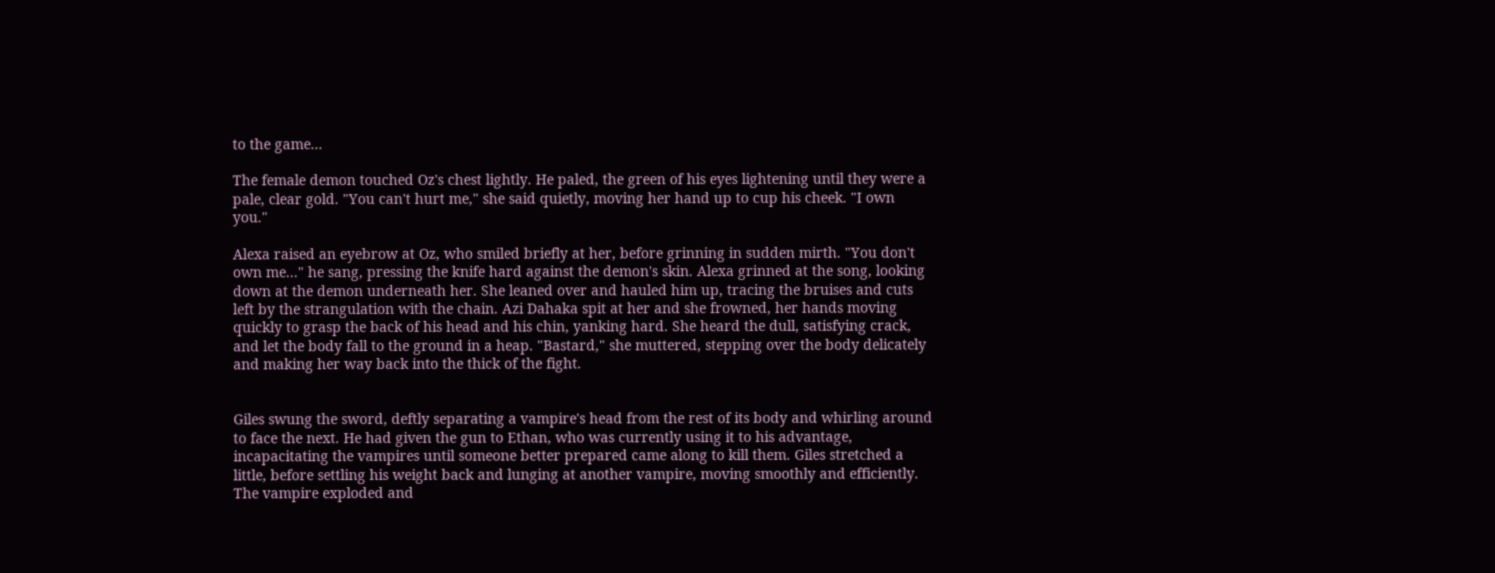to the game...

The female demon touched Oz's chest lightly. He paled, the green of his eyes lightening until they were a pale, clear gold. "You can't hurt me," she said quietly, moving her hand up to cup his cheek. "I own you."

Alexa raised an eyebrow at Oz, who smiled briefly at her, before grinning in sudden mirth. "You don't own me..." he sang, pressing the knife hard against the demon's skin. Alexa grinned at the song, looking down at the demon underneath her. She leaned over and hauled him up, tracing the bruises and cuts left by the strangulation with the chain. Azi Dahaka spit at her and she frowned, her hands moving quickly to grasp the back of his head and his chin, yanking hard. She heard the dull, satisfying crack, and let the body fall to the ground in a heap. "Bastard," she muttered, stepping over the body delicately and making her way back into the thick of the fight.


Giles swung the sword, deftly separating a vampire's head from the rest of its body and whirling around to face the next. He had given the gun to Ethan, who was currently using it to his advantage, incapacitating the vampires until someone better prepared came along to kill them. Giles stretched a little, before settling his weight back and lunging at another vampire, moving smoothly and efficiently. The vampire exploded and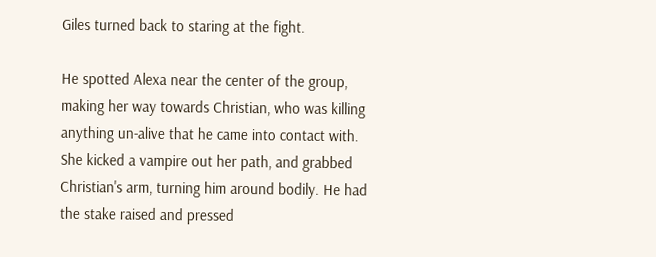Giles turned back to staring at the fight.

He spotted Alexa near the center of the group, making her way towards Christian, who was killing anything un-alive that he came into contact with. She kicked a vampire out her path, and grabbed Christian's arm, turning him around bodily. He had the stake raised and pressed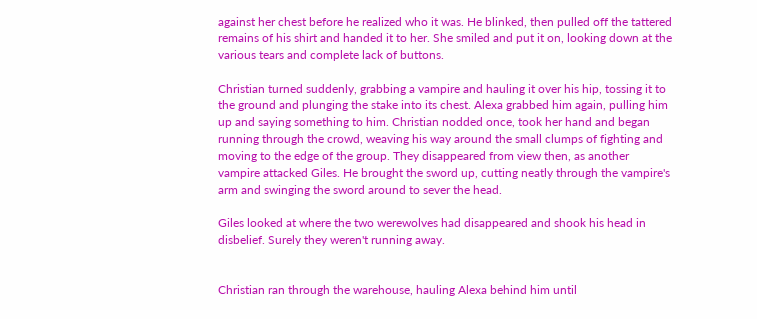against her chest before he realized who it was. He blinked, then pulled off the tattered remains of his shirt and handed it to her. She smiled and put it on, looking down at the various tears and complete lack of buttons.

Christian turned suddenly, grabbing a vampire and hauling it over his hip, tossing it to the ground and plunging the stake into its chest. Alexa grabbed him again, pulling him up and saying something to him. Christian nodded once, took her hand and began running through the crowd, weaving his way around the small clumps of fighting and moving to the edge of the group. They disappeared from view then, as another vampire attacked Giles. He brought the sword up, cutting neatly through the vampire's arm and swinging the sword around to sever the head.

Giles looked at where the two werewolves had disappeared and shook his head in disbelief. Surely they weren't running away.


Christian ran through the warehouse, hauling Alexa behind him until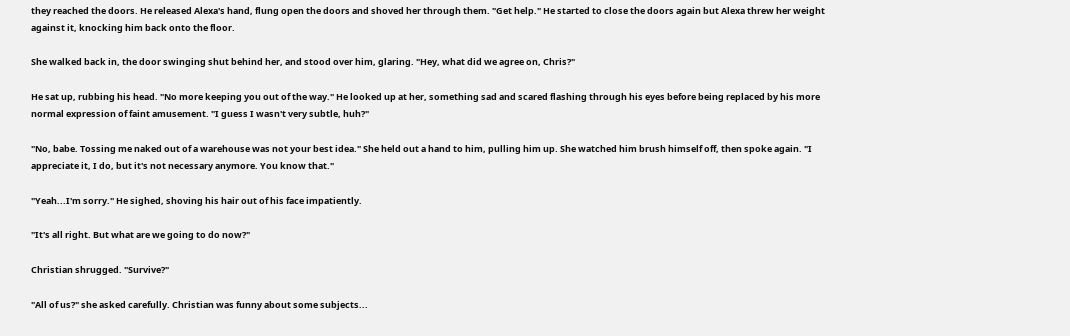they reached the doors. He released Alexa's hand, flung open the doors and shoved her through them. "Get help." He started to close the doors again but Alexa threw her weight against it, knocking him back onto the floor.

She walked back in, the door swinging shut behind her, and stood over him, glaring. "Hey, what did we agree on, Chris?"

He sat up, rubbing his head. "No more keeping you out of the way." He looked up at her, something sad and scared flashing through his eyes before being replaced by his more normal expression of faint amusement. "I guess I wasn't very subtle, huh?"

"No, babe. Tossing me naked out of a warehouse was not your best idea." She held out a hand to him, pulling him up. She watched him brush himself off, then spoke again. "I appreciate it, I do, but it's not necessary anymore. You know that."

"Yeah...I'm sorry." He sighed, shoving his hair out of his face impatiently.

"It's all right. But what are we going to do now?"

Christian shrugged. "Survive?"

"All of us?" she asked carefully. Christian was funny about some subjects...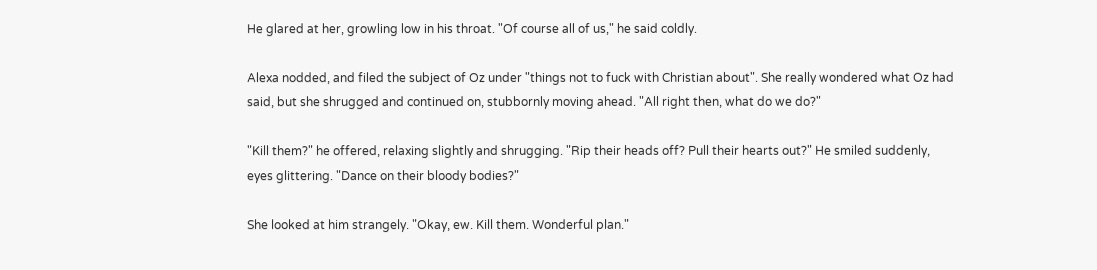He glared at her, growling low in his throat. "Of course all of us," he said coldly.

Alexa nodded, and filed the subject of Oz under "things not to fuck with Christian about". She really wondered what Oz had said, but she shrugged and continued on, stubbornly moving ahead. "All right then, what do we do?"

"Kill them?" he offered, relaxing slightly and shrugging. "Rip their heads off? Pull their hearts out?" He smiled suddenly, eyes glittering. "Dance on their bloody bodies?"

She looked at him strangely. "Okay, ew. Kill them. Wonderful plan."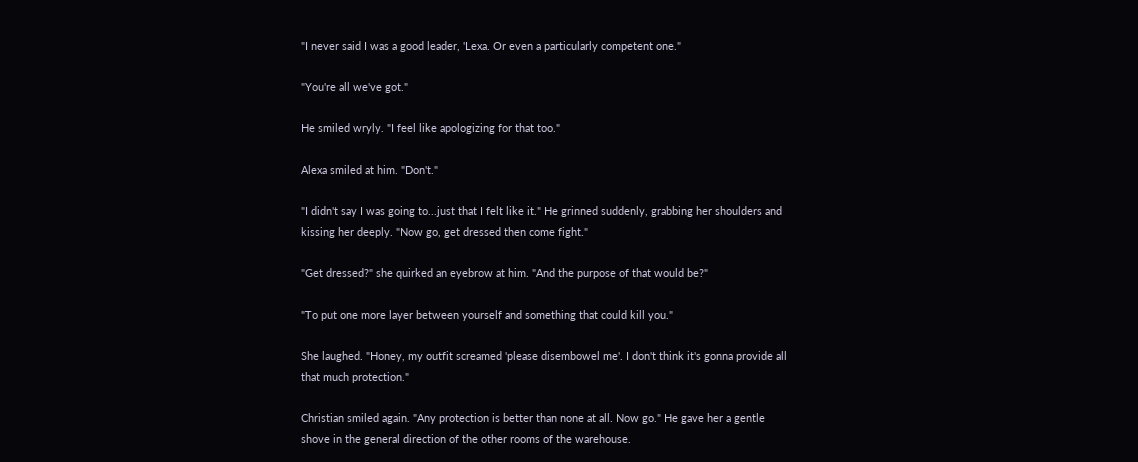"I never said I was a good leader, 'Lexa. Or even a particularly competent one."

"You're all we've got."

He smiled wryly. "I feel like apologizing for that too."

Alexa smiled at him. "Don't."

"I didn't say I was going to...just that I felt like it." He grinned suddenly, grabbing her shoulders and kissing her deeply. "Now go, get dressed then come fight."

"Get dressed?" she quirked an eyebrow at him. "And the purpose of that would be?"

"To put one more layer between yourself and something that could kill you."

She laughed. "Honey, my outfit screamed 'please disembowel me'. I don't think it's gonna provide all that much protection."

Christian smiled again. "Any protection is better than none at all. Now go." He gave her a gentle shove in the general direction of the other rooms of the warehouse.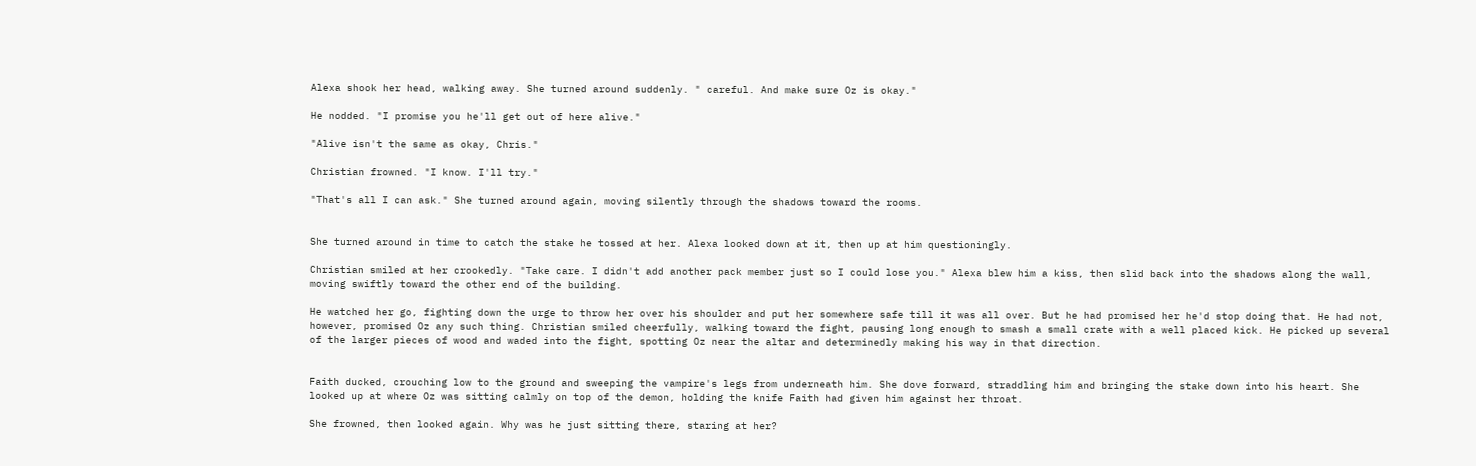Alexa shook her head, walking away. She turned around suddenly. " careful. And make sure Oz is okay."

He nodded. "I promise you he'll get out of here alive."

"Alive isn't the same as okay, Chris."

Christian frowned. "I know. I'll try."

"That's all I can ask." She turned around again, moving silently through the shadows toward the rooms.


She turned around in time to catch the stake he tossed at her. Alexa looked down at it, then up at him questioningly.

Christian smiled at her crookedly. "Take care. I didn't add another pack member just so I could lose you." Alexa blew him a kiss, then slid back into the shadows along the wall, moving swiftly toward the other end of the building.

He watched her go, fighting down the urge to throw her over his shoulder and put her somewhere safe till it was all over. But he had promised her he'd stop doing that. He had not, however, promised Oz any such thing. Christian smiled cheerfully, walking toward the fight, pausing long enough to smash a small crate with a well placed kick. He picked up several of the larger pieces of wood and waded into the fight, spotting Oz near the altar and determinedly making his way in that direction.


Faith ducked, crouching low to the ground and sweeping the vampire's legs from underneath him. She dove forward, straddling him and bringing the stake down into his heart. She looked up at where Oz was sitting calmly on top of the demon, holding the knife Faith had given him against her throat.

She frowned, then looked again. Why was he just sitting there, staring at her?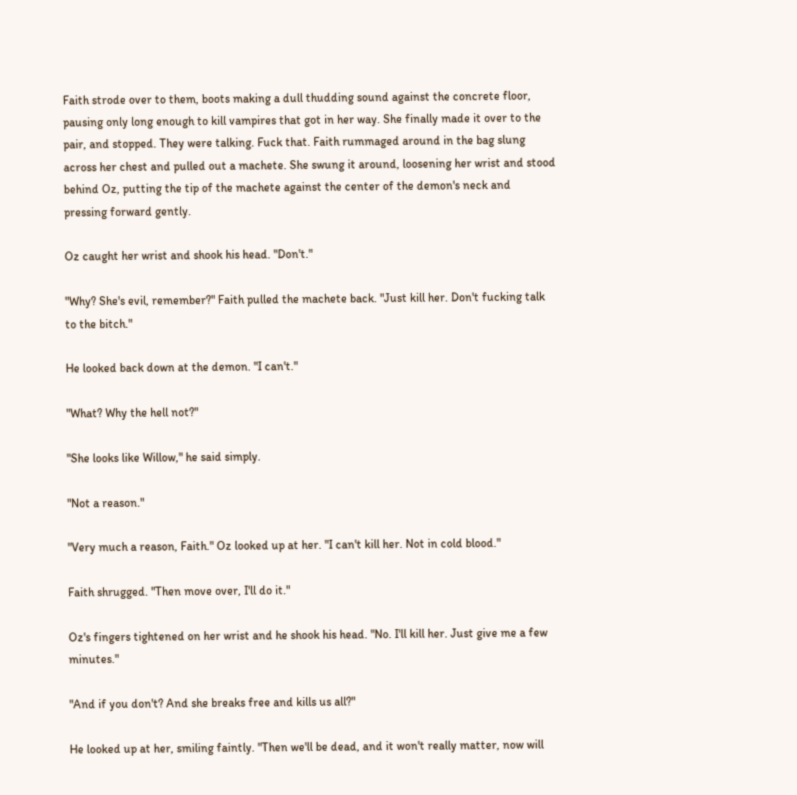Faith strode over to them, boots making a dull thudding sound against the concrete floor, pausing only long enough to kill vampires that got in her way. She finally made it over to the pair, and stopped. They were talking. Fuck that. Faith rummaged around in the bag slung across her chest and pulled out a machete. She swung it around, loosening her wrist and stood behind Oz, putting the tip of the machete against the center of the demon's neck and pressing forward gently.

Oz caught her wrist and shook his head. "Don't."

"Why? She's evil, remember?" Faith pulled the machete back. "Just kill her. Don't fucking talk to the bitch."

He looked back down at the demon. "I can't."

"What? Why the hell not?"

"She looks like Willow," he said simply.

"Not a reason."

"Very much a reason, Faith." Oz looked up at her. "I can't kill her. Not in cold blood."

Faith shrugged. "Then move over, I'll do it."

Oz's fingers tightened on her wrist and he shook his head. "No. I'll kill her. Just give me a few minutes."

"And if you don't? And she breaks free and kills us all?"

He looked up at her, smiling faintly. "Then we'll be dead, and it won't really matter, now will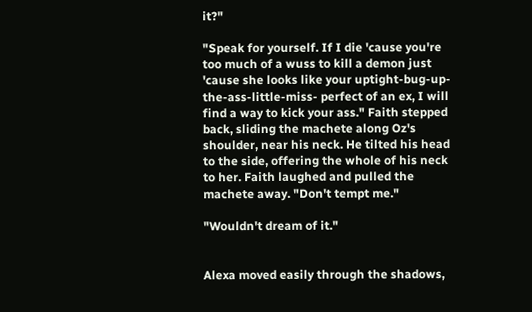it?"

"Speak for yourself. If I die 'cause you're too much of a wuss to kill a demon just 'cause she looks like your uptight-bug-up-the-ass-little-miss- perfect of an ex, I will find a way to kick your ass." Faith stepped back, sliding the machete along Oz's shoulder, near his neck. He tilted his head to the side, offering the whole of his neck to her. Faith laughed and pulled the machete away. "Don't tempt me."

"Wouldn't dream of it."


Alexa moved easily through the shadows,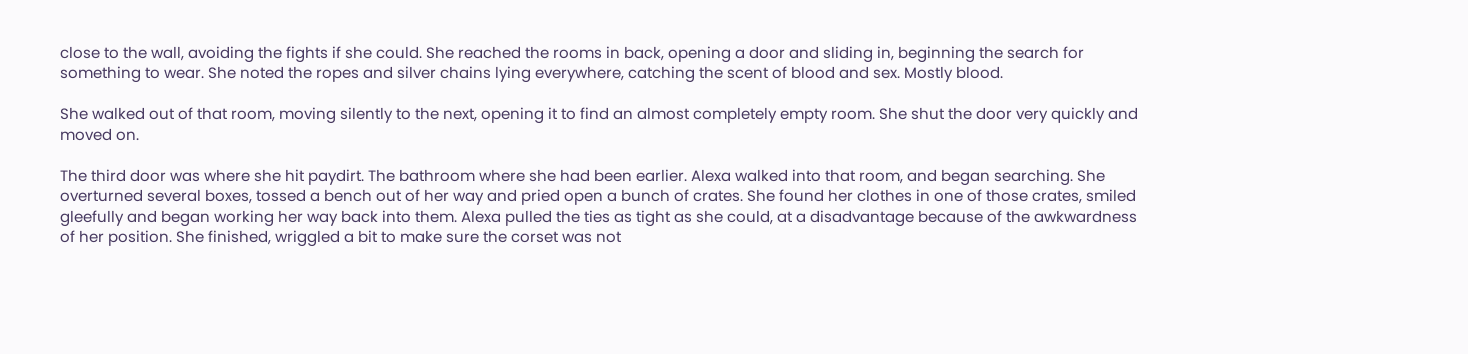close to the wall, avoiding the fights if she could. She reached the rooms in back, opening a door and sliding in, beginning the search for something to wear. She noted the ropes and silver chains lying everywhere, catching the scent of blood and sex. Mostly blood.

She walked out of that room, moving silently to the next, opening it to find an almost completely empty room. She shut the door very quickly and moved on.

The third door was where she hit paydirt. The bathroom where she had been earlier. Alexa walked into that room, and began searching. She overturned several boxes, tossed a bench out of her way and pried open a bunch of crates. She found her clothes in one of those crates, smiled gleefully and began working her way back into them. Alexa pulled the ties as tight as she could, at a disadvantage because of the awkwardness of her position. She finished, wriggled a bit to make sure the corset was not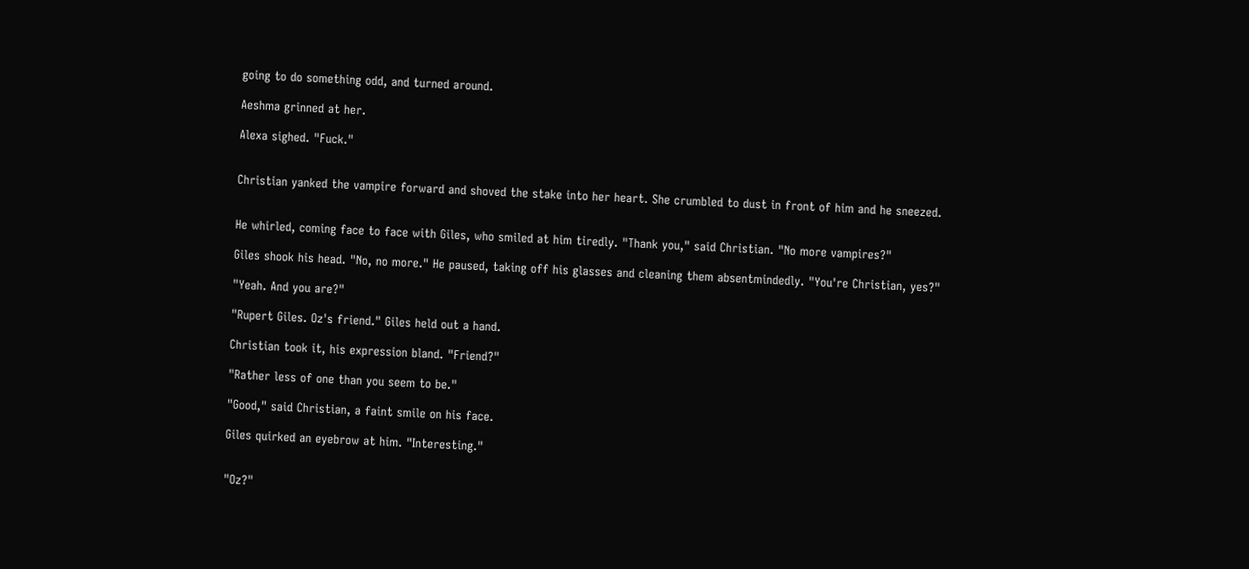going to do something odd, and turned around.

Aeshma grinned at her.

Alexa sighed. "Fuck."


Christian yanked the vampire forward and shoved the stake into her heart. She crumbled to dust in front of him and he sneezed.


He whirled, coming face to face with Giles, who smiled at him tiredly. "Thank you," said Christian. "No more vampires?"

Giles shook his head. "No, no more." He paused, taking off his glasses and cleaning them absentmindedly. "You're Christian, yes?"

"Yeah. And you are?"

"Rupert Giles. Oz's friend." Giles held out a hand.

Christian took it, his expression bland. "Friend?"

"Rather less of one than you seem to be."

"Good," said Christian, a faint smile on his face.

Giles quirked an eyebrow at him. "Interesting."


"Oz?"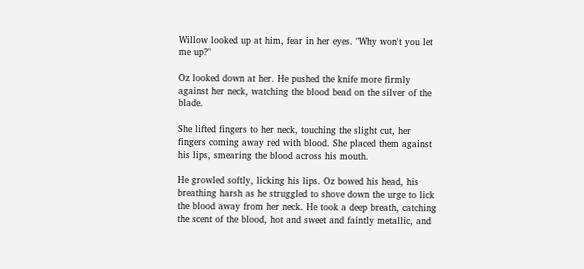Willow looked up at him, fear in her eyes. "Why won't you let me up?"

Oz looked down at her. He pushed the knife more firmly against her neck, watching the blood bead on the silver of the blade.

She lifted fingers to her neck, touching the slight cut, her fingers coming away red with blood. She placed them against his lips, smearing the blood across his mouth.

He growled softly, licking his lips. Oz bowed his head, his breathing harsh as he struggled to shove down the urge to lick the blood away from her neck. He took a deep breath, catching the scent of the blood, hot and sweet and faintly metallic, and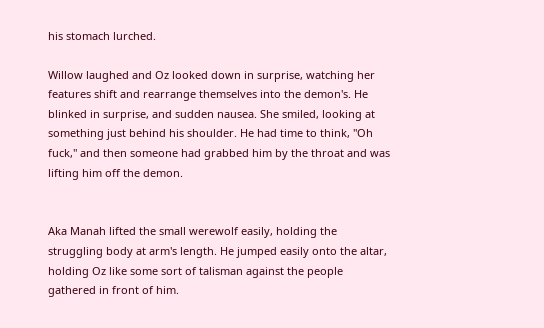his stomach lurched.

Willow laughed and Oz looked down in surprise, watching her features shift and rearrange themselves into the demon's. He blinked in surprise, and sudden nausea. She smiled, looking at something just behind his shoulder. He had time to think, "Oh fuck," and then someone had grabbed him by the throat and was lifting him off the demon.


Aka Manah lifted the small werewolf easily, holding the struggling body at arm's length. He jumped easily onto the altar, holding Oz like some sort of talisman against the people gathered in front of him.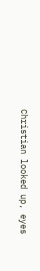Christian looked up, eyes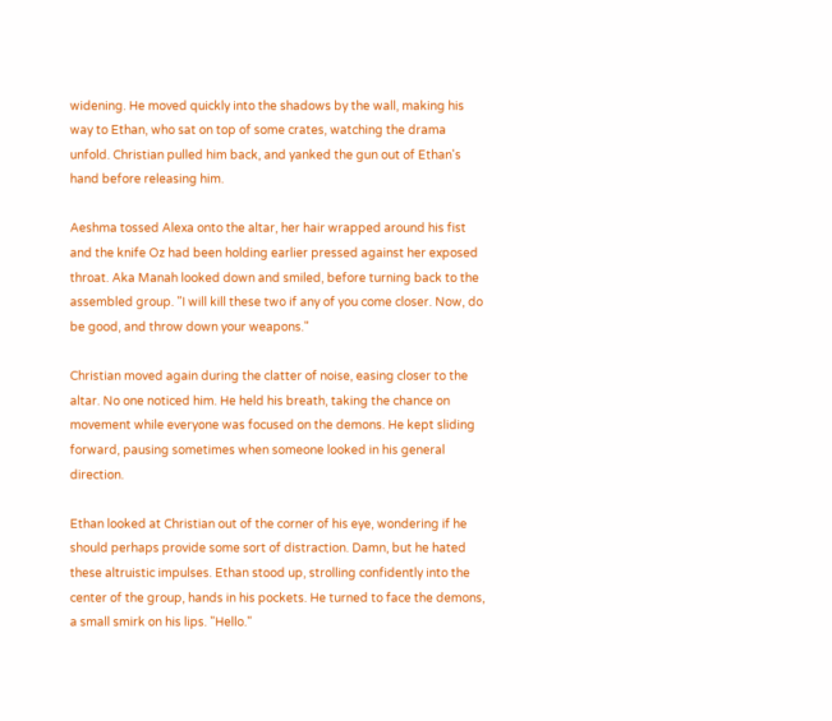widening. He moved quickly into the shadows by the wall, making his way to Ethan, who sat on top of some crates, watching the drama unfold. Christian pulled him back, and yanked the gun out of Ethan's hand before releasing him.

Aeshma tossed Alexa onto the altar, her hair wrapped around his fist and the knife Oz had been holding earlier pressed against her exposed throat. Aka Manah looked down and smiled, before turning back to the assembled group. "I will kill these two if any of you come closer. Now, do be good, and throw down your weapons."

Christian moved again during the clatter of noise, easing closer to the altar. No one noticed him. He held his breath, taking the chance on movement while everyone was focused on the demons. He kept sliding forward, pausing sometimes when someone looked in his general direction.

Ethan looked at Christian out of the corner of his eye, wondering if he should perhaps provide some sort of distraction. Damn, but he hated these altruistic impulses. Ethan stood up, strolling confidently into the center of the group, hands in his pockets. He turned to face the demons, a small smirk on his lips. "Hello."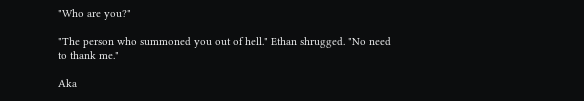"Who are you?"

"The person who summoned you out of hell." Ethan shrugged. "No need to thank me."

Aka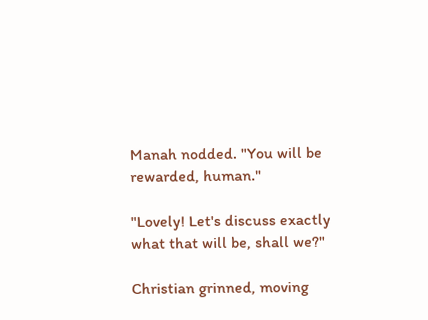Manah nodded. "You will be rewarded, human."

"Lovely! Let's discuss exactly what that will be, shall we?"

Christian grinned, moving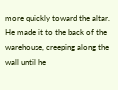more quickly toward the altar. He made it to the back of the warehouse, creeping along the wall until he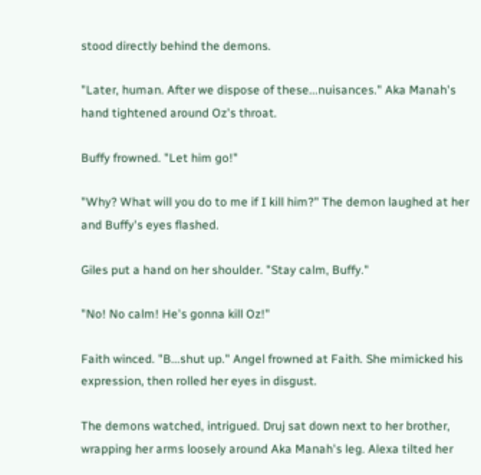stood directly behind the demons.

"Later, human. After we dispose of these...nuisances." Aka Manah's hand tightened around Oz's throat.

Buffy frowned. "Let him go!"

"Why? What will you do to me if I kill him?" The demon laughed at her and Buffy's eyes flashed.

Giles put a hand on her shoulder. "Stay calm, Buffy."

"No! No calm! He's gonna kill Oz!"

Faith winced. "B...shut up." Angel frowned at Faith. She mimicked his expression, then rolled her eyes in disgust.

The demons watched, intrigued. Druj sat down next to her brother, wrapping her arms loosely around Aka Manah's leg. Alexa tilted her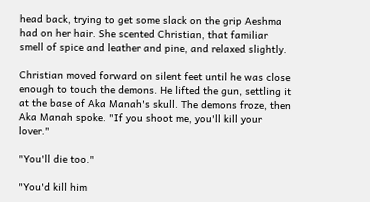head back, trying to get some slack on the grip Aeshma had on her hair. She scented Christian, that familiar smell of spice and leather and pine, and relaxed slightly.

Christian moved forward on silent feet until he was close enough to touch the demons. He lifted the gun, settling it at the base of Aka Manah's skull. The demons froze, then Aka Manah spoke. "If you shoot me, you'll kill your lover."

"You'll die too."

"You'd kill him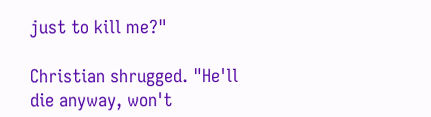just to kill me?"

Christian shrugged. "He'll die anyway, won't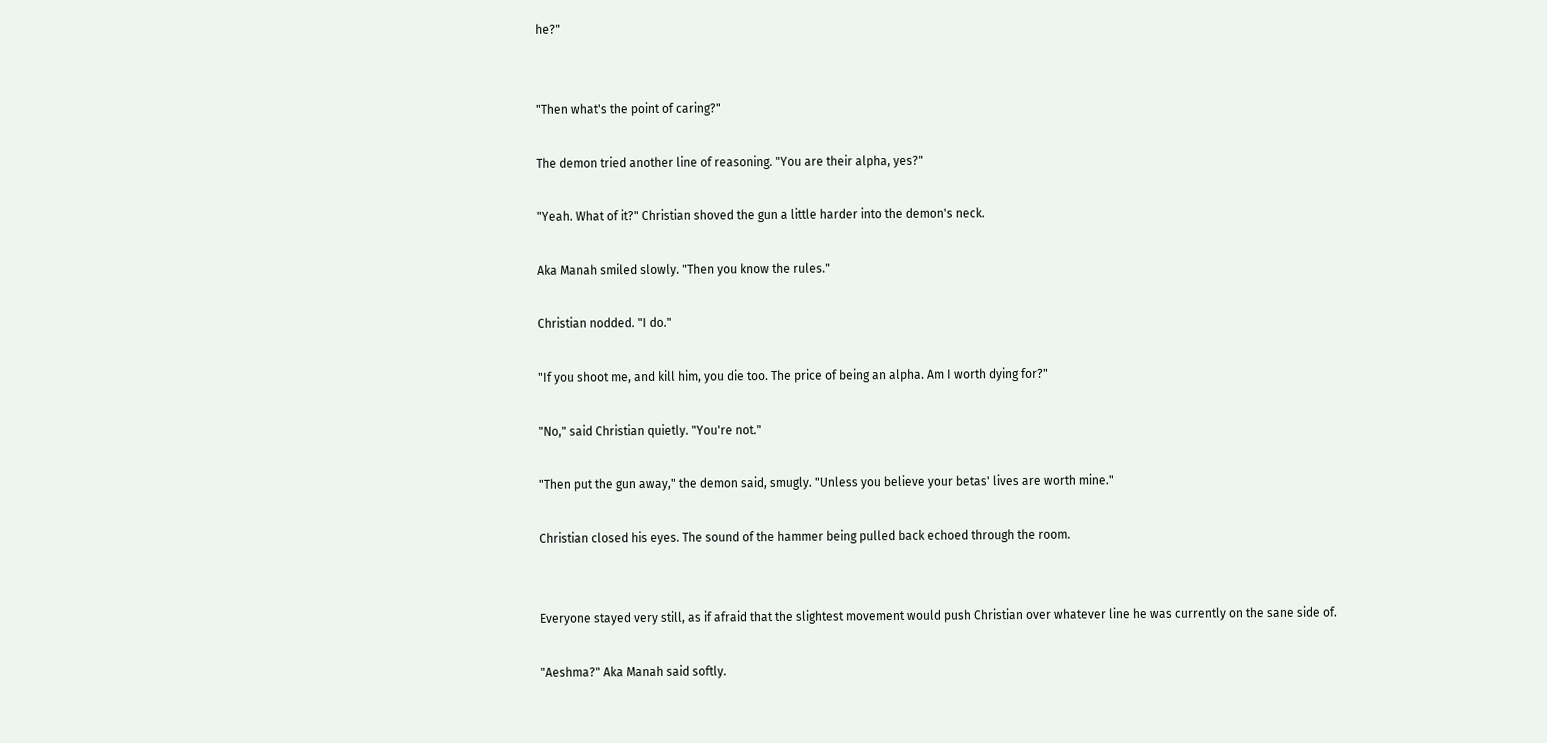he?"


"Then what's the point of caring?"

The demon tried another line of reasoning. "You are their alpha, yes?"

"Yeah. What of it?" Christian shoved the gun a little harder into the demon's neck.

Aka Manah smiled slowly. "Then you know the rules."

Christian nodded. "I do."

"If you shoot me, and kill him, you die too. The price of being an alpha. Am I worth dying for?"

"No," said Christian quietly. "You're not."

"Then put the gun away," the demon said, smugly. "Unless you believe your betas' lives are worth mine."

Christian closed his eyes. The sound of the hammer being pulled back echoed through the room.


Everyone stayed very still, as if afraid that the slightest movement would push Christian over whatever line he was currently on the sane side of.

"Aeshma?" Aka Manah said softly.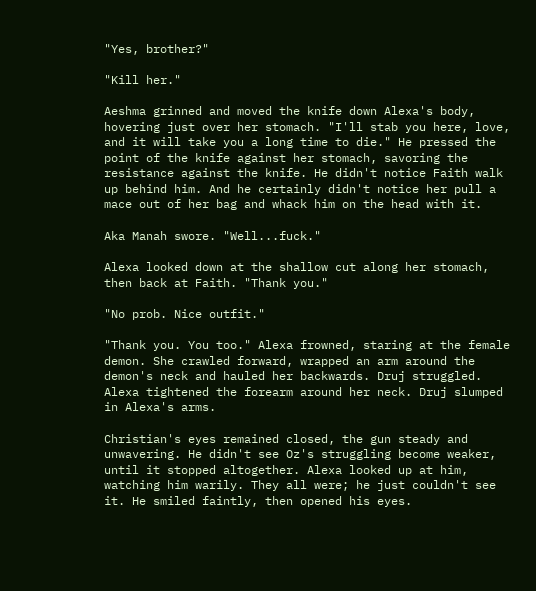"Yes, brother?"

"Kill her."

Aeshma grinned and moved the knife down Alexa's body, hovering just over her stomach. "I'll stab you here, love, and it will take you a long time to die." He pressed the point of the knife against her stomach, savoring the resistance against the knife. He didn't notice Faith walk up behind him. And he certainly didn't notice her pull a mace out of her bag and whack him on the head with it.

Aka Manah swore. "Well...fuck."

Alexa looked down at the shallow cut along her stomach, then back at Faith. "Thank you."

"No prob. Nice outfit."

"Thank you. You too." Alexa frowned, staring at the female demon. She crawled forward, wrapped an arm around the demon's neck and hauled her backwards. Druj struggled. Alexa tightened the forearm around her neck. Druj slumped in Alexa's arms.

Christian's eyes remained closed, the gun steady and unwavering. He didn't see Oz's struggling become weaker, until it stopped altogether. Alexa looked up at him, watching him warily. They all were; he just couldn't see it. He smiled faintly, then opened his eyes.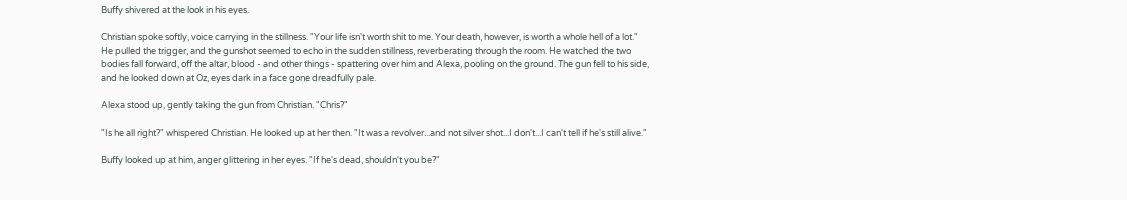Buffy shivered at the look in his eyes.

Christian spoke softly, voice carrying in the stillness. "Your life isn't worth shit to me. Your death, however, is worth a whole hell of a lot." He pulled the trigger, and the gunshot seemed to echo in the sudden stillness, reverberating through the room. He watched the two bodies fall forward, off the altar, blood - and other things - spattering over him and Alexa, pooling on the ground. The gun fell to his side, and he looked down at Oz, eyes dark in a face gone dreadfully pale.

Alexa stood up, gently taking the gun from Christian. "Chris?"

"Is he all right?" whispered Christian. He looked up at her then. "It was a revolver...and not silver shot...I don't...I can't tell if he's still alive."

Buffy looked up at him, anger glittering in her eyes. "If he's dead, shouldn't you be?"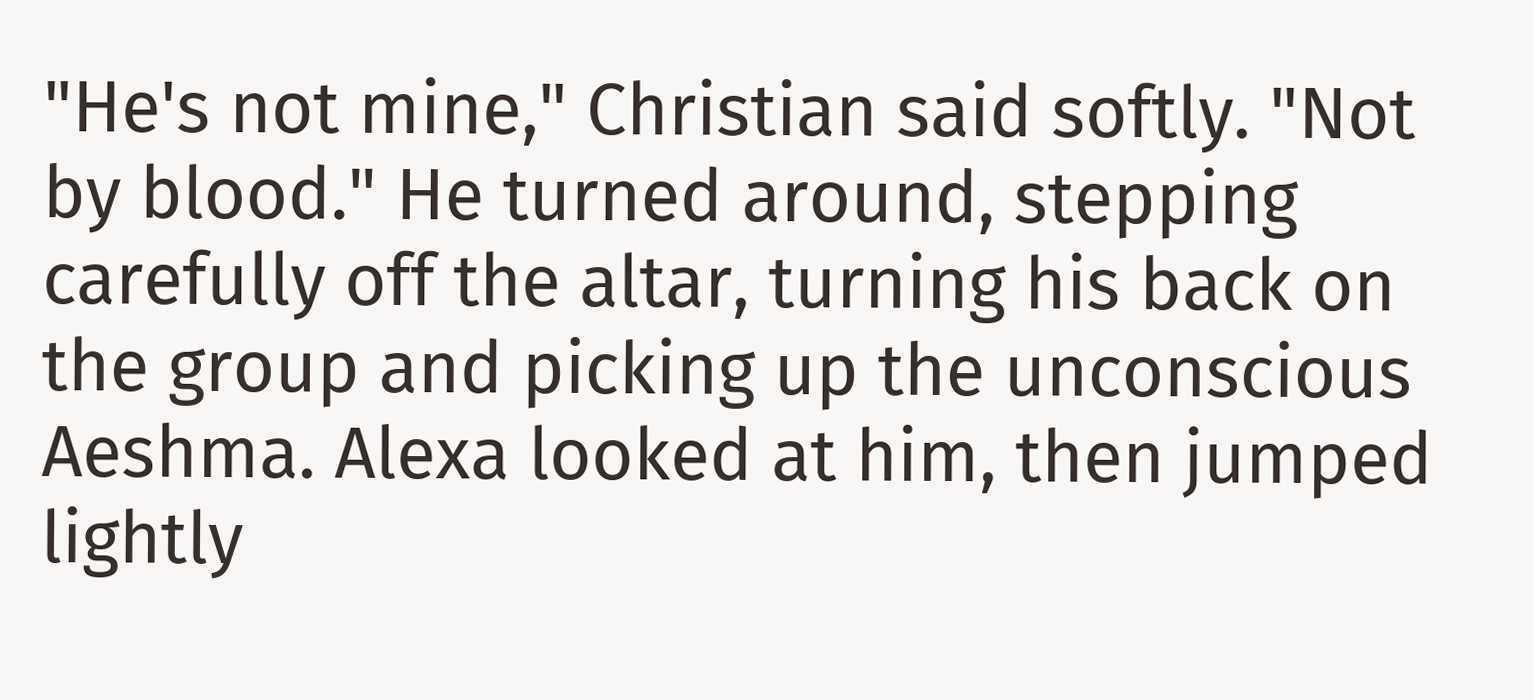"He's not mine," Christian said softly. "Not by blood." He turned around, stepping carefully off the altar, turning his back on the group and picking up the unconscious Aeshma. Alexa looked at him, then jumped lightly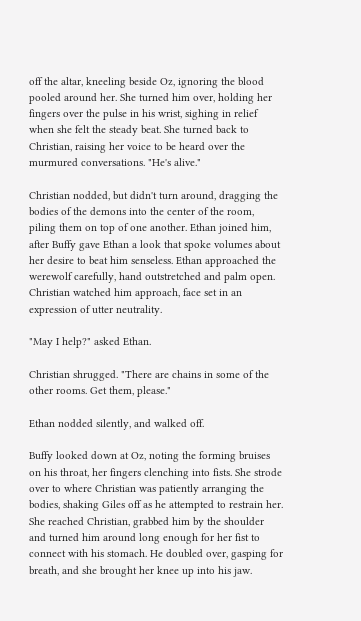off the altar, kneeling beside Oz, ignoring the blood pooled around her. She turned him over, holding her fingers over the pulse in his wrist, sighing in relief when she felt the steady beat. She turned back to Christian, raising her voice to be heard over the murmured conversations. "He's alive."

Christian nodded, but didn't turn around, dragging the bodies of the demons into the center of the room, piling them on top of one another. Ethan joined him, after Buffy gave Ethan a look that spoke volumes about her desire to beat him senseless. Ethan approached the werewolf carefully, hand outstretched and palm open. Christian watched him approach, face set in an expression of utter neutrality.

"May I help?" asked Ethan.

Christian shrugged. "There are chains in some of the other rooms. Get them, please."

Ethan nodded silently, and walked off.

Buffy looked down at Oz, noting the forming bruises on his throat, her fingers clenching into fists. She strode over to where Christian was patiently arranging the bodies, shaking Giles off as he attempted to restrain her. She reached Christian, grabbed him by the shoulder and turned him around long enough for her fist to connect with his stomach. He doubled over, gasping for breath, and she brought her knee up into his jaw.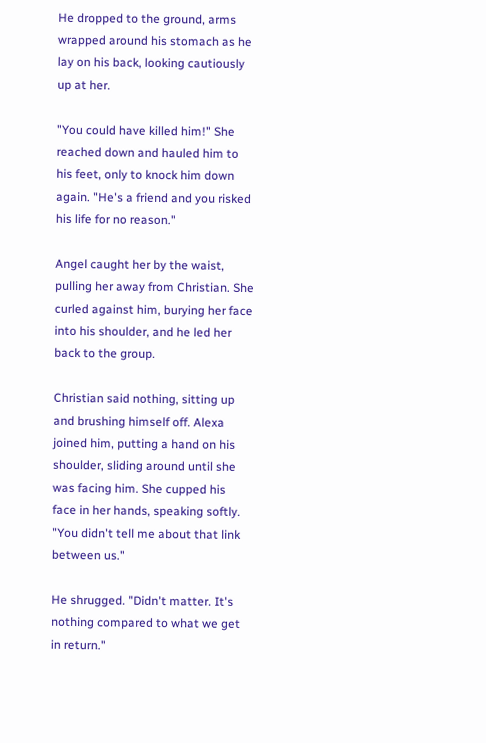He dropped to the ground, arms wrapped around his stomach as he lay on his back, looking cautiously up at her.

"You could have killed him!" She reached down and hauled him to his feet, only to knock him down again. "He's a friend and you risked his life for no reason."

Angel caught her by the waist, pulling her away from Christian. She curled against him, burying her face into his shoulder, and he led her back to the group.

Christian said nothing, sitting up and brushing himself off. Alexa joined him, putting a hand on his shoulder, sliding around until she was facing him. She cupped his face in her hands, speaking softly. "You didn't tell me about that link between us."

He shrugged. "Didn't matter. It's nothing compared to what we get in return."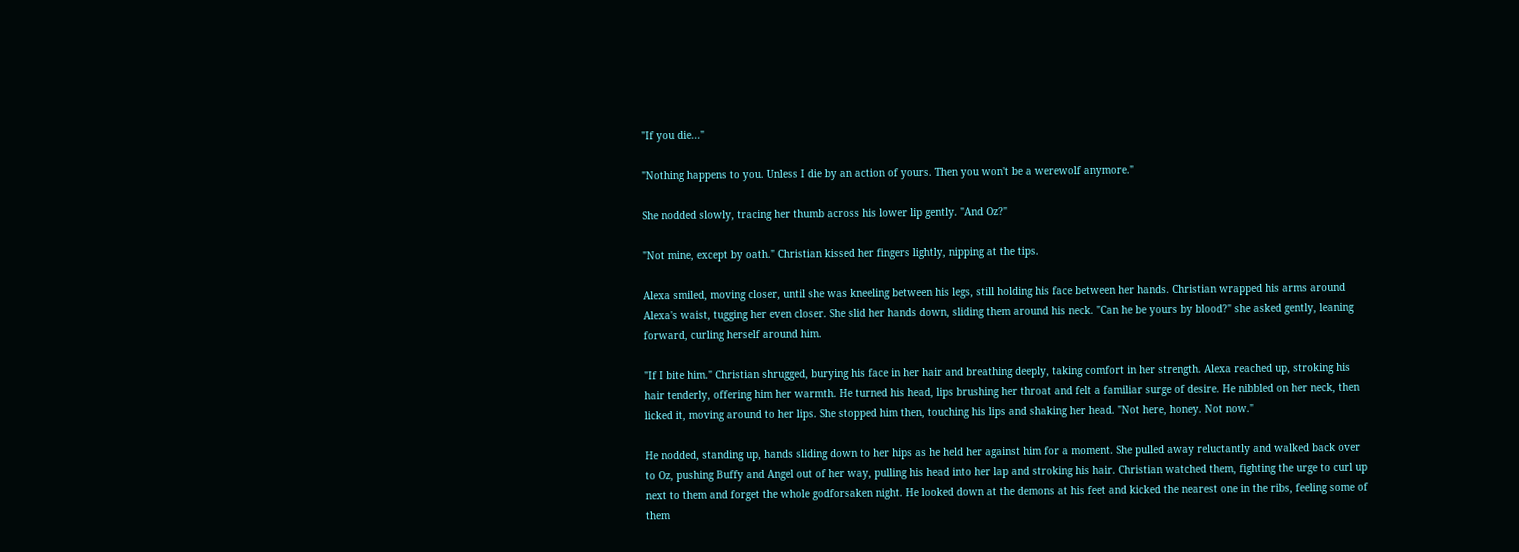"If you die..."

"Nothing happens to you. Unless I die by an action of yours. Then you won't be a werewolf anymore."

She nodded slowly, tracing her thumb across his lower lip gently. "And Oz?"

"Not mine, except by oath." Christian kissed her fingers lightly, nipping at the tips.

Alexa smiled, moving closer, until she was kneeling between his legs, still holding his face between her hands. Christian wrapped his arms around Alexa's waist, tugging her even closer. She slid her hands down, sliding them around his neck. "Can he be yours by blood?" she asked gently, leaning forward, curling herself around him.

"If I bite him." Christian shrugged, burying his face in her hair and breathing deeply, taking comfort in her strength. Alexa reached up, stroking his hair tenderly, offering him her warmth. He turned his head, lips brushing her throat and felt a familiar surge of desire. He nibbled on her neck, then licked it, moving around to her lips. She stopped him then, touching his lips and shaking her head. "Not here, honey. Not now."

He nodded, standing up, hands sliding down to her hips as he held her against him for a moment. She pulled away reluctantly and walked back over to Oz, pushing Buffy and Angel out of her way, pulling his head into her lap and stroking his hair. Christian watched them, fighting the urge to curl up next to them and forget the whole godforsaken night. He looked down at the demons at his feet and kicked the nearest one in the ribs, feeling some of them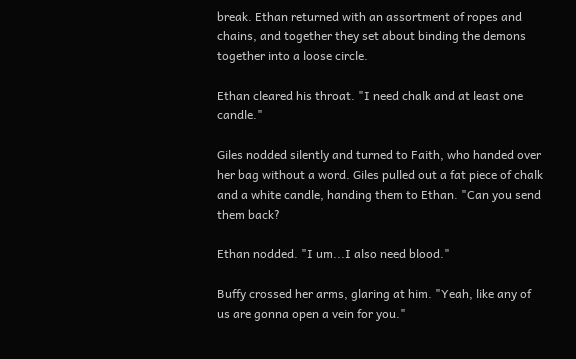break. Ethan returned with an assortment of ropes and chains, and together they set about binding the demons together into a loose circle.

Ethan cleared his throat. "I need chalk and at least one candle."

Giles nodded silently and turned to Faith, who handed over her bag without a word. Giles pulled out a fat piece of chalk and a white candle, handing them to Ethan. "Can you send them back?

Ethan nodded. "I um...I also need blood."

Buffy crossed her arms, glaring at him. "Yeah, like any of us are gonna open a vein for you."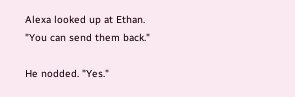Alexa looked up at Ethan. "You can send them back."

He nodded. "Yes."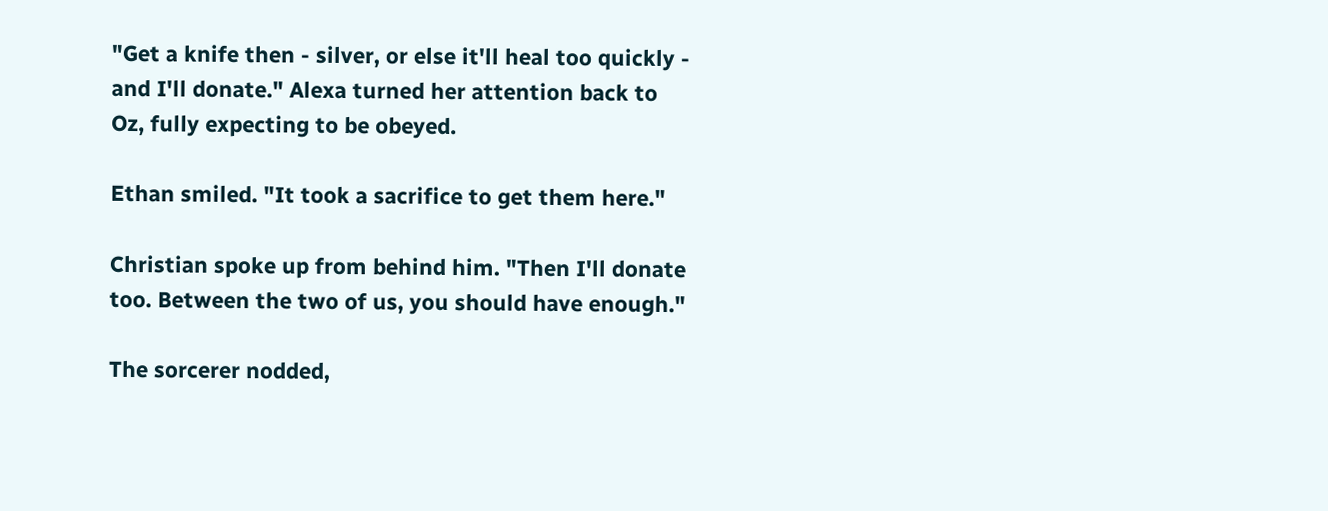"Get a knife then - silver, or else it'll heal too quickly - and I'll donate." Alexa turned her attention back to Oz, fully expecting to be obeyed.

Ethan smiled. "It took a sacrifice to get them here."

Christian spoke up from behind him. "Then I'll donate too. Between the two of us, you should have enough."

The sorcerer nodded,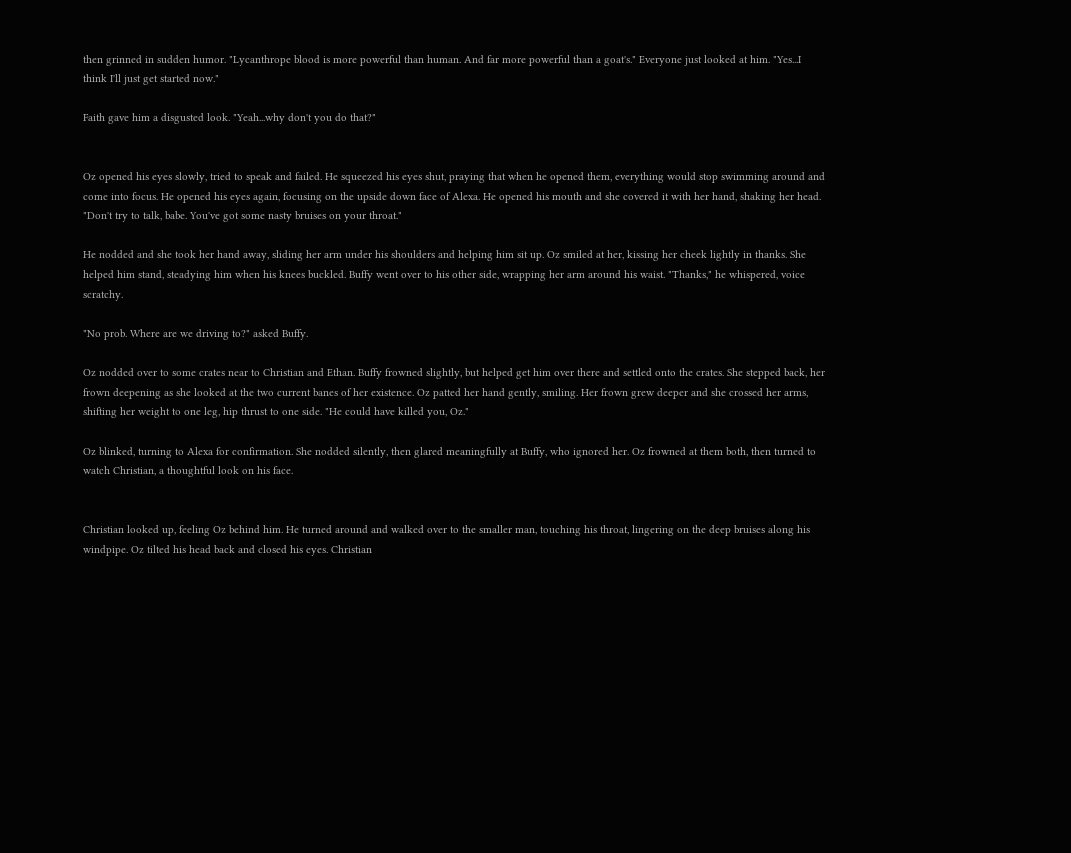then grinned in sudden humor. "Lycanthrope blood is more powerful than human. And far more powerful than a goat's." Everyone just looked at him. "Yes...I think I'll just get started now."

Faith gave him a disgusted look. "Yeah...why don't you do that?"


Oz opened his eyes slowly, tried to speak and failed. He squeezed his eyes shut, praying that when he opened them, everything would stop swimming around and come into focus. He opened his eyes again, focusing on the upside down face of Alexa. He opened his mouth and she covered it with her hand, shaking her head. "Don't try to talk, babe. You've got some nasty bruises on your throat."

He nodded and she took her hand away, sliding her arm under his shoulders and helping him sit up. Oz smiled at her, kissing her cheek lightly in thanks. She helped him stand, steadying him when his knees buckled. Buffy went over to his other side, wrapping her arm around his waist. "Thanks," he whispered, voice scratchy.

"No prob. Where are we driving to?" asked Buffy.

Oz nodded over to some crates near to Christian and Ethan. Buffy frowned slightly, but helped get him over there and settled onto the crates. She stepped back, her frown deepening as she looked at the two current banes of her existence. Oz patted her hand gently, smiling. Her frown grew deeper and she crossed her arms, shifting her weight to one leg, hip thrust to one side. "He could have killed you, Oz."

Oz blinked, turning to Alexa for confirmation. She nodded silently, then glared meaningfully at Buffy, who ignored her. Oz frowned at them both, then turned to watch Christian, a thoughtful look on his face.


Christian looked up, feeling Oz behind him. He turned around and walked over to the smaller man, touching his throat, lingering on the deep bruises along his windpipe. Oz tilted his head back and closed his eyes. Christian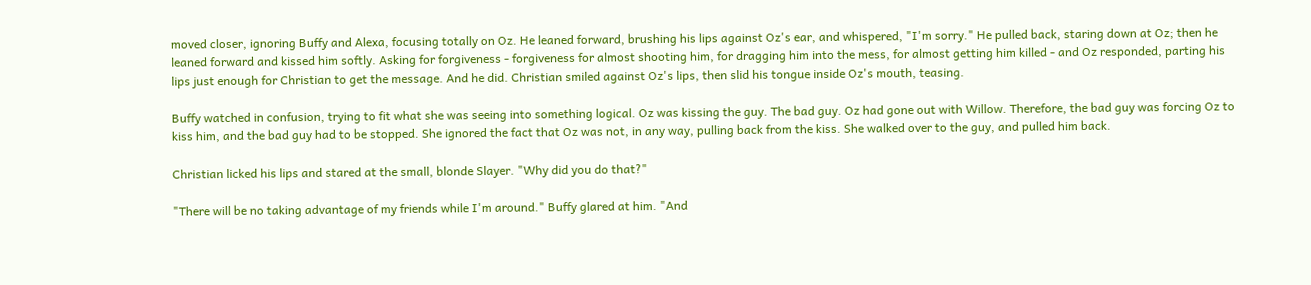moved closer, ignoring Buffy and Alexa, focusing totally on Oz. He leaned forward, brushing his lips against Oz's ear, and whispered, "I'm sorry." He pulled back, staring down at Oz; then he leaned forward and kissed him softly. Asking for forgiveness - forgiveness for almost shooting him, for dragging him into the mess, for almost getting him killed - and Oz responded, parting his lips just enough for Christian to get the message. And he did. Christian smiled against Oz's lips, then slid his tongue inside Oz's mouth, teasing.

Buffy watched in confusion, trying to fit what she was seeing into something logical. Oz was kissing the guy. The bad guy. Oz had gone out with Willow. Therefore, the bad guy was forcing Oz to kiss him, and the bad guy had to be stopped. She ignored the fact that Oz was not, in any way, pulling back from the kiss. She walked over to the guy, and pulled him back.

Christian licked his lips and stared at the small, blonde Slayer. "Why did you do that?"

"There will be no taking advantage of my friends while I'm around." Buffy glared at him. "And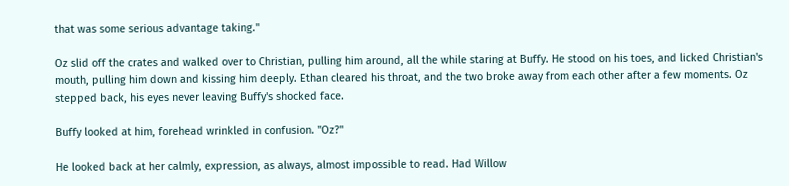that was some serious advantage taking."

Oz slid off the crates and walked over to Christian, pulling him around, all the while staring at Buffy. He stood on his toes, and licked Christian's mouth, pulling him down and kissing him deeply. Ethan cleared his throat, and the two broke away from each other after a few moments. Oz stepped back, his eyes never leaving Buffy's shocked face.

Buffy looked at him, forehead wrinkled in confusion. "Oz?"

He looked back at her calmly, expression, as always, almost impossible to read. Had Willow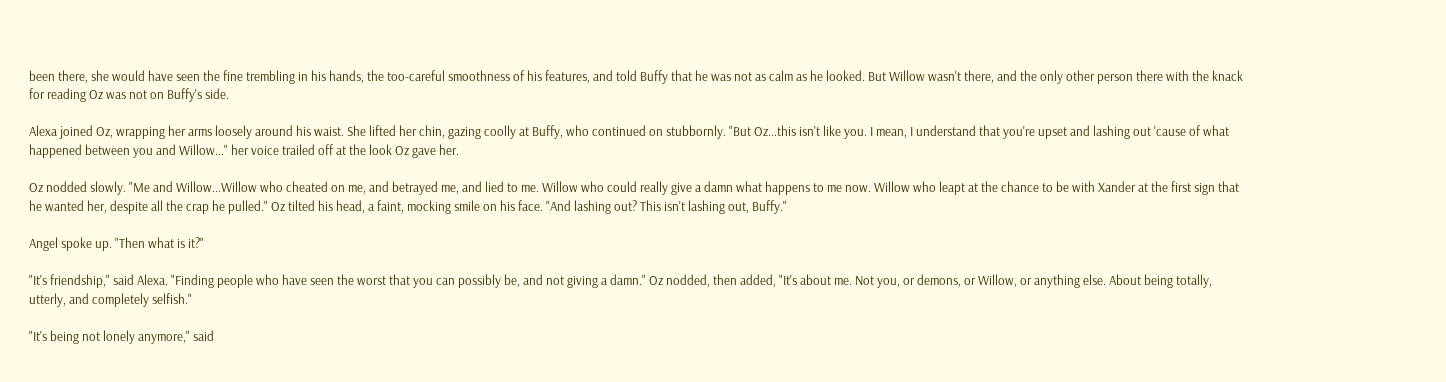been there, she would have seen the fine trembling in his hands, the too-careful smoothness of his features, and told Buffy that he was not as calm as he looked. But Willow wasn't there, and the only other person there with the knack for reading Oz was not on Buffy's side.

Alexa joined Oz, wrapping her arms loosely around his waist. She lifted her chin, gazing coolly at Buffy, who continued on stubbornly. "But Oz...this isn't like you. I mean, I understand that you're upset and lashing out 'cause of what happened between you and Willow..." her voice trailed off at the look Oz gave her.

Oz nodded slowly. "Me and Willow...Willow who cheated on me, and betrayed me, and lied to me. Willow who could really give a damn what happens to me now. Willow who leapt at the chance to be with Xander at the first sign that he wanted her, despite all the crap he pulled." Oz tilted his head, a faint, mocking smile on his face. "And lashing out? This isn't lashing out, Buffy."

Angel spoke up. "Then what is it?"

"It's friendship," said Alexa. "Finding people who have seen the worst that you can possibly be, and not giving a damn." Oz nodded, then added, "It's about me. Not you, or demons, or Willow, or anything else. About being totally, utterly, and completely selfish."

"It's being not lonely anymore," said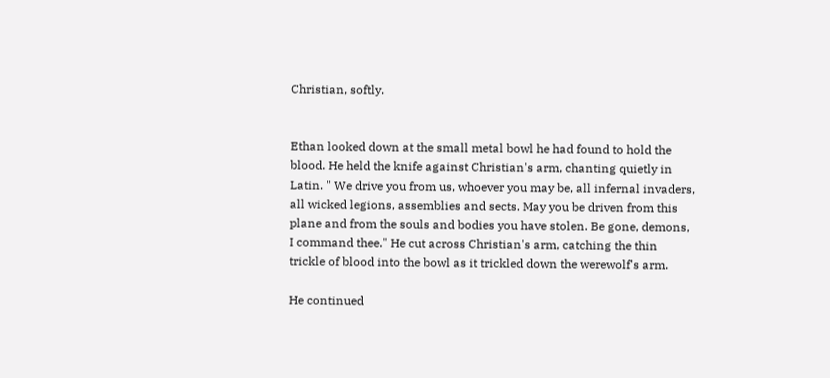Christian, softly.


Ethan looked down at the small metal bowl he had found to hold the blood. He held the knife against Christian's arm, chanting quietly in Latin. " We drive you from us, whoever you may be, all infernal invaders, all wicked legions, assemblies and sects. May you be driven from this plane and from the souls and bodies you have stolen. Be gone, demons, I command thee." He cut across Christian's arm, catching the thin trickle of blood into the bowl as it trickled down the werewolf's arm.

He continued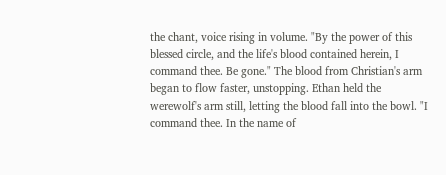the chant, voice rising in volume. "By the power of this blessed circle, and the life's blood contained herein, I command thee. Be gone." The blood from Christian's arm began to flow faster, unstopping. Ethan held the werewolf's arm still, letting the blood fall into the bowl. "I command thee. In the name of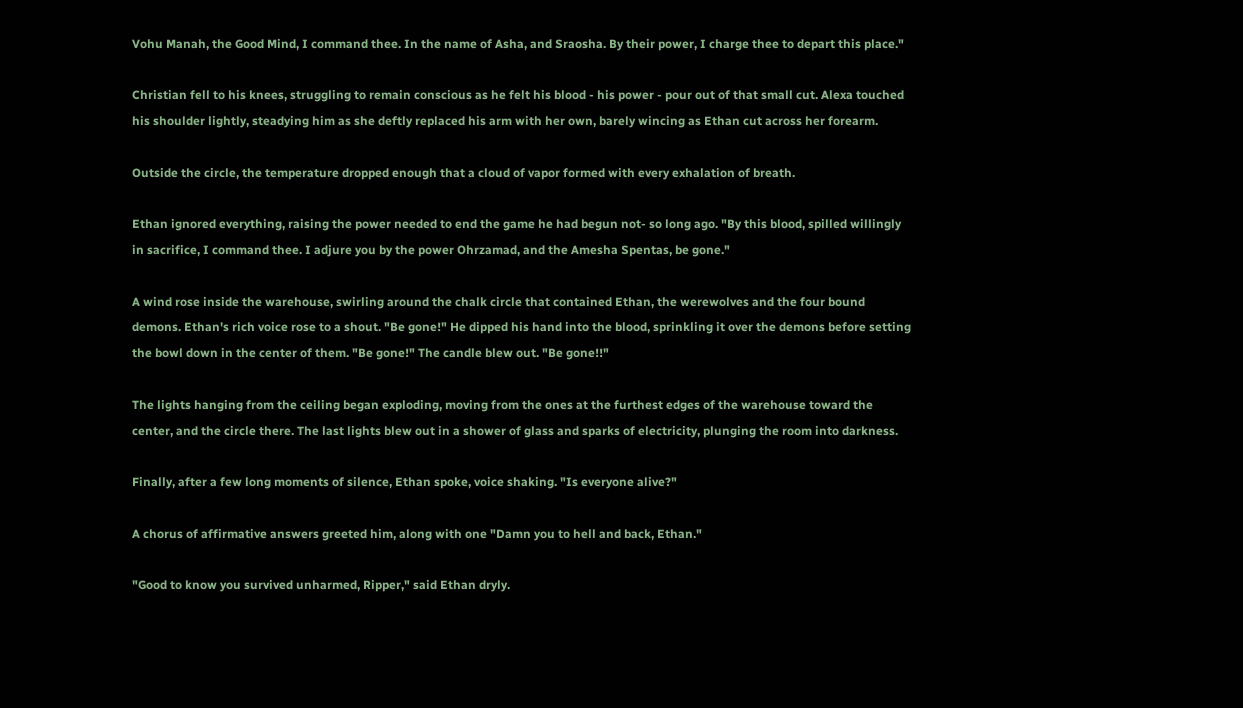Vohu Manah, the Good Mind, I command thee. In the name of Asha, and Sraosha. By their power, I charge thee to depart this place."

Christian fell to his knees, struggling to remain conscious as he felt his blood - his power - pour out of that small cut. Alexa touched his shoulder lightly, steadying him as she deftly replaced his arm with her own, barely wincing as Ethan cut across her forearm.

Outside the circle, the temperature dropped enough that a cloud of vapor formed with every exhalation of breath.

Ethan ignored everything, raising the power needed to end the game he had begun not- so long ago. "By this blood, spilled willingly in sacrifice, I command thee. I adjure you by the power Ohrzamad, and the Amesha Spentas, be gone."

A wind rose inside the warehouse, swirling around the chalk circle that contained Ethan, the werewolves and the four bound demons. Ethan's rich voice rose to a shout. "Be gone!" He dipped his hand into the blood, sprinkling it over the demons before setting the bowl down in the center of them. "Be gone!" The candle blew out. "Be gone!!"

The lights hanging from the ceiling began exploding, moving from the ones at the furthest edges of the warehouse toward the center, and the circle there. The last lights blew out in a shower of glass and sparks of electricity, plunging the room into darkness.

Finally, after a few long moments of silence, Ethan spoke, voice shaking. "Is everyone alive?"

A chorus of affirmative answers greeted him, along with one "Damn you to hell and back, Ethan."

"Good to know you survived unharmed, Ripper," said Ethan dryly.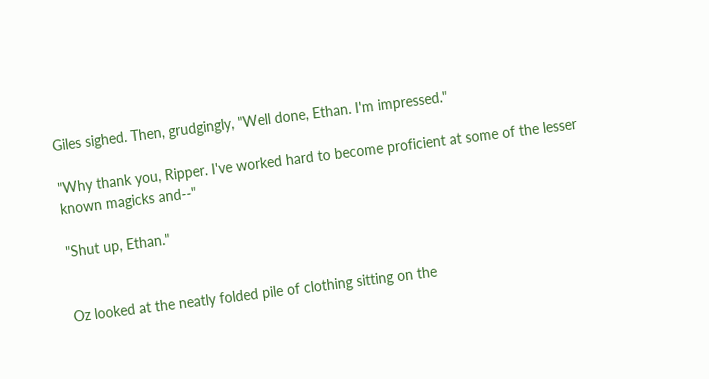Giles sighed. Then, grudgingly, "Well done, Ethan. I'm impressed."

"Why thank you, Ripper. I've worked hard to become proficient at some of the lesser known magicks and--"

"Shut up, Ethan."


Oz looked at the neatly folded pile of clothing sitting on the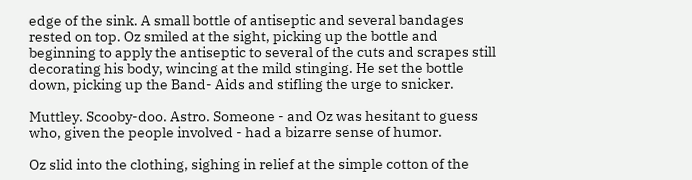edge of the sink. A small bottle of antiseptic and several bandages rested on top. Oz smiled at the sight, picking up the bottle and beginning to apply the antiseptic to several of the cuts and scrapes still decorating his body, wincing at the mild stinging. He set the bottle down, picking up the Band- Aids and stifling the urge to snicker.

Muttley. Scooby-doo. Astro. Someone - and Oz was hesitant to guess who, given the people involved - had a bizarre sense of humor.

Oz slid into the clothing, sighing in relief at the simple cotton of the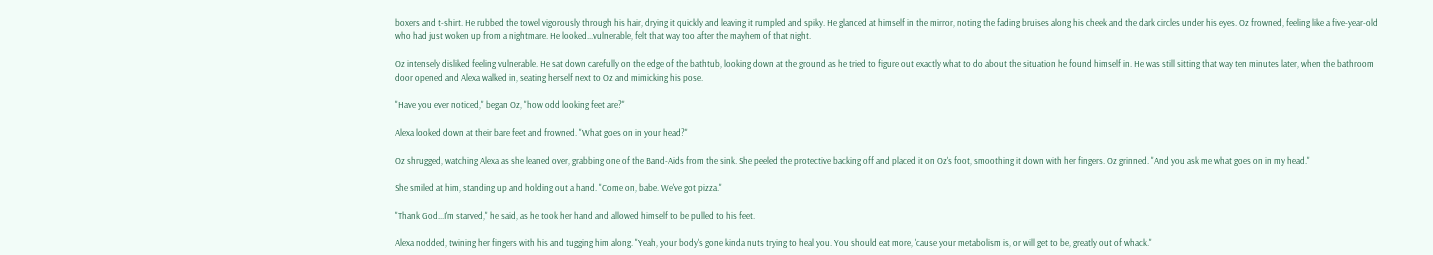boxers and t-shirt. He rubbed the towel vigorously through his hair, drying it quickly and leaving it rumpled and spiky. He glanced at himself in the mirror, noting the fading bruises along his cheek and the dark circles under his eyes. Oz frowned, feeling like a five-year-old who had just woken up from a nightmare. He looked...vulnerable, felt that way too after the mayhem of that night.

Oz intensely disliked feeling vulnerable. He sat down carefully on the edge of the bathtub, looking down at the ground as he tried to figure out exactly what to do about the situation he found himself in. He was still sitting that way ten minutes later, when the bathroom door opened and Alexa walked in, seating herself next to Oz and mimicking his pose.

"Have you ever noticed," began Oz, "how odd looking feet are?"

Alexa looked down at their bare feet and frowned. "What goes on in your head?"

Oz shrugged, watching Alexa as she leaned over, grabbing one of the Band-Aids from the sink. She peeled the protective backing off and placed it on Oz's foot, smoothing it down with her fingers. Oz grinned. "And you ask me what goes on in my head."

She smiled at him, standing up and holding out a hand. "Come on, babe. We've got pizza."

"Thank God...I'm starved," he said, as he took her hand and allowed himself to be pulled to his feet.

Alexa nodded, twining her fingers with his and tugging him along. "Yeah, your body's gone kinda nuts trying to heal you. You should eat more, 'cause your metabolism is, or will get to be, greatly out of whack."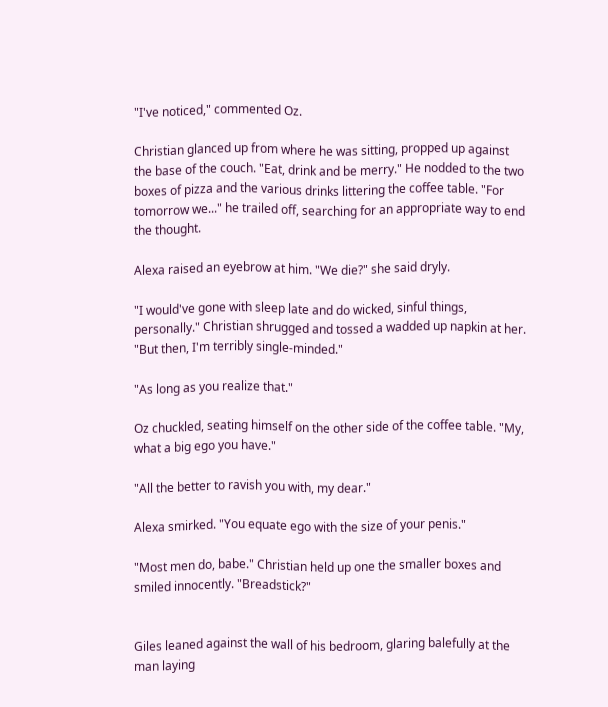"I've noticed," commented Oz.

Christian glanced up from where he was sitting, propped up against the base of the couch. "Eat, drink and be merry." He nodded to the two boxes of pizza and the various drinks littering the coffee table. "For tomorrow we..." he trailed off, searching for an appropriate way to end the thought.

Alexa raised an eyebrow at him. "We die?" she said dryly.

"I would've gone with sleep late and do wicked, sinful things, personally." Christian shrugged and tossed a wadded up napkin at her. "But then, I'm terribly single-minded."

"As long as you realize that."

Oz chuckled, seating himself on the other side of the coffee table. "My, what a big ego you have."

"All the better to ravish you with, my dear."

Alexa smirked. "You equate ego with the size of your penis."

"Most men do, babe." Christian held up one the smaller boxes and smiled innocently. "Breadstick?"


Giles leaned against the wall of his bedroom, glaring balefully at the man laying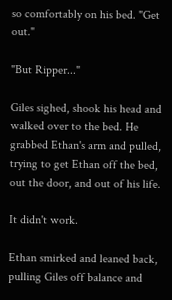so comfortably on his bed. "Get out."

"But Ripper..."

Giles sighed, shook his head and walked over to the bed. He grabbed Ethan's arm and pulled, trying to get Ethan off the bed, out the door, and out of his life.

It didn't work.

Ethan smirked and leaned back, pulling Giles off balance and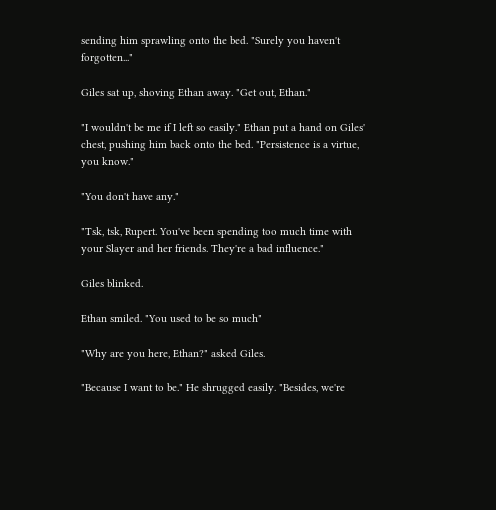sending him sprawling onto the bed. "Surely you haven't forgotten..."

Giles sat up, shoving Ethan away. "Get out, Ethan."

"I wouldn't be me if I left so easily." Ethan put a hand on Giles' chest, pushing him back onto the bed. "Persistence is a virtue, you know."

"You don't have any."

"Tsk, tsk, Rupert. You've been spending too much time with your Slayer and her friends. They're a bad influence."

Giles blinked.

Ethan smiled. "You used to be so much"

"Why are you here, Ethan?" asked Giles.

"Because I want to be." He shrugged easily. "Besides, we're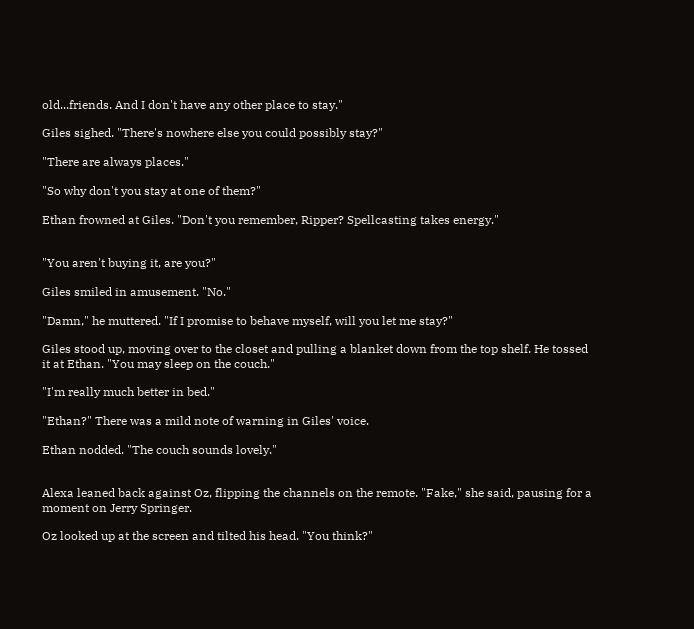old...friends. And I don't have any other place to stay."

Giles sighed. "There's nowhere else you could possibly stay?"

"There are always places."

"So why don't you stay at one of them?"

Ethan frowned at Giles. "Don't you remember, Ripper? Spellcasting takes energy."


"You aren't buying it, are you?"

Giles smiled in amusement. "No."

"Damn," he muttered. "If I promise to behave myself, will you let me stay?"

Giles stood up, moving over to the closet and pulling a blanket down from the top shelf. He tossed it at Ethan. "You may sleep on the couch."

"I'm really much better in bed."

"Ethan?" There was a mild note of warning in Giles' voice.

Ethan nodded. "The couch sounds lovely."


Alexa leaned back against Oz, flipping the channels on the remote. "Fake," she said, pausing for a moment on Jerry Springer.

Oz looked up at the screen and tilted his head. "You think?"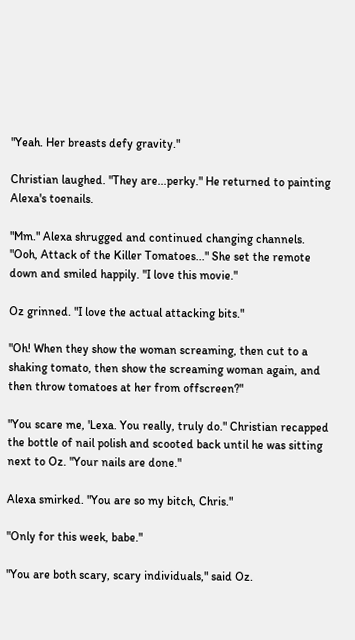"Yeah. Her breasts defy gravity."

Christian laughed. "They are...perky." He returned to painting Alexa's toenails.

"Mm." Alexa shrugged and continued changing channels. "Ooh, Attack of the Killer Tomatoes..." She set the remote down and smiled happily. "I love this movie."

Oz grinned. "I love the actual attacking bits."

"Oh! When they show the woman screaming, then cut to a shaking tomato, then show the screaming woman again, and then throw tomatoes at her from offscreen?"

"You scare me, 'Lexa. You really, truly do." Christian recapped the bottle of nail polish and scooted back until he was sitting next to Oz. "Your nails are done."

Alexa smirked. "You are so my bitch, Chris."

"Only for this week, babe."

"You are both scary, scary individuals," said Oz.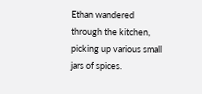Ethan wandered through the kitchen, picking up various small jars of spices.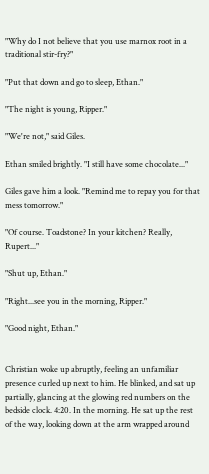"Why do I not believe that you use marnox root in a traditional stir-fry?"

"Put that down and go to sleep, Ethan."

"The night is young, Ripper."

"We're not," said Giles.

Ethan smiled brightly. "I still have some chocolate..."

Giles gave him a look. "Remind me to repay you for that mess tomorrow."

"Of course. Toadstone? In your kitchen? Really, Rupert..."

"Shut up, Ethan."

"Right...see you in the morning, Ripper."

"Good night, Ethan."


Christian woke up abruptly, feeling an unfamiliar presence curled up next to him. He blinked, and sat up partially, glancing at the glowing red numbers on the bedside clock. 4:20. In the morning. He sat up the rest of the way, looking down at the arm wrapped around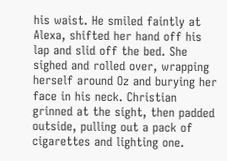his waist. He smiled faintly at Alexa, shifted her hand off his lap and slid off the bed. She sighed and rolled over, wrapping herself around Oz and burying her face in his neck. Christian grinned at the sight, then padded outside, pulling out a pack of cigarettes and lighting one.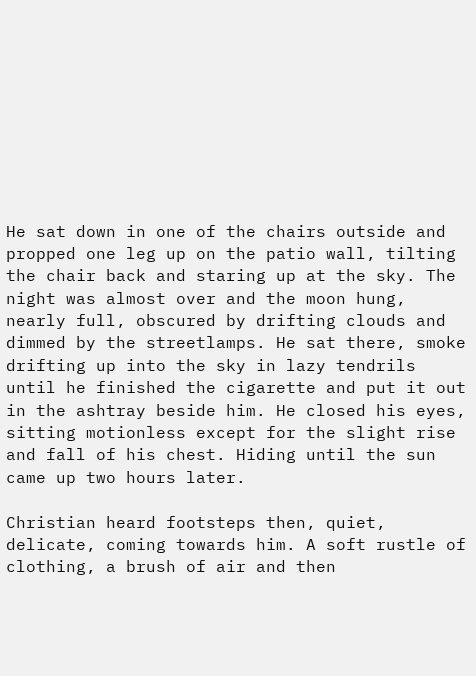He sat down in one of the chairs outside and propped one leg up on the patio wall, tilting the chair back and staring up at the sky. The night was almost over and the moon hung, nearly full, obscured by drifting clouds and dimmed by the streetlamps. He sat there, smoke drifting up into the sky in lazy tendrils until he finished the cigarette and put it out in the ashtray beside him. He closed his eyes, sitting motionless except for the slight rise and fall of his chest. Hiding until the sun came up two hours later.

Christian heard footsteps then, quiet, delicate, coming towards him. A soft rustle of clothing, a brush of air and then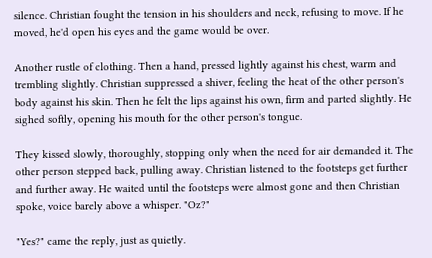silence. Christian fought the tension in his shoulders and neck, refusing to move. If he moved, he'd open his eyes and the game would be over.

Another rustle of clothing. Then a hand, pressed lightly against his chest, warm and trembling slightly. Christian suppressed a shiver, feeling the heat of the other person's body against his skin. Then he felt the lips against his own, firm and parted slightly. He sighed softly, opening his mouth for the other person's tongue.

They kissed slowly, thoroughly, stopping only when the need for air demanded it. The other person stepped back, pulling away. Christian listened to the footsteps get further and further away. He waited until the footsteps were almost gone and then Christian spoke, voice barely above a whisper. "Oz?"

"Yes?" came the reply, just as quietly.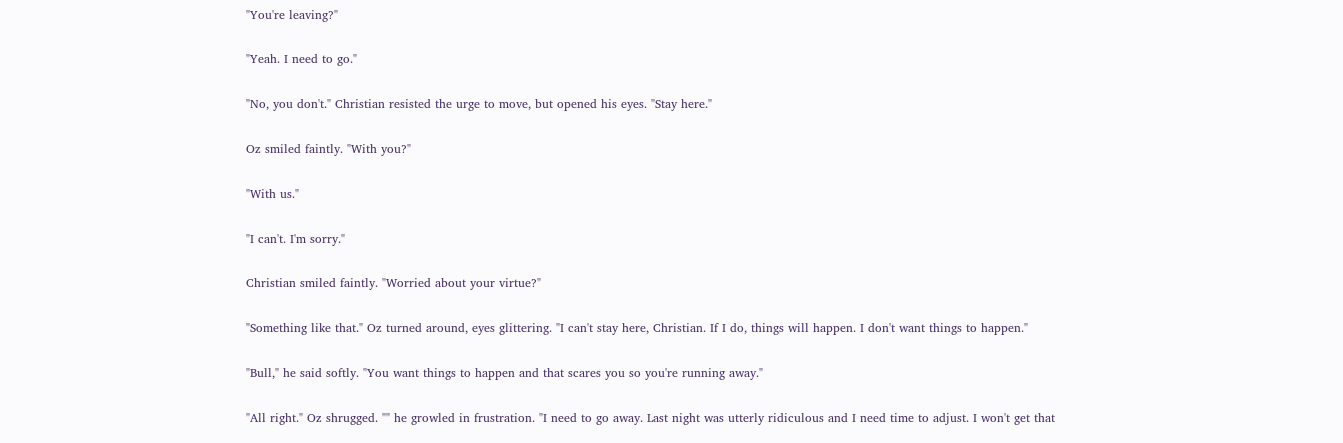"You're leaving?"

"Yeah. I need to go."

"No, you don't." Christian resisted the urge to move, but opened his eyes. "Stay here."

Oz smiled faintly. "With you?"

"With us."

"I can't. I'm sorry."

Christian smiled faintly. "Worried about your virtue?"

"Something like that." Oz turned around, eyes glittering. "I can't stay here, Christian. If I do, things will happen. I don't want things to happen."

"Bull," he said softly. "You want things to happen and that scares you so you're running away."

"All right." Oz shrugged. "" he growled in frustration. "I need to go away. Last night was utterly ridiculous and I need time to adjust. I won't get that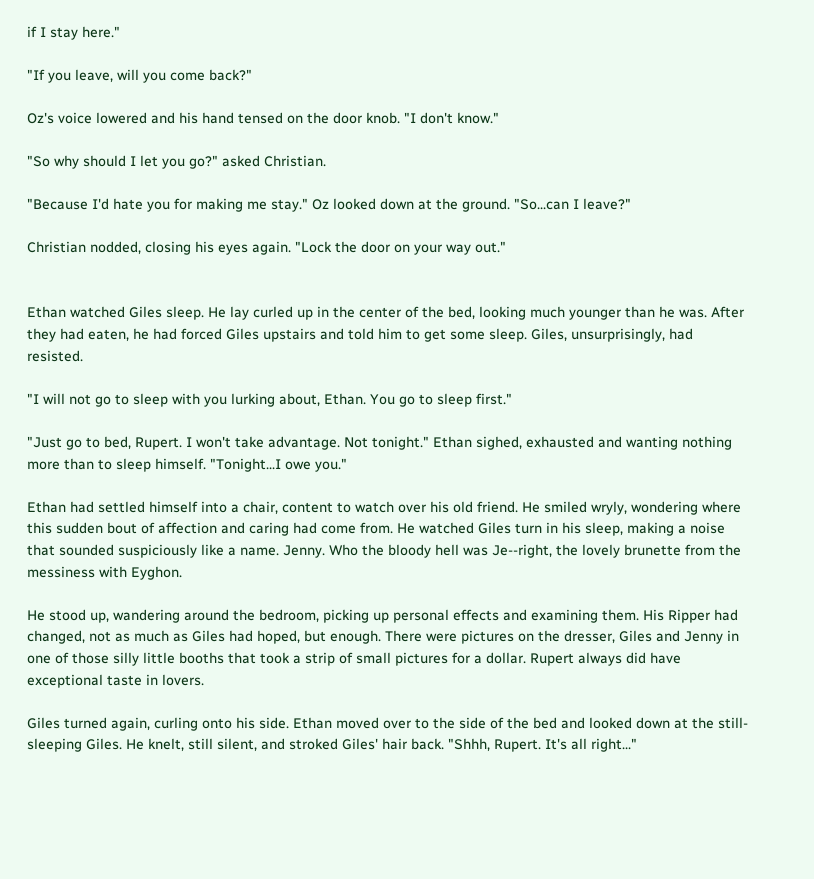if I stay here."

"If you leave, will you come back?"

Oz's voice lowered and his hand tensed on the door knob. "I don't know."

"So why should I let you go?" asked Christian.

"Because I'd hate you for making me stay." Oz looked down at the ground. "So...can I leave?"

Christian nodded, closing his eyes again. "Lock the door on your way out."


Ethan watched Giles sleep. He lay curled up in the center of the bed, looking much younger than he was. After they had eaten, he had forced Giles upstairs and told him to get some sleep. Giles, unsurprisingly, had resisted.

"I will not go to sleep with you lurking about, Ethan. You go to sleep first."

"Just go to bed, Rupert. I won't take advantage. Not tonight." Ethan sighed, exhausted and wanting nothing more than to sleep himself. "Tonight...I owe you."

Ethan had settled himself into a chair, content to watch over his old friend. He smiled wryly, wondering where this sudden bout of affection and caring had come from. He watched Giles turn in his sleep, making a noise that sounded suspiciously like a name. Jenny. Who the bloody hell was Je--right, the lovely brunette from the messiness with Eyghon.

He stood up, wandering around the bedroom, picking up personal effects and examining them. His Ripper had changed, not as much as Giles had hoped, but enough. There were pictures on the dresser, Giles and Jenny in one of those silly little booths that took a strip of small pictures for a dollar. Rupert always did have exceptional taste in lovers.

Giles turned again, curling onto his side. Ethan moved over to the side of the bed and looked down at the still-sleeping Giles. He knelt, still silent, and stroked Giles' hair back. "Shhh, Rupert. It's all right..."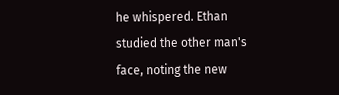he whispered. Ethan studied the other man's face, noting the new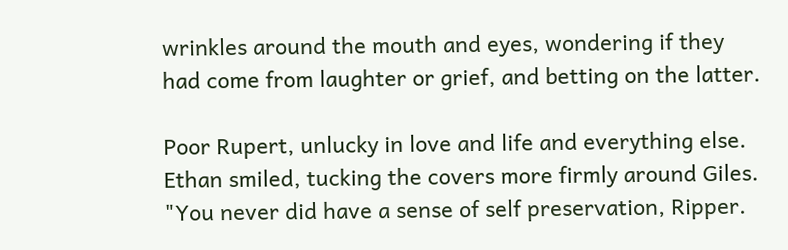wrinkles around the mouth and eyes, wondering if they had come from laughter or grief, and betting on the latter.

Poor Rupert, unlucky in love and life and everything else. Ethan smiled, tucking the covers more firmly around Giles. "You never did have a sense of self preservation, Ripper.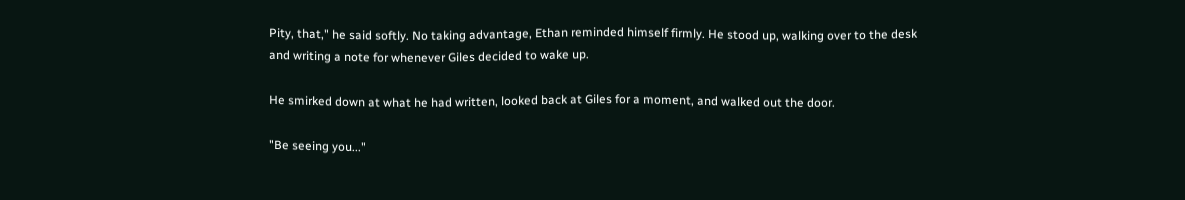Pity, that," he said softly. No taking advantage, Ethan reminded himself firmly. He stood up, walking over to the desk and writing a note for whenever Giles decided to wake up.

He smirked down at what he had written, looked back at Giles for a moment, and walked out the door.

"Be seeing you..."